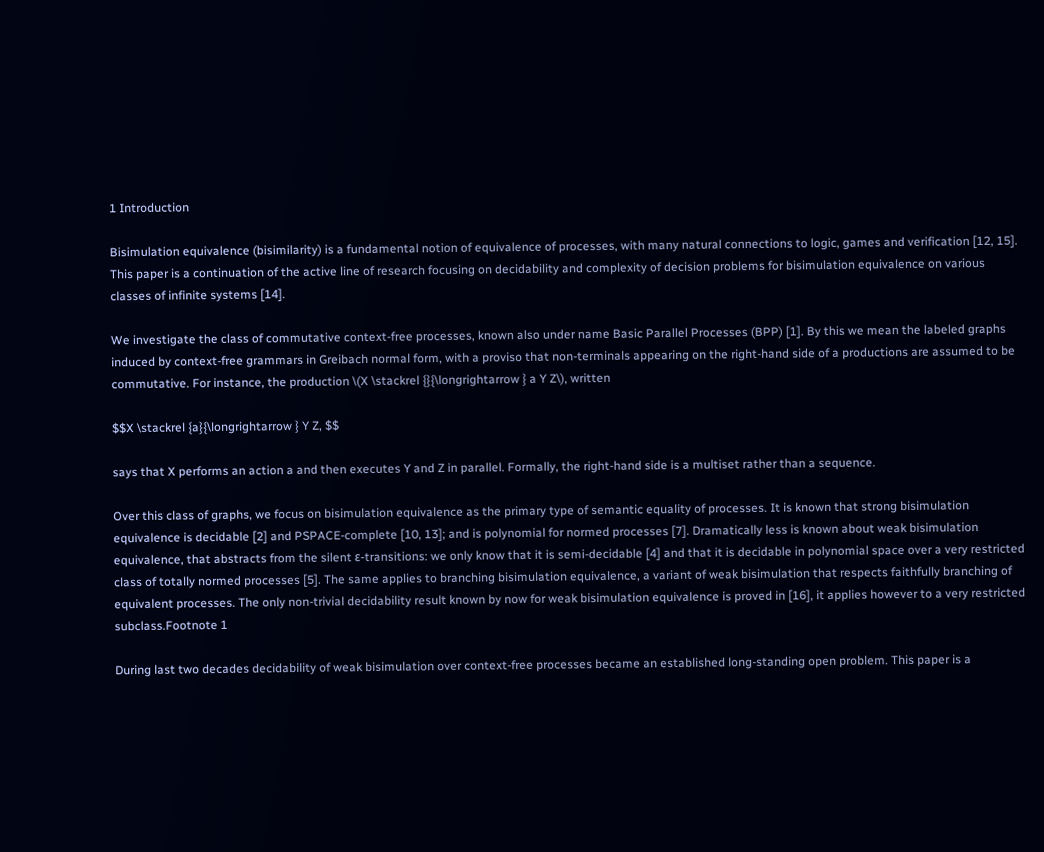1 Introduction

Bisimulation equivalence (bisimilarity) is a fundamental notion of equivalence of processes, with many natural connections to logic, games and verification [12, 15]. This paper is a continuation of the active line of research focusing on decidability and complexity of decision problems for bisimulation equivalence on various classes of infinite systems [14].

We investigate the class of commutative context-free processes, known also under name Basic Parallel Processes (BPP) [1]. By this we mean the labeled graphs induced by context-free grammars in Greibach normal form, with a proviso that non-terminals appearing on the right-hand side of a productions are assumed to be commutative. For instance, the production \(X \stackrel {}{\longrightarrow } a Y Z\), written

$$X \stackrel {a}{\longrightarrow } Y Z, $$

says that X performs an action a and then executes Y and Z in parallel. Formally, the right-hand side is a multiset rather than a sequence.

Over this class of graphs, we focus on bisimulation equivalence as the primary type of semantic equality of processes. It is known that strong bisimulation equivalence is decidable [2] and PSPACE-complete [10, 13]; and is polynomial for normed processes [7]. Dramatically less is known about weak bisimulation equivalence, that abstracts from the silent ε-transitions: we only know that it is semi-decidable [4] and that it is decidable in polynomial space over a very restricted class of totally normed processes [5]. The same applies to branching bisimulation equivalence, a variant of weak bisimulation that respects faithfully branching of equivalent processes. The only non-trivial decidability result known by now for weak bisimulation equivalence is proved in [16], it applies however to a very restricted subclass.Footnote 1

During last two decades decidability of weak bisimulation over context-free processes became an established long-standing open problem. This paper is a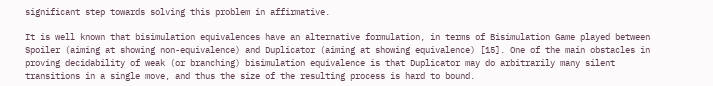significant step towards solving this problem in affirmative.

It is well known that bisimulation equivalences have an alternative formulation, in terms of Bisimulation Game played between Spoiler (aiming at showing non-equivalence) and Duplicator (aiming at showing equivalence) [15]. One of the main obstacles in proving decidability of weak (or branching) bisimulation equivalence is that Duplicator may do arbitrarily many silent transitions in a single move, and thus the size of the resulting process is hard to bound.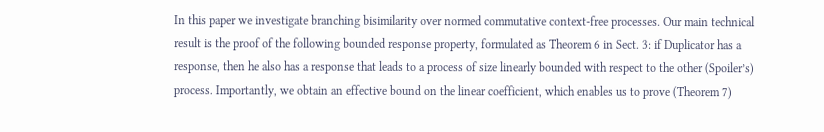In this paper we investigate branching bisimilarity over normed commutative context-free processes. Our main technical result is the proof of the following bounded response property, formulated as Theorem 6 in Sect. 3: if Duplicator has a response, then he also has a response that leads to a process of size linearly bounded with respect to the other (Spoiler’s) process. Importantly, we obtain an effective bound on the linear coefficient, which enables us to prove (Theorem 7)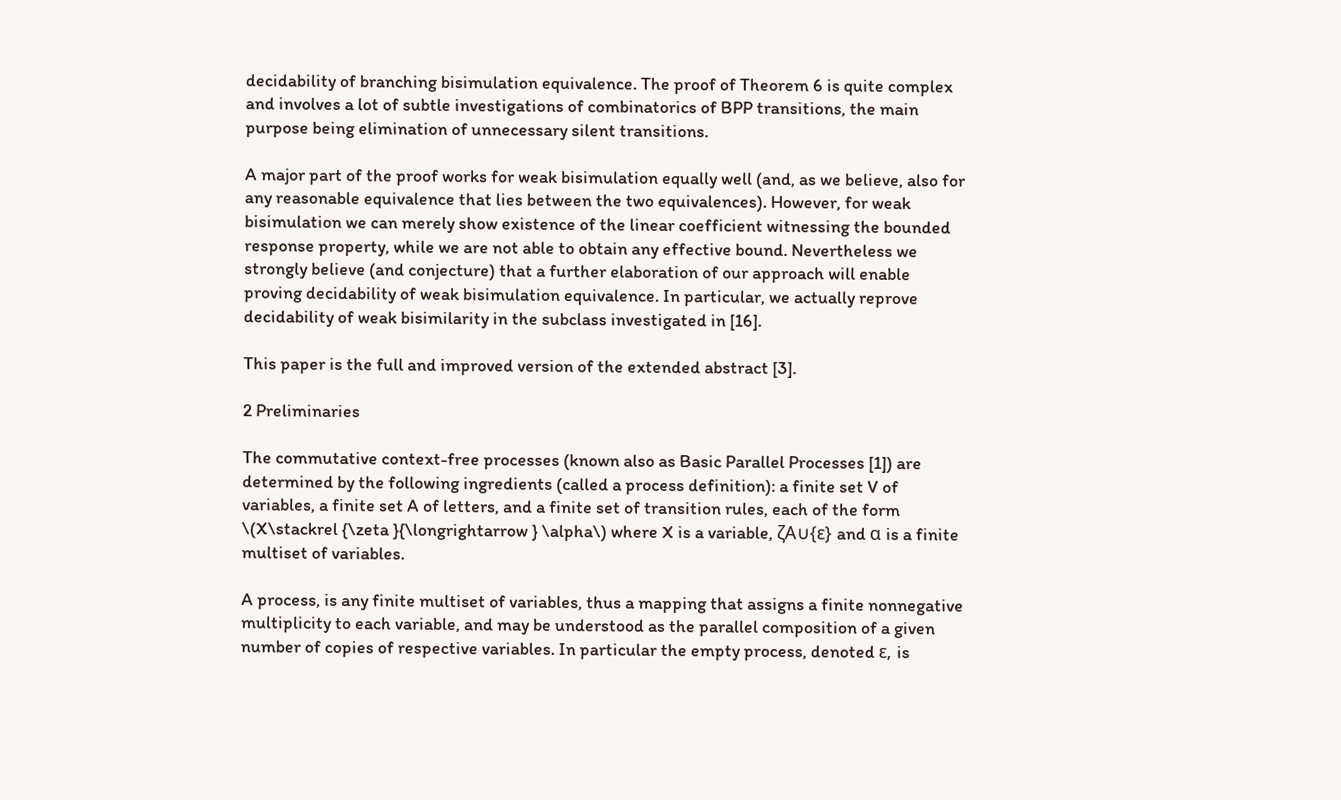decidability of branching bisimulation equivalence. The proof of Theorem 6 is quite complex and involves a lot of subtle investigations of combinatorics of BPP transitions, the main purpose being elimination of unnecessary silent transitions.

A major part of the proof works for weak bisimulation equally well (and, as we believe, also for any reasonable equivalence that lies between the two equivalences). However, for weak bisimulation we can merely show existence of the linear coefficient witnessing the bounded response property, while we are not able to obtain any effective bound. Nevertheless we strongly believe (and conjecture) that a further elaboration of our approach will enable proving decidability of weak bisimulation equivalence. In particular, we actually reprove decidability of weak bisimilarity in the subclass investigated in [16].

This paper is the full and improved version of the extended abstract [3].

2 Preliminaries

The commutative context-free processes (known also as Basic Parallel Processes [1]) are determined by the following ingredients (called a process definition): a finite set V of variables, a finite set A of letters, and a finite set of transition rules, each of the form \(X\stackrel {\zeta }{\longrightarrow } \alpha\) where X is a variable, ζA∪{ε} and α is a finite multiset of variables.

A process, is any finite multiset of variables, thus a mapping that assigns a finite nonnegative multiplicity to each variable, and may be understood as the parallel composition of a given number of copies of respective variables. In particular the empty process, denoted ε, is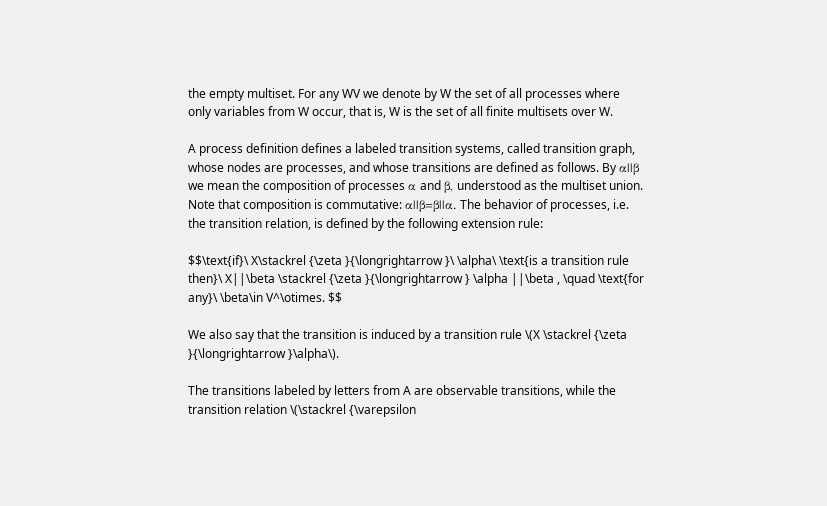the empty multiset. For any WV we denote by W the set of all processes where only variables from W occur, that is, W is the set of all finite multisets over W.

A process definition defines a labeled transition systems, called transition graph, whose nodes are processes, and whose transitions are defined as follows. By α||β we mean the composition of processes α and β, understood as the multiset union. Note that composition is commutative: α||β=β||α. The behavior of processes, i.e. the transition relation, is defined by the following extension rule:

$$\text{if}\ X\stackrel {\zeta }{\longrightarrow }\ \alpha\ \text{is a transition rule then}\ X||\beta \stackrel {\zeta }{\longrightarrow } \alpha ||\beta , \quad \text{for any}\ \beta\in V^\otimes. $$

We also say that the transition is induced by a transition rule \(X \stackrel {\zeta }{\longrightarrow }\alpha\).

The transitions labeled by letters from A are observable transitions, while the transition relation \(\stackrel {\varepsilon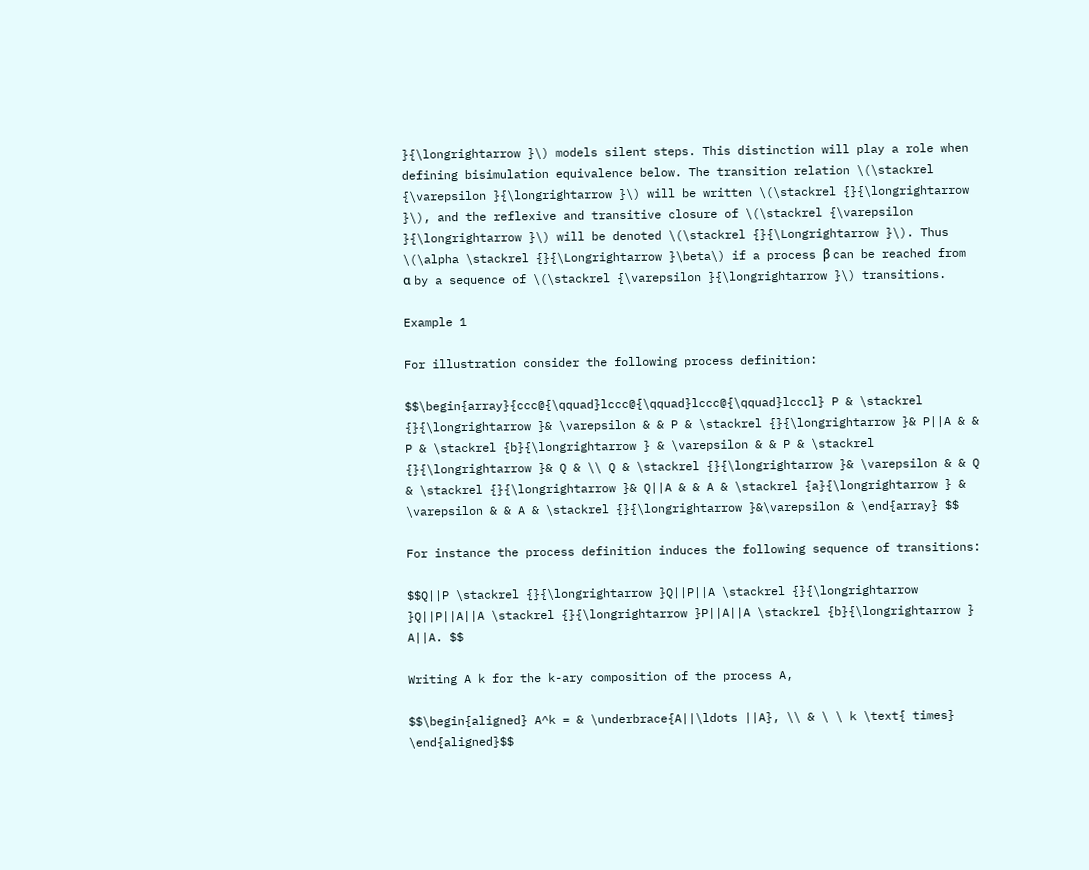}{\longrightarrow }\) models silent steps. This distinction will play a role when defining bisimulation equivalence below. The transition relation \(\stackrel {\varepsilon }{\longrightarrow }\) will be written \(\stackrel {}{\longrightarrow }\), and the reflexive and transitive closure of \(\stackrel {\varepsilon }{\longrightarrow }\) will be denoted \(\stackrel {}{\Longrightarrow }\). Thus \(\alpha \stackrel {}{\Longrightarrow }\beta\) if a process β can be reached from α by a sequence of \(\stackrel {\varepsilon }{\longrightarrow }\) transitions.

Example 1

For illustration consider the following process definition:

$$\begin{array}{ccc@{\qquad}lccc@{\qquad}lccc@{\qquad}lcccl} P & \stackrel {}{\longrightarrow }& \varepsilon & & P & \stackrel {}{\longrightarrow }& P||A & & P & \stackrel {b}{\longrightarrow } & \varepsilon & & P & \stackrel {}{\longrightarrow }& Q & \\ Q & \stackrel {}{\longrightarrow }& \varepsilon & & Q & \stackrel {}{\longrightarrow }& Q||A & & A & \stackrel {a}{\longrightarrow } & \varepsilon & & A & \stackrel {}{\longrightarrow }&\varepsilon & \end{array} $$

For instance the process definition induces the following sequence of transitions:

$$Q||P \stackrel {}{\longrightarrow }Q||P||A \stackrel {}{\longrightarrow }Q||P||A||A \stackrel {}{\longrightarrow }P||A||A \stackrel {b}{\longrightarrow } A||A. $$

Writing A k for the k-ary composition of the process A,

$$\begin{aligned} A^k = & \underbrace{A||\ldots ||A}, \\ & \ \ k \text{ times} \end{aligned}$$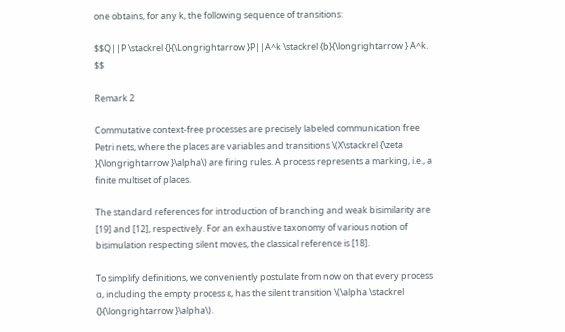one obtains, for any k, the following sequence of transitions:

$$Q||P \stackrel {}{\Longrightarrow }P||A^k \stackrel {b}{\longrightarrow } A^k. $$

Remark 2

Commutative context-free processes are precisely labeled communication free Petri nets, where the places are variables and transitions \(X\stackrel {\zeta }{\longrightarrow }\alpha\) are firing rules. A process represents a marking, i.e., a finite multiset of places.

The standard references for introduction of branching and weak bisimilarity are [19] and [12], respectively. For an exhaustive taxonomy of various notion of bisimulation respecting silent moves, the classical reference is [18].

To simplify definitions, we conveniently postulate from now on that every process α, including the empty process ε, has the silent transition \(\alpha \stackrel {}{\longrightarrow }\alpha\).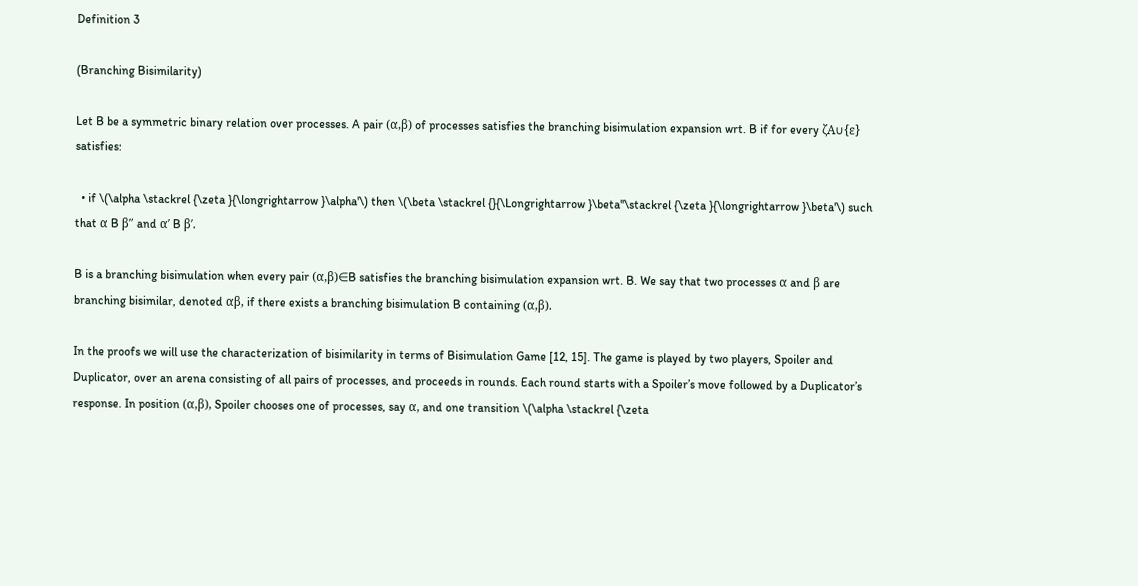Definition 3

(Branching Bisimilarity)

Let B be a symmetric binary relation over processes. A pair (α,β) of processes satisfies the branching bisimulation expansion wrt. B if for every ζA∪{ε} satisfies:

  • if \(\alpha \stackrel {\zeta }{\longrightarrow }\alpha'\) then \(\beta \stackrel {}{\Longrightarrow }\beta''\stackrel {\zeta }{\longrightarrow }\beta'\) such that α B β″ and α′ B β′.

B is a branching bisimulation when every pair (α,β)∈B satisfies the branching bisimulation expansion wrt. B. We say that two processes α and β are branching bisimilar, denoted αβ, if there exists a branching bisimulation B containing (α,β).

In the proofs we will use the characterization of bisimilarity in terms of Bisimulation Game [12, 15]. The game is played by two players, Spoiler and Duplicator, over an arena consisting of all pairs of processes, and proceeds in rounds. Each round starts with a Spoiler’s move followed by a Duplicator’s response. In position (α,β), Spoiler chooses one of processes, say α, and one transition \(\alpha \stackrel {\zeta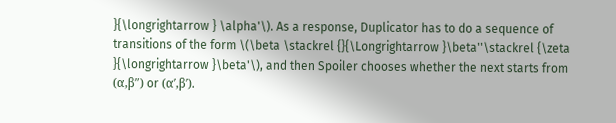}{\longrightarrow } \alpha'\). As a response, Duplicator has to do a sequence of transitions of the form \(\beta \stackrel {}{\Longrightarrow }\beta''\stackrel {\zeta }{\longrightarrow }\beta'\), and then Spoiler chooses whether the next starts from (α,β″) or (α′,β′).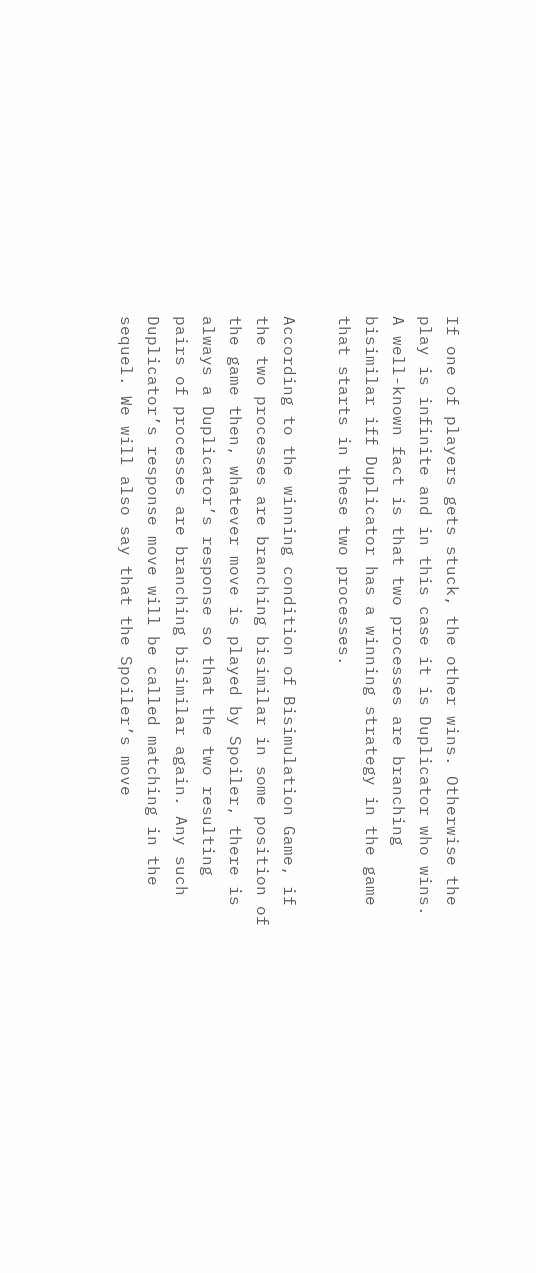If one of players gets stuck, the other wins. Otherwise the play is infinite and in this case it is Duplicator who wins. A well-known fact is that two processes are branching bisimilar iff Duplicator has a winning strategy in the game that starts in these two processes.

According to the winning condition of Bisimulation Game, if the two processes are branching bisimilar in some position of the game then, whatever move is played by Spoiler, there is always a Duplicator’s response so that the two resulting pairs of processes are branching bisimilar again. Any such Duplicator’s response move will be called matching in the sequel. We will also say that the Spoiler’s move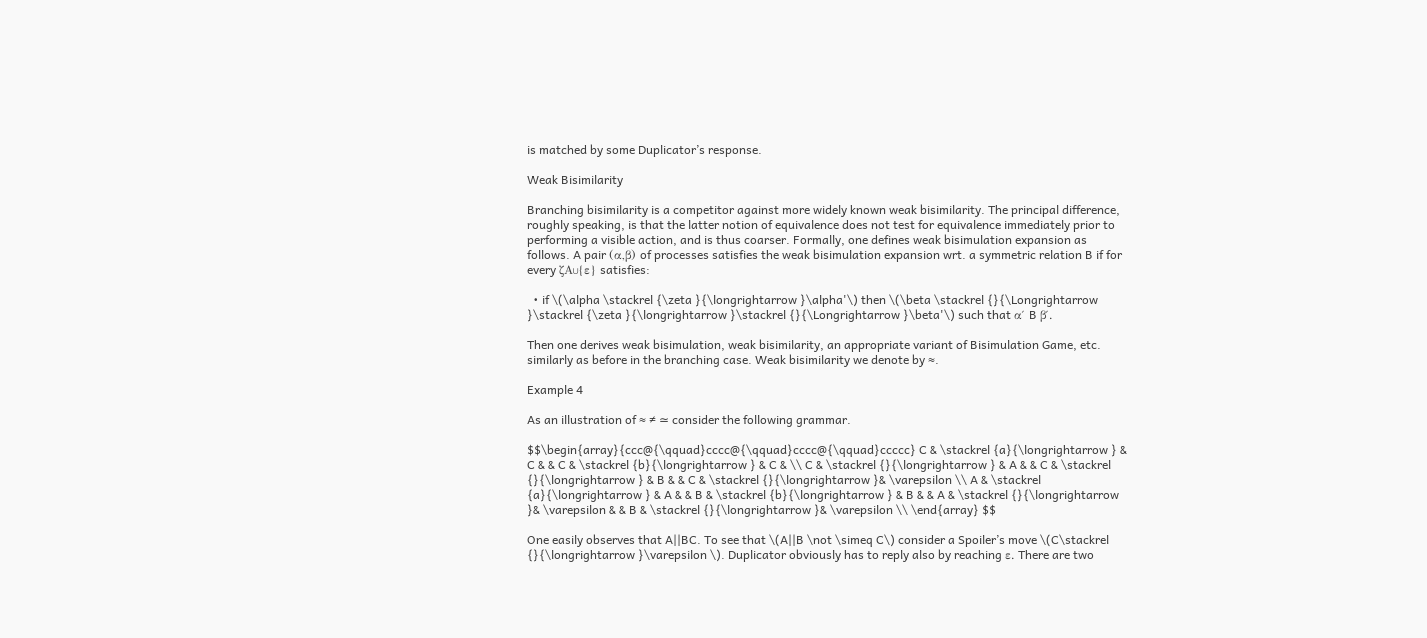is matched by some Duplicator’s response.

Weak Bisimilarity

Branching bisimilarity is a competitor against more widely known weak bisimilarity. The principal difference, roughly speaking, is that the latter notion of equivalence does not test for equivalence immediately prior to performing a visible action, and is thus coarser. Formally, one defines weak bisimulation expansion as follows. A pair (α,β) of processes satisfies the weak bisimulation expansion wrt. a symmetric relation B if for every ζA∪{ε} satisfies:

  • if \(\alpha \stackrel {\zeta }{\longrightarrow }\alpha'\) then \(\beta \stackrel {}{\Longrightarrow }\stackrel {\zeta }{\longrightarrow }\stackrel {}{\Longrightarrow }\beta'\) such that α′ B β′.

Then one derives weak bisimulation, weak bisimilarity, an appropriate variant of Bisimulation Game, etc. similarly as before in the branching case. Weak bisimilarity we denote by ≈.

Example 4

As an illustration of ≈ ≠ ≃ consider the following grammar.

$$\begin{array}{ccc@{\qquad}cccc@{\qquad}cccc@{\qquad}ccccc} C & \stackrel {a}{\longrightarrow } & C & & C & \stackrel {b}{\longrightarrow } & C & \\ C & \stackrel {}{\longrightarrow } & A & & C & \stackrel {}{\longrightarrow } & B & & C & \stackrel {}{\longrightarrow }& \varepsilon \\ A & \stackrel {a}{\longrightarrow } & A & & B & \stackrel {b}{\longrightarrow } & B & & A & \stackrel {}{\longrightarrow }& \varepsilon & & B & \stackrel {}{\longrightarrow }& \varepsilon \\ \end{array} $$

One easily observes that A||BC. To see that \(A||B \not \simeq C\) consider a Spoiler’s move \(C\stackrel {}{\longrightarrow }\varepsilon \). Duplicator obviously has to reply also by reaching ε. There are two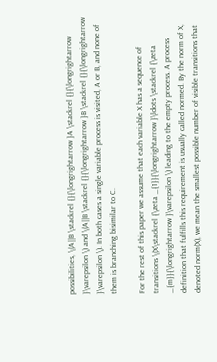possibilities, \(A||B \stackrel {}{\longrightarrow }A \stackrel {}{\longrightarrow }\varepsilon \) and \(A||B \stackrel {}{\longrightarrow }B \stackrel {}{\longrightarrow }\varepsilon \). In both cases a single variable process is visited, A or B, and none of them is branching bisimilar to C.

For the rest of this paper we assume that each variable X has a sequence of transitions \(X\stackrel {\zeta _{1}}{\longrightarrow }\ldots \stackrel {\zeta _{m}}{\longrightarrow }\varepsilon \) leading to the empty process. A process definition that fulfills this requirement is usually called normed. By the norm of X, denoted norm(X), we mean the smallest possible number of visible transitions that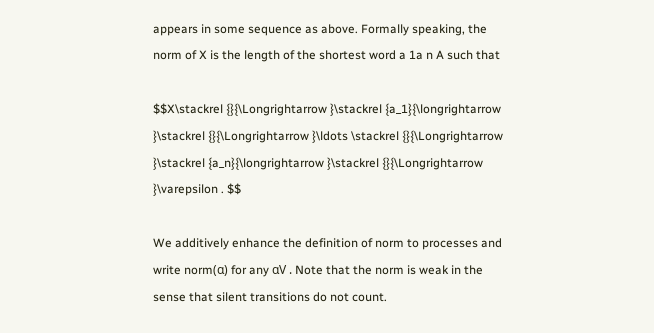appears in some sequence as above. Formally speaking, the norm of X is the length of the shortest word a 1a n A such that

$$X\stackrel {}{\Longrightarrow }\stackrel {a_1}{\longrightarrow }\stackrel {}{\Longrightarrow }\ldots \stackrel {}{\Longrightarrow }\stackrel {a_n}{\longrightarrow }\stackrel {}{\Longrightarrow }\varepsilon . $$

We additively enhance the definition of norm to processes and write norm(α) for any αV . Note that the norm is weak in the sense that silent transitions do not count.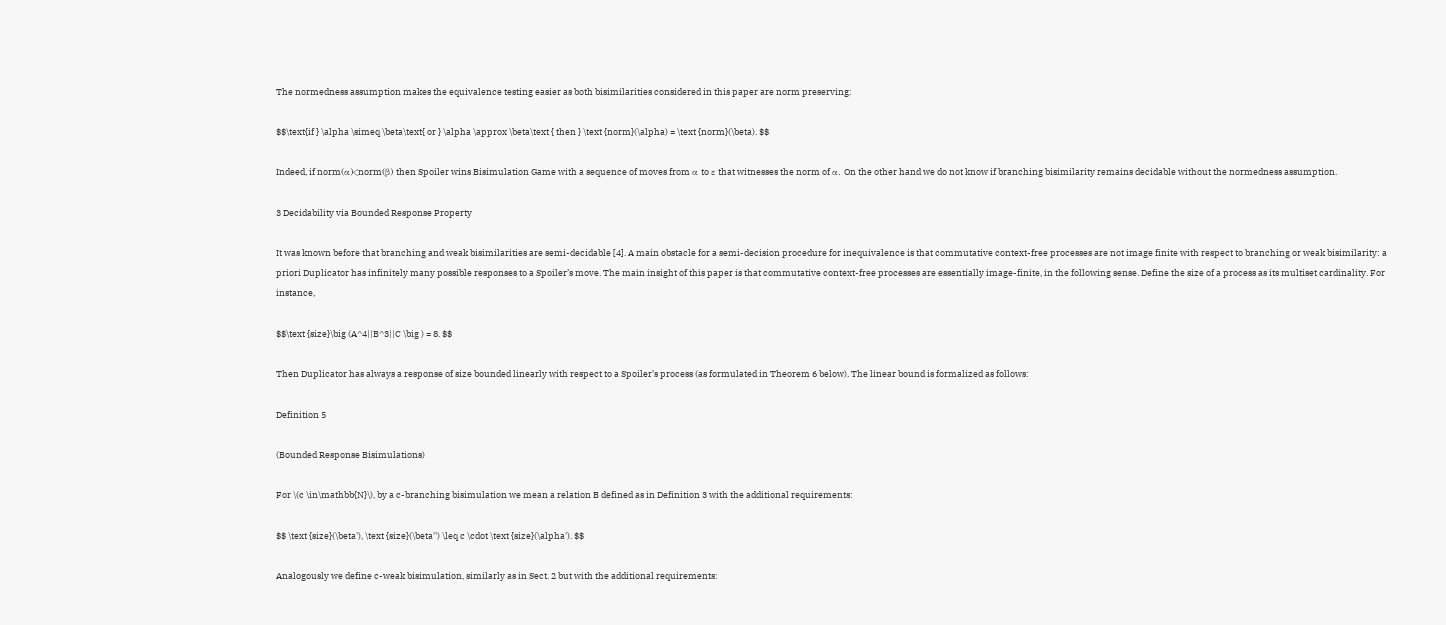The normedness assumption makes the equivalence testing easier as both bisimilarities considered in this paper are norm preserving:

$$\text{if } \alpha \simeq \beta\text{ or } \alpha \approx \beta\text { then } \text {norm}(\alpha) = \text {norm}(\beta). $$

Indeed, if norm(α)<norm(β) then Spoiler wins Bisimulation Game with a sequence of moves from α to ε that witnesses the norm of α. On the other hand we do not know if branching bisimilarity remains decidable without the normedness assumption.

3 Decidability via Bounded Response Property

It was known before that branching and weak bisimilarities are semi-decidable [4]. A main obstacle for a semi-decision procedure for inequivalence is that commutative context-free processes are not image finite with respect to branching or weak bisimilarity: a priori Duplicator has infinitely many possible responses to a Spoiler’s move. The main insight of this paper is that commutative context-free processes are essentially image-finite, in the following sense. Define the size of a process as its multiset cardinality. For instance,

$$\text {size}\big (A^4||B^3||C \big ) = 8. $$

Then Duplicator has always a response of size bounded linearly with respect to a Spoiler’s process (as formulated in Theorem 6 below). The linear bound is formalized as follows:

Definition 5

(Bounded Response Bisimulations)

For \(c \in\mathbb{N}\), by a c-branching bisimulation we mean a relation B defined as in Definition 3 with the additional requirements:

$$ \text {size}(\beta'), \text {size}(\beta'') \leq c \cdot \text {size}(\alpha'). $$

Analogously we define c-weak bisimulation, similarly as in Sect. 2 but with the additional requirements: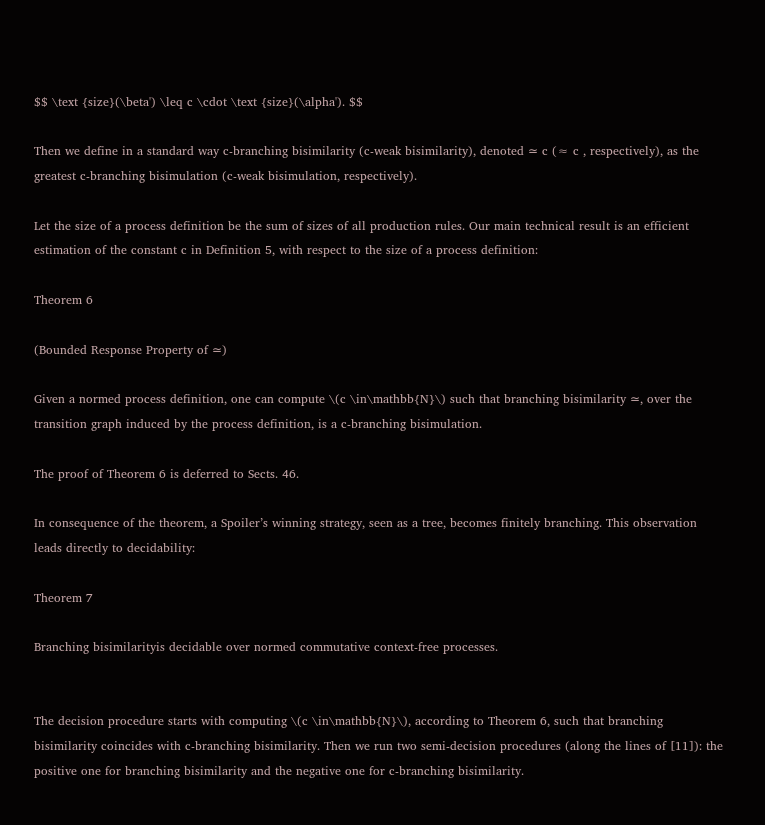$$ \text {size}(\beta') \leq c \cdot \text {size}(\alpha'). $$

Then we define in a standard way c-branching bisimilarity (c-weak bisimilarity), denoted ≃ c (≈ c , respectively), as the greatest c-branching bisimulation (c-weak bisimulation, respectively).

Let the size of a process definition be the sum of sizes of all production rules. Our main technical result is an efficient estimation of the constant c in Definition 5, with respect to the size of a process definition:

Theorem 6

(Bounded Response Property of ≃)

Given a normed process definition, one can compute \(c \in\mathbb{N}\) such that branching bisimilarity ≃, over the transition graph induced by the process definition, is a c-branching bisimulation.

The proof of Theorem 6 is deferred to Sects. 46.

In consequence of the theorem, a Spoiler’s winning strategy, seen as a tree, becomes finitely branching. This observation leads directly to decidability:

Theorem 7

Branching bisimilarityis decidable over normed commutative context-free processes.


The decision procedure starts with computing \(c \in\mathbb{N}\), according to Theorem 6, such that branching bisimilarity coincides with c-branching bisimilarity. Then we run two semi-decision procedures (along the lines of [11]): the positive one for branching bisimilarity and the negative one for c-branching bisimilarity.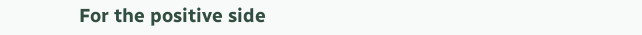For the positive side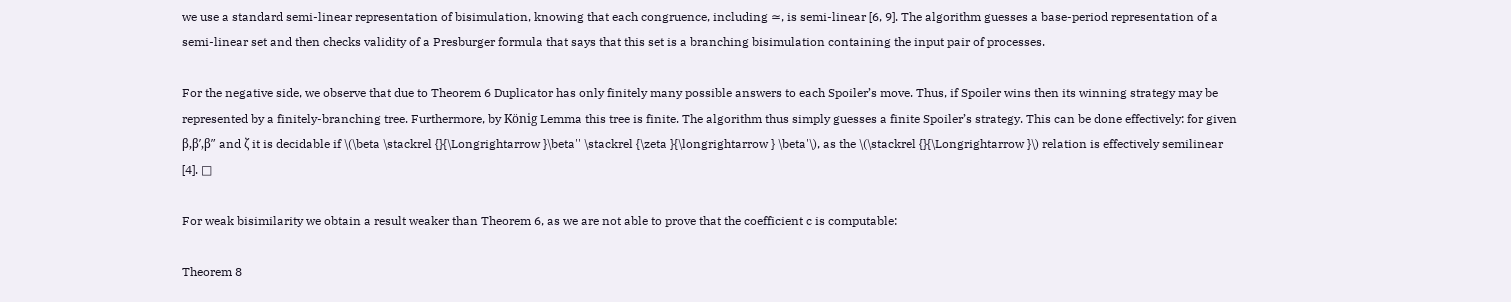we use a standard semi-linear representation of bisimulation, knowing that each congruence, including ≃, is semi-linear [6, 9]. The algorithm guesses a base-period representation of a semi-linear set and then checks validity of a Presburger formula that says that this set is a branching bisimulation containing the input pair of processes.

For the negative side, we observe that due to Theorem 6 Duplicator has only finitely many possible answers to each Spoiler’s move. Thus, if Spoiler wins then its winning strategy may be represented by a finitely-branching tree. Furthermore, by König Lemma this tree is finite. The algorithm thus simply guesses a finite Spoiler’s strategy. This can be done effectively: for given β,β′,β″ and ζ it is decidable if \(\beta \stackrel {}{\Longrightarrow }\beta'' \stackrel {\zeta }{\longrightarrow } \beta'\), as the \(\stackrel {}{\Longrightarrow }\) relation is effectively semilinear [4]. □

For weak bisimilarity we obtain a result weaker than Theorem 6, as we are not able to prove that the coefficient c is computable:

Theorem 8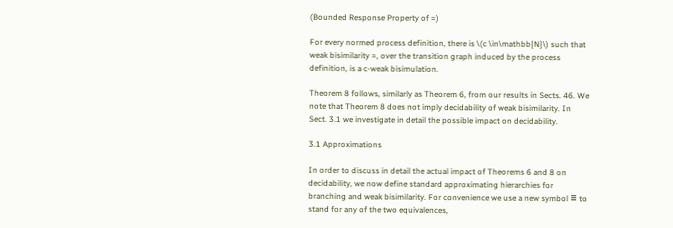(Bounded Response Property of ≈)

For every normed process definition, there is \(c \in\mathbb{N}\) such that weak bisimilarity ≈, over the transition graph induced by the process definition, is a c-weak bisimulation.

Theorem 8 follows, similarly as Theorem 6, from our results in Sects. 46. We note that Theorem 8 does not imply decidability of weak bisimilarity. In Sect. 3.1 we investigate in detail the possible impact on decidability.

3.1 Approximations

In order to discuss in detail the actual impact of Theorems 6 and 8 on decidability, we now define standard approximating hierarchies for branching and weak bisimilarity. For convenience we use a new symbol ≡ to stand for any of the two equivalences,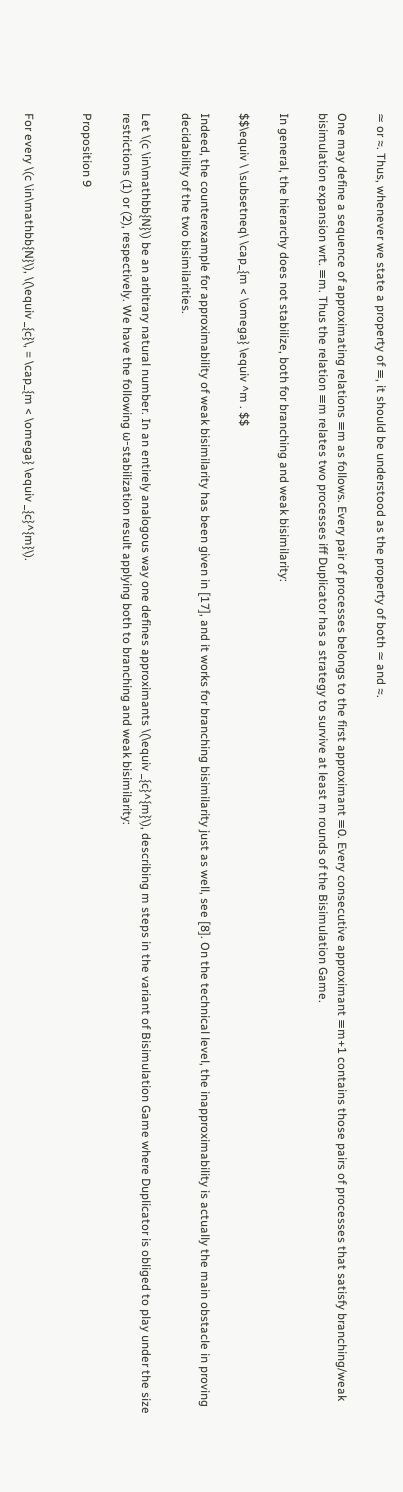≃ or ≈. Thus, whenever we state a property of ≡, it should be understood as the property of both ≃ and ≈.

One may define a sequence of approximating relations ≡m as follows. Every pair of processes belongs to the first approximant ≡0. Every consecutive approximant ≡m+1 contains those pairs of processes that satisfy branching/weak bisimulation expansion wrt. ≡m. Thus the relation ≡m relates two processes iff Duplicator has a strategy to survive at least m rounds of the Bisimulation Game.

In general, the hierarchy does not stabilize, both for branching and weak bisimilarity:

$$\equiv \ \subsetneq\ \cap_{m < \omega} \equiv ^m . $$

Indeed, the counterexample for approximability of weak bisimilarity has been given in [17], and it works for branching bisimilarity just as well, see [8]. On the technical level, the inapproximability is actually the main obstacle in proving decidability of the two bisimilarities.

Let \(c \in\mathbb{N}\) be an arbitrary natural number. In an entirely analogous way one defines approximants \(\equiv _{c}^{m}\), describing m steps in the variant of Bisimulation Game where Duplicator is obliged to play under the size restrictions (1) or (2), respectively. We have the following ω-stabilization result applying both to branching and weak bisimilarity:

Proposition 9


For every \(c \in\mathbb{N}\), \(\equiv _{c}\, = \cap_{m < \omega} \equiv _{c}^{m}\).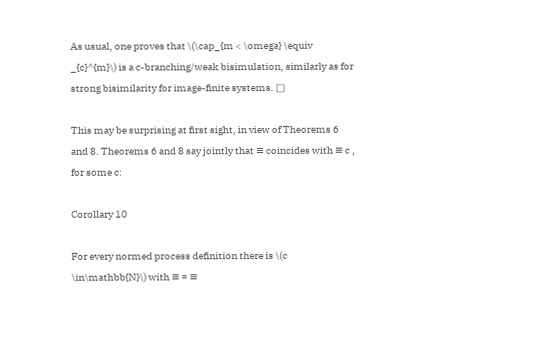As usual, one proves that \(\cap_{m < \omega} \equiv _{c}^{m}\) is a c-branching/weak bisimulation, similarly as for strong bisimilarity for image-finite systems. □

This may be surprising at first sight, in view of Theorems 6 and 8. Theorems 6 and 8 say jointly that ≡ coincides with ≡ c , for some c:

Corollary 10

For every normed process definition there is \(c \in\mathbb{N}\) with ≡ = ≡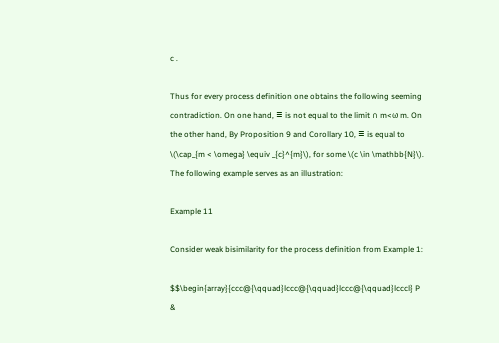c .

Thus for every process definition one obtains the following seeming contradiction. On one hand, ≡ is not equal to the limit ∩ m<ω m. On the other hand, By Proposition 9 and Corollary 10, ≡ is equal to \(\cap_{m < \omega} \equiv _{c}^{m}\), for some \(c \in \mathbb{N}\). The following example serves as an illustration:

Example 11

Consider weak bisimilarity for the process definition from Example 1:

$$\begin{array}{ccc@{\qquad}lccc@{\qquad}lccc@{\qquad}lcccl} P &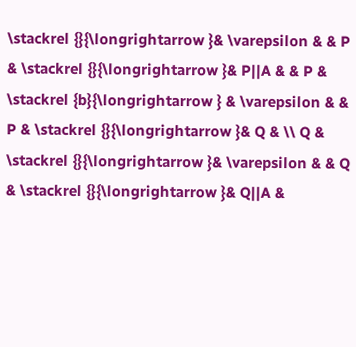\stackrel {}{\longrightarrow }& \varepsilon & & P & \stackrel {}{\longrightarrow }& P||A & & P & \stackrel {b}{\longrightarrow } & \varepsilon & & P & \stackrel {}{\longrightarrow }& Q & \\ Q & \stackrel {}{\longrightarrow }& \varepsilon & & Q & \stackrel {}{\longrightarrow }& Q||A &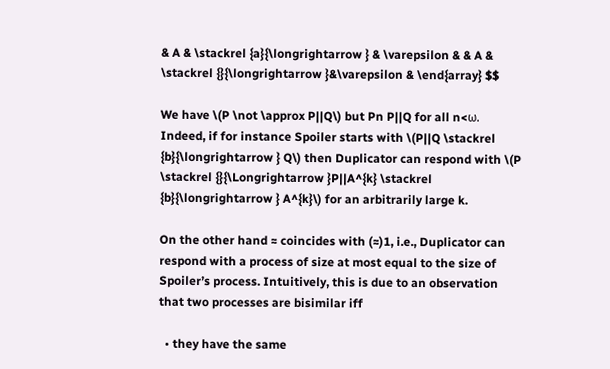& A & \stackrel {a}{\longrightarrow } & \varepsilon & & A & \stackrel {}{\longrightarrow }&\varepsilon & \end{array} $$

We have \(P \not \approx P||Q\) but Pn P||Q for all n<ω. Indeed, if for instance Spoiler starts with \(P||Q \stackrel {b}{\longrightarrow } Q\) then Duplicator can respond with \(P \stackrel {}{\Longrightarrow }P||A^{k} \stackrel {b}{\longrightarrow } A^{k}\) for an arbitrarily large k.

On the other hand ≈ coincides with (≈)1, i.e., Duplicator can respond with a process of size at most equal to the size of Spoiler’s process. Intuitively, this is due to an observation that two processes are bisimilar iff

  • they have the same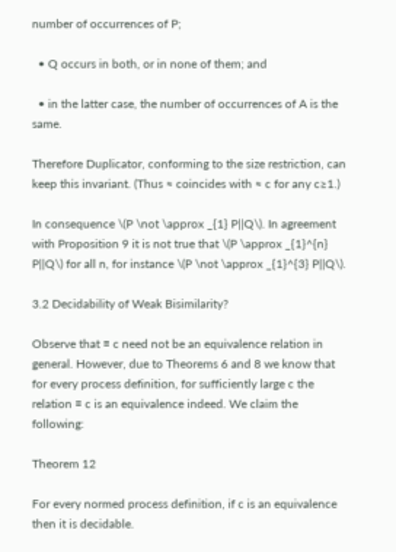number of occurrences of P;

  • Q occurs in both, or in none of them; and

  • in the latter case, the number of occurrences of A is the same.

Therefore Duplicator, conforming to the size restriction, can keep this invariant. (Thus ≈ coincides with ≈ c for any c≥1.)

In consequence \(P \not \approx _{1} P||Q\). In agreement with Proposition 9 it is not true that \(P \approx _{1}^{n} P||Q\) for all n, for instance \(P \not \approx _{1}^{3} P||Q\).

3.2 Decidability of Weak Bisimilarity?

Observe that ≡ c need not be an equivalence relation in general. However, due to Theorems 6 and 8 we know that for every process definition, for sufficiently large c the relation ≡ c is an equivalence indeed. We claim the following:

Theorem 12

For every normed process definition, if c is an equivalence then it is decidable.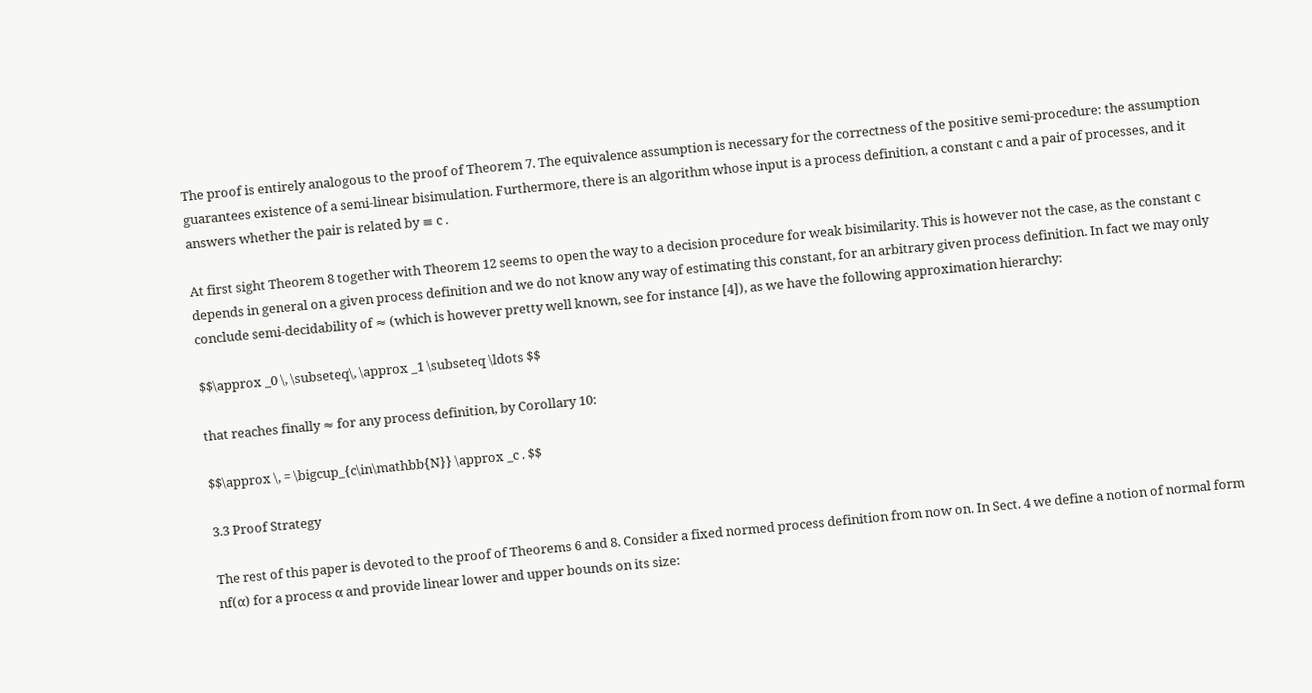The proof is entirely analogous to the proof of Theorem 7. The equivalence assumption is necessary for the correctness of the positive semi-procedure: the assumption guarantees existence of a semi-linear bisimulation. Furthermore, there is an algorithm whose input is a process definition, a constant c and a pair of processes, and it answers whether the pair is related by ≡ c .

At first sight Theorem 8 together with Theorem 12 seems to open the way to a decision procedure for weak bisimilarity. This is however not the case, as the constant c depends in general on a given process definition and we do not know any way of estimating this constant, for an arbitrary given process definition. In fact we may only conclude semi-decidability of ≈ (which is however pretty well known, see for instance [4]), as we have the following approximation hierarchy:

$$\approx _0 \, \subseteq\, \approx _1 \subseteq \ldots $$

that reaches finally ≈ for any process definition, by Corollary 10:

$$\approx \, = \bigcup_{c\in\mathbb{N}} \approx _c . $$

3.3 Proof Strategy

The rest of this paper is devoted to the proof of Theorems 6 and 8. Consider a fixed normed process definition from now on. In Sect. 4 we define a notion of normal form nf(α) for a process α and provide linear lower and upper bounds on its size: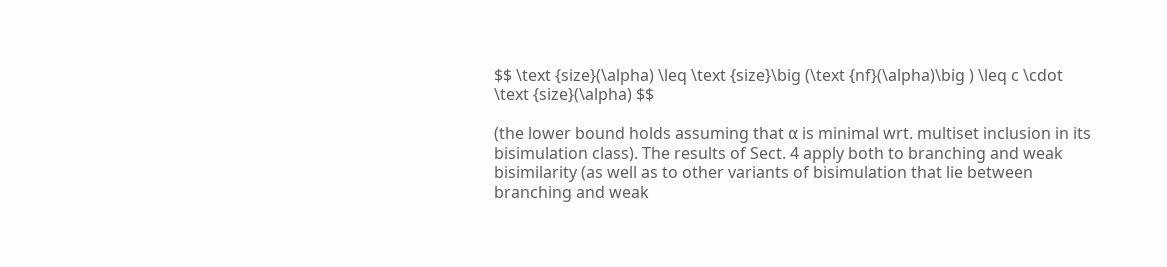$$ \text {size}(\alpha) \leq \text {size}\big (\text {nf}(\alpha)\big ) \leq c \cdot \text {size}(\alpha) $$

(the lower bound holds assuming that α is minimal wrt. multiset inclusion in its bisimulation class). The results of Sect. 4 apply both to branching and weak bisimilarity (as well as to other variants of bisimulation that lie between branching and weak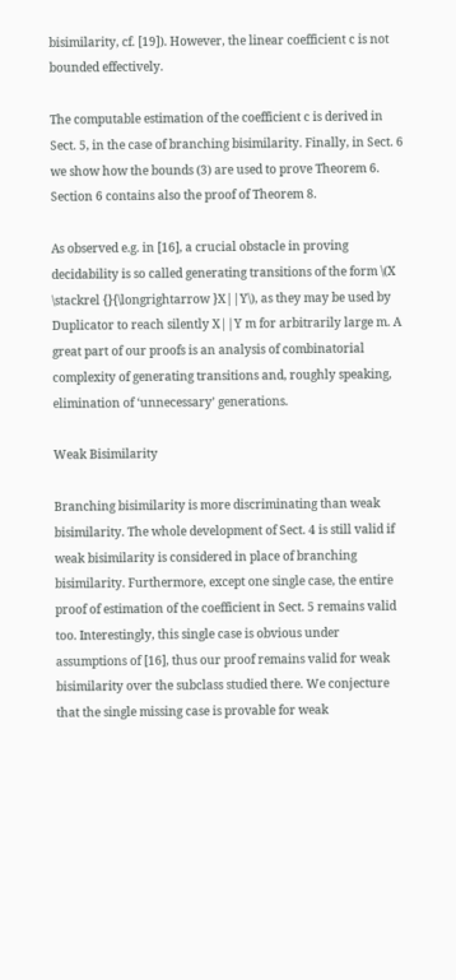bisimilarity, cf. [19]). However, the linear coefficient c is not bounded effectively.

The computable estimation of the coefficient c is derived in Sect. 5, in the case of branching bisimilarity. Finally, in Sect. 6 we show how the bounds (3) are used to prove Theorem 6. Section 6 contains also the proof of Theorem 8.

As observed e.g. in [16], a crucial obstacle in proving decidability is so called generating transitions of the form \(X \stackrel {}{\longrightarrow }X||Y\), as they may be used by Duplicator to reach silently X||Y m for arbitrarily large m. A great part of our proofs is an analysis of combinatorial complexity of generating transitions and, roughly speaking, elimination of ‘unnecessary’ generations.

Weak Bisimilarity

Branching bisimilarity is more discriminating than weak bisimilarity. The whole development of Sect. 4 is still valid if weak bisimilarity is considered in place of branching bisimilarity. Furthermore, except one single case, the entire proof of estimation of the coefficient in Sect. 5 remains valid too. Interestingly, this single case is obvious under assumptions of [16], thus our proof remains valid for weak bisimilarity over the subclass studied there. We conjecture that the single missing case is provable for weak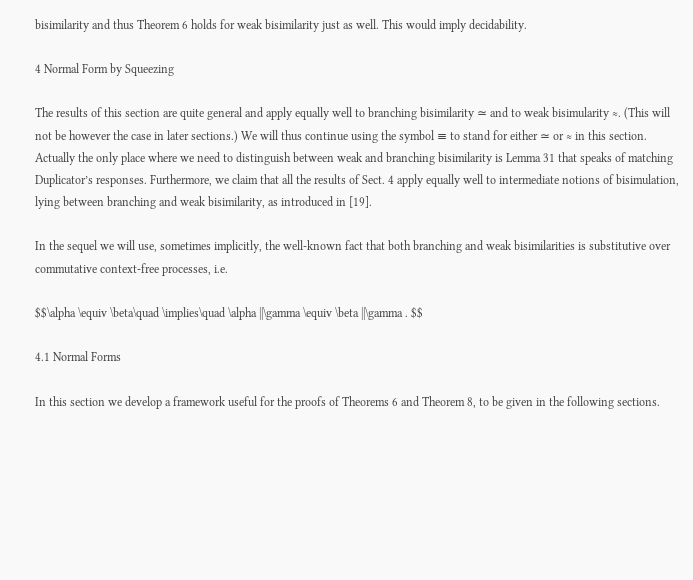bisimilarity and thus Theorem 6 holds for weak bisimilarity just as well. This would imply decidability.

4 Normal Form by Squeezing

The results of this section are quite general and apply equally well to branching bisimilarity ≃ and to weak bisimularity ≈. (This will not be however the case in later sections.) We will thus continue using the symbol ≡ to stand for either ≃ or ≈ in this section. Actually the only place where we need to distinguish between weak and branching bisimilarity is Lemma 31 that speaks of matching Duplicator’s responses. Furthermore, we claim that all the results of Sect. 4 apply equally well to intermediate notions of bisimulation, lying between branching and weak bisimilarity, as introduced in [19].

In the sequel we will use, sometimes implicitly, the well-known fact that both branching and weak bisimilarities is substitutive over commutative context-free processes, i.e.

$$\alpha \equiv \beta\quad \implies\quad \alpha ||\gamma \equiv \beta ||\gamma . $$

4.1 Normal Forms

In this section we develop a framework useful for the proofs of Theorems 6 and Theorem 8, to be given in the following sections.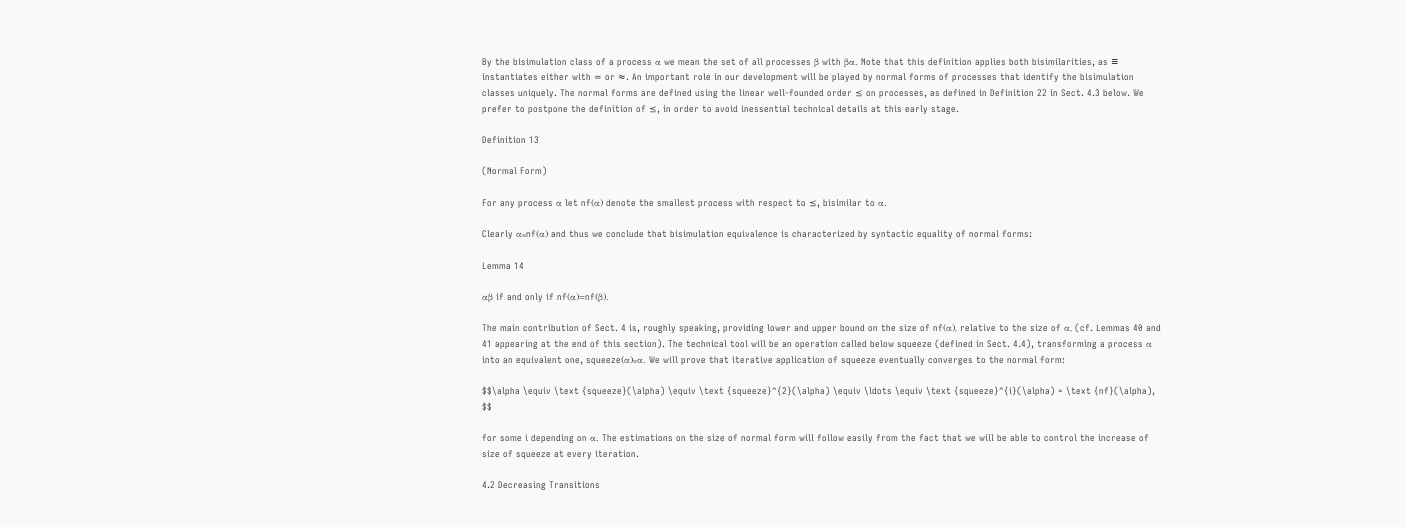By the bisimulation class of a process α we mean the set of all processes β with βα. Note that this definition applies both bisimilarities, as ≡ instantiates either with ≃ or ≈. An important role in our development will be played by normal forms of processes that identify the bisimulation classes uniquely. The normal forms are defined using the linear well-founded order ⪯ on processes, as defined in Definition 22 in Sect. 4.3 below. We prefer to postpone the definition of ⪯, in order to avoid inessential technical details at this early stage.

Definition 13

(Normal Form)

For any process α let nf(α) denote the smallest process with respect to ⪯, bisimilar to α.

Clearly α≡nf(α) and thus we conclude that bisimulation equivalence is characterized by syntactic equality of normal forms:

Lemma 14

αβ if and only if nf(α)=nf(β).

The main contribution of Sect. 4 is, roughly speaking, providing lower and upper bound on the size of nf(α), relative to the size of α, (cf. Lemmas 40 and 41 appearing at the end of this section). The technical tool will be an operation called below squeeze (defined in Sect. 4.4), transforming a process α into an equivalent one, squeeze(α)≡α. We will prove that iterative application of squeeze eventually converges to the normal form:

$$\alpha \equiv \text {squeeze}(\alpha) \equiv \text {squeeze}^{2}(\alpha) \equiv \ldots \equiv \text {squeeze}^{i}(\alpha) = \text {nf}(\alpha), $$

for some i depending on α. The estimations on the size of normal form will follow easily from the fact that we will be able to control the increase of size of squeeze at every iteration.

4.2 Decreasing Transitions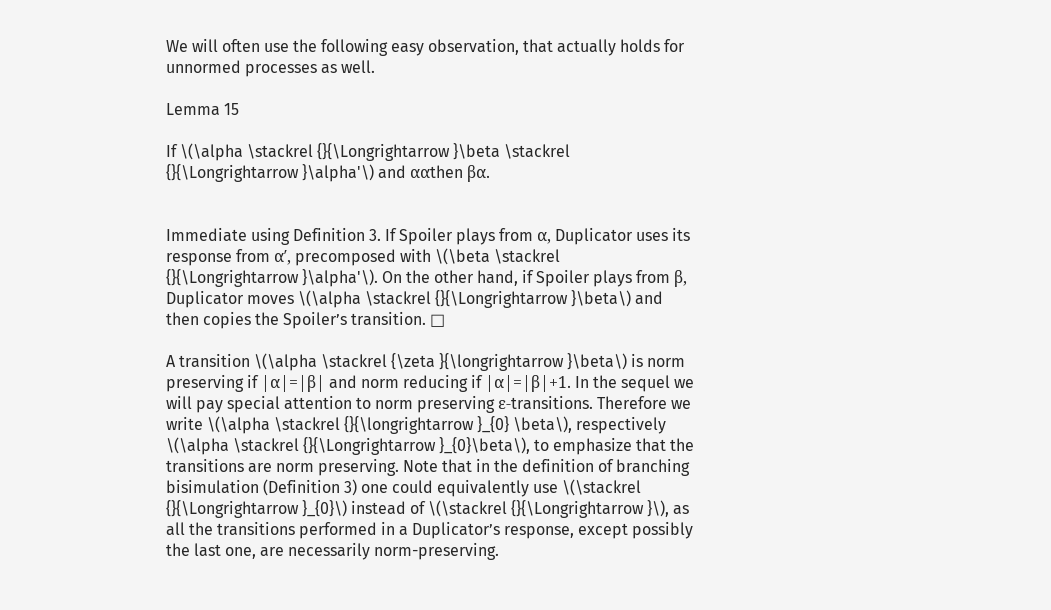We will often use the following easy observation, that actually holds for unnormed processes as well.

Lemma 15

If \(\alpha \stackrel {}{\Longrightarrow }\beta \stackrel {}{\Longrightarrow }\alpha'\) and ααthen βα.


Immediate using Definition 3. If Spoiler plays from α, Duplicator uses its response from α′, precomposed with \(\beta \stackrel {}{\Longrightarrow }\alpha'\). On the other hand, if Spoiler plays from β, Duplicator moves \(\alpha \stackrel {}{\Longrightarrow }\beta\) and then copies the Spoiler’s transition. □

A transition \(\alpha \stackrel {\zeta }{\longrightarrow }\beta\) is norm preserving if |α|=|β| and norm reducing if |α|=|β|+1. In the sequel we will pay special attention to norm preserving ε-transitions. Therefore we write \(\alpha \stackrel {}{\longrightarrow }_{0} \beta\), respectively \(\alpha \stackrel {}{\Longrightarrow }_{0}\beta\), to emphasize that the transitions are norm preserving. Note that in the definition of branching bisimulation (Definition 3) one could equivalently use \(\stackrel {}{\Longrightarrow }_{0}\) instead of \(\stackrel {}{\Longrightarrow }\), as all the transitions performed in a Duplicator’s response, except possibly the last one, are necessarily norm-preserving.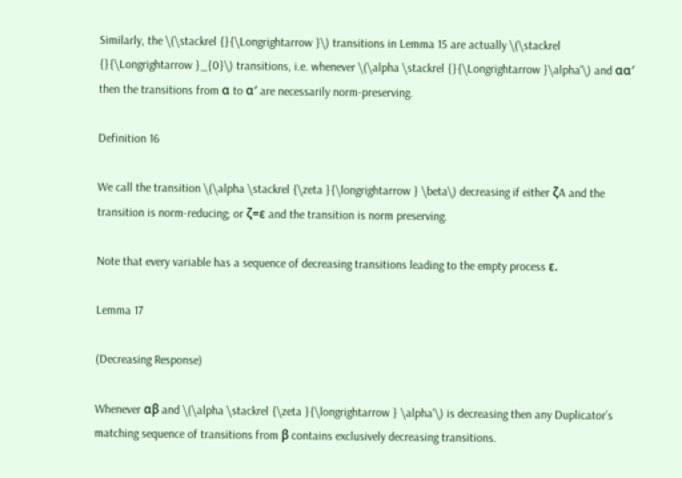Similarly, the \(\stackrel {}{\Longrightarrow }\) transitions in Lemma 15 are actually \(\stackrel {}{\Longrightarrow }_{0}\) transitions, i.e. whenever \(\alpha \stackrel {}{\Longrightarrow }\alpha'\) and αα′ then the transitions from α to α′ are necessarily norm-preserving.

Definition 16

We call the transition \(\alpha \stackrel {\zeta }{\longrightarrow } \beta\) decreasing if either ζA and the transition is norm-reducing; or ζ=ε and the transition is norm preserving.

Note that every variable has a sequence of decreasing transitions leading to the empty process ε.

Lemma 17

(Decreasing Response)

Whenever αβ and \(\alpha \stackrel {\zeta }{\longrightarrow } \alpha'\) is decreasing then any Duplicator’s matching sequence of transitions from β contains exclusively decreasing transitions.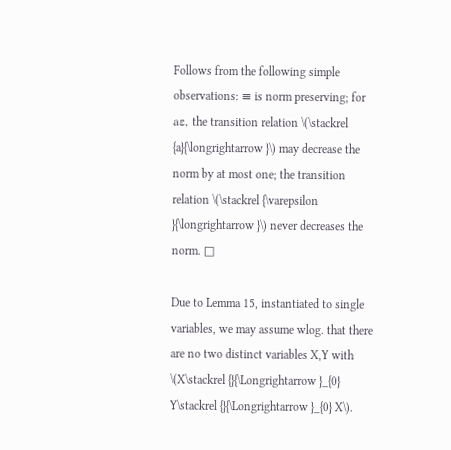Follows from the following simple observations: ≡ is norm preserving; for aε, the transition relation \(\stackrel {a}{\longrightarrow }\) may decrease the norm by at most one; the transition relation \(\stackrel {\varepsilon }{\longrightarrow }\) never decreases the norm. □

Due to Lemma 15, instantiated to single variables, we may assume wlog. that there are no two distinct variables X,Y with \(X\stackrel {}{\Longrightarrow }_{0} Y\stackrel {}{\Longrightarrow }_{0} X\).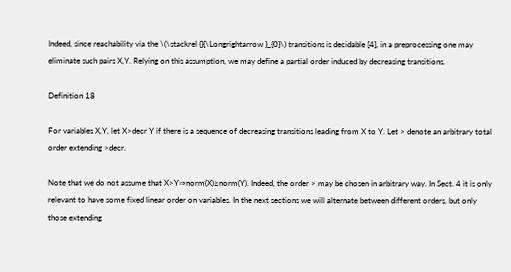Indeed, since reachability via the \(\stackrel {}{\Longrightarrow }_{0}\) transitions is decidable [4], in a preprocessing one may eliminate such pairs X,Y. Relying on this assumption, we may define a partial order induced by decreasing transitions.

Definition 18

For variables X,Y, let X>decr Y if there is a sequence of decreasing transitions leading from X to Y. Let > denote an arbitrary total order extending >decr.

Note that we do not assume that X>Y⇒norm(X)≥norm(Y). Indeed, the order > may be chosen in arbitrary way. In Sect. 4 it is only relevant to have some fixed linear order on variables. In the next sections we will alternate between different orders, but only those extending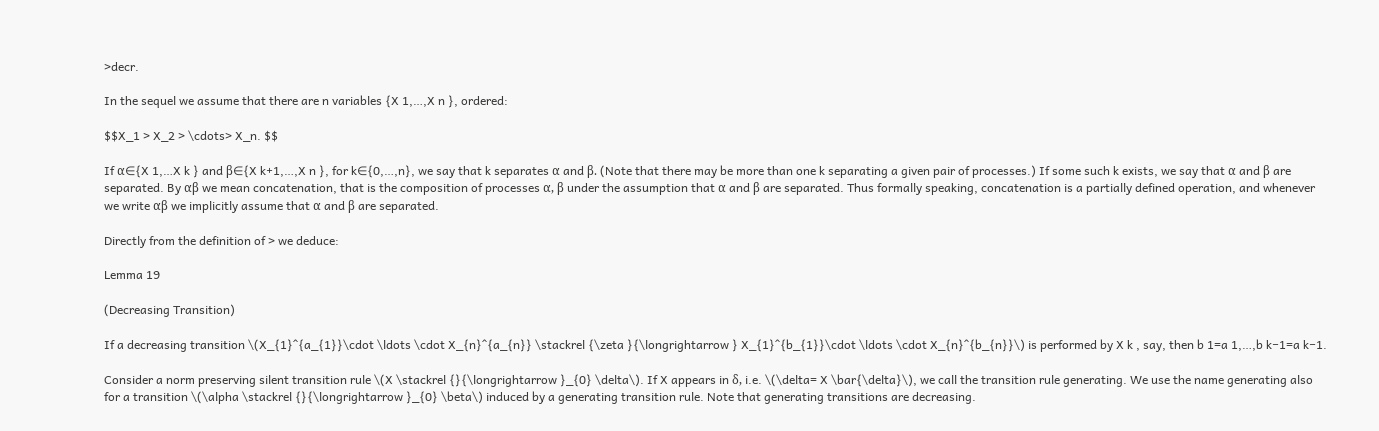>decr.

In the sequel we assume that there are n variables {X 1,…,X n }, ordered:

$$X_1 > X_2 > \cdots> X_n. $$

If α∈{X 1,…X k } and β∈{X k+1,…,X n }, for k∈{0,…,n}, we say that k separates α and β. (Note that there may be more than one k separating a given pair of processes.) If some such k exists, we say that α and β are separated. By αβ we mean concatenation, that is the composition of processes α, β under the assumption that α and β are separated. Thus formally speaking, concatenation is a partially defined operation, and whenever we write αβ we implicitly assume that α and β are separated.

Directly from the definition of > we deduce:

Lemma 19

(Decreasing Transition)

If a decreasing transition \(X_{1}^{a_{1}}\cdot \ldots \cdot X_{n}^{a_{n}} \stackrel {\zeta }{\longrightarrow } X_{1}^{b_{1}}\cdot \ldots \cdot X_{n}^{b_{n}}\) is performed by X k , say, then b 1=a 1,…,b k−1=a k−1.

Consider a norm preserving silent transition rule \(X \stackrel {}{\longrightarrow }_{0} \delta\). If X appears in δ, i.e. \(\delta= X \bar{\delta}\), we call the transition rule generating. We use the name generating also for a transition \(\alpha \stackrel {}{\longrightarrow }_{0} \beta\) induced by a generating transition rule. Note that generating transitions are decreasing.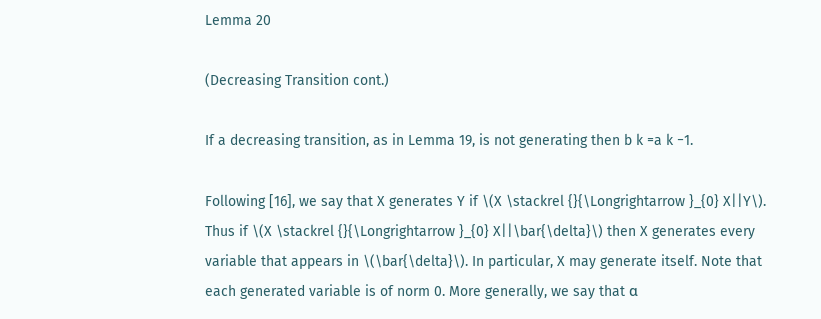Lemma 20

(Decreasing Transition cont.)

If a decreasing transition, as in Lemma 19, is not generating then b k =a k −1.

Following [16], we say that X generates Y if \(X \stackrel {}{\Longrightarrow }_{0} X||Y\). Thus if \(X \stackrel {}{\Longrightarrow }_{0} X||\bar{\delta}\) then X generates every variable that appears in \(\bar{\delta}\). In particular, X may generate itself. Note that each generated variable is of norm 0. More generally, we say that α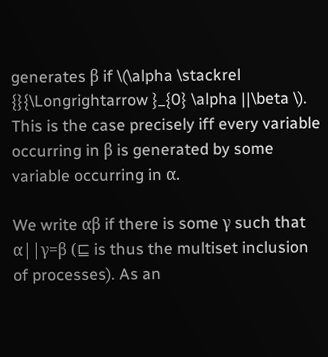generates β if \(\alpha \stackrel {}{\Longrightarrow }_{0} \alpha ||\beta \). This is the case precisely iff every variable occurring in β is generated by some variable occurring in α.

We write αβ if there is some γ such that α||γ=β (⊑ is thus the multiset inclusion of processes). As an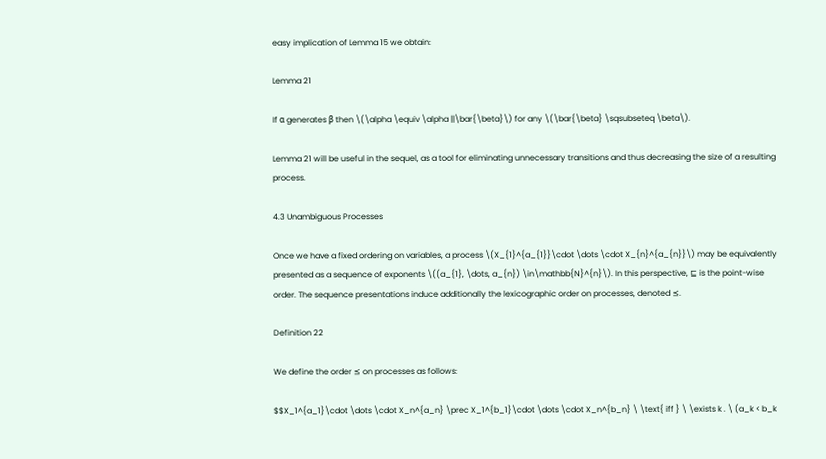easy implication of Lemma 15 we obtain:

Lemma 21

If α generates β then \(\alpha \equiv \alpha ||\bar{\beta}\) for any \(\bar{\beta} \sqsubseteq \beta\).

Lemma 21 will be useful in the sequel, as a tool for eliminating unnecessary transitions and thus decreasing the size of a resulting process.

4.3 Unambiguous Processes

Once we have a fixed ordering on variables, a process \(X_{1}^{a_{1}}\cdot \dots \cdot X_{n}^{a_{n}}\) may be equivalently presented as a sequence of exponents \((a_{1}, \dots, a_{n}) \in\mathbb{N}^{n}\). In this perspective, ⊑ is the point-wise order. The sequence presentations induce additionally the lexicographic order on processes, denoted ⪯.

Definition 22

We define the order ⪯ on processes as follows:

$$X_1^{a_1}\cdot \dots \cdot X_n^{a_n} \prec X_1^{b_1}\cdot \dots \cdot X_n^{b_n} \ \text{ iff } \ \exists k . \ (a_k < b_k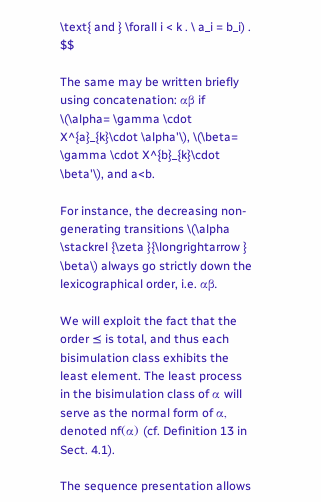\text{ and } \forall i < k . \ a_i = b_i) . $$

The same may be written briefly using concatenation: αβ if \(\alpha= \gamma \cdot X^{a}_{k}\cdot \alpha'\), \(\beta= \gamma \cdot X^{b}_{k}\cdot \beta'\), and a<b.

For instance, the decreasing non-generating transitions \(\alpha \stackrel {\zeta }{\longrightarrow } \beta\) always go strictly down the lexicographical order, i.e. αβ.

We will exploit the fact that the order ⪯ is total, and thus each bisimulation class exhibits the least element. The least process in the bisimulation class of α will serve as the normal form of α, denoted nf(α) (cf. Definition 13 in Sect. 4.1).

The sequence presentation allows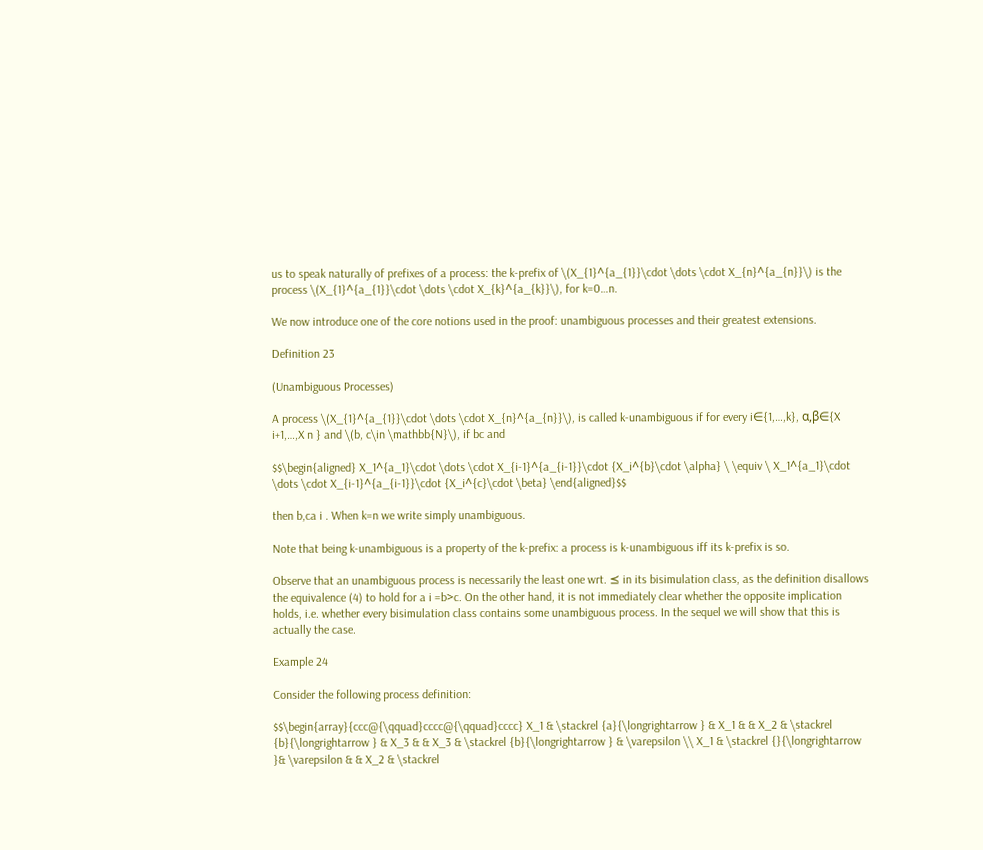us to speak naturally of prefixes of a process: the k-prefix of \(X_{1}^{a_{1}}\cdot \dots \cdot X_{n}^{a_{n}}\) is the process \(X_{1}^{a_{1}}\cdot \dots \cdot X_{k}^{a_{k}}\), for k=0…n.

We now introduce one of the core notions used in the proof: unambiguous processes and their greatest extensions.

Definition 23

(Unambiguous Processes)

A process \(X_{1}^{a_{1}}\cdot \dots \cdot X_{n}^{a_{n}}\), is called k-unambiguous if for every i∈{1,…,k}, α,β∈{X i+1,…,X n } and \(b, c\in \mathbb{N}\), if bc and

$$\begin{aligned} X_1^{a_1}\cdot \dots \cdot X_{i-1}^{a_{i-1}}\cdot {X_i^{b}\cdot \alpha} \ \equiv \ X_1^{a_1}\cdot \dots \cdot X_{i-1}^{a_{i-1}}\cdot {X_i^{c}\cdot \beta} \end{aligned}$$

then b,ca i . When k=n we write simply unambiguous.

Note that being k-unambiguous is a property of the k-prefix: a process is k-unambiguous iff its k-prefix is so.

Observe that an unambiguous process is necessarily the least one wrt. ⪯ in its bisimulation class, as the definition disallows the equivalence (4) to hold for a i =b>c. On the other hand, it is not immediately clear whether the opposite implication holds, i.e. whether every bisimulation class contains some unambiguous process. In the sequel we will show that this is actually the case.

Example 24

Consider the following process definition:

$$\begin{array}{ccc@{\qquad}cccc@{\qquad}cccc} X_1 & \stackrel {a}{\longrightarrow } & X_1 & & X_2 & \stackrel {b}{\longrightarrow } & X_3 & & X_3 & \stackrel {b}{\longrightarrow } & \varepsilon \\ X_1 & \stackrel {}{\longrightarrow }& \varepsilon & & X_2 & \stackrel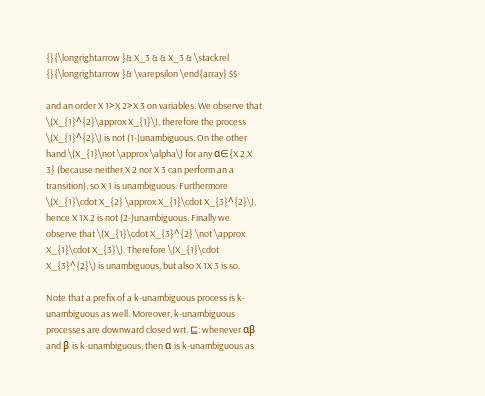{}{\longrightarrow }& X_3 & & X_3 & \stackrel {}{\longrightarrow }& \varepsilon \end{array} $$

and an order X 1>X 2>X 3 on variables. We observe that \(X_{1}^{2}\approx X_{1}\), therefore the process \(X_{1}^{2}\) is not (1-)unambiguous. On the other hand \(X_{1}\not \approx \alpha\) for any α∈{X 2,X 3} (because neither X 2 nor X 3 can perform an a transition), so X 1 is unambiguous. Furthermore \(X_{1}\cdot X_{2} \approx X_{1}\cdot X_{3}^{2}\), hence X 1X 2 is not (2-)unambiguous. Finally we observe that \(X_{1}\cdot X_{3}^{2} \not \approx X_{1}\cdot X_{3}\). Therefore \(X_{1}\cdot X_{3}^{2}\) is unambiguous, but also X 1X 3 is so.

Note that a prefix of a k-unambiguous process is k-unambiguous as well. Moreover, k-unambiguous processes are downward closed wrt. ⊑: whenever αβ and β is k-unambiguous, then α is k-unambiguous as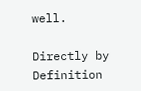well.

Directly by Definition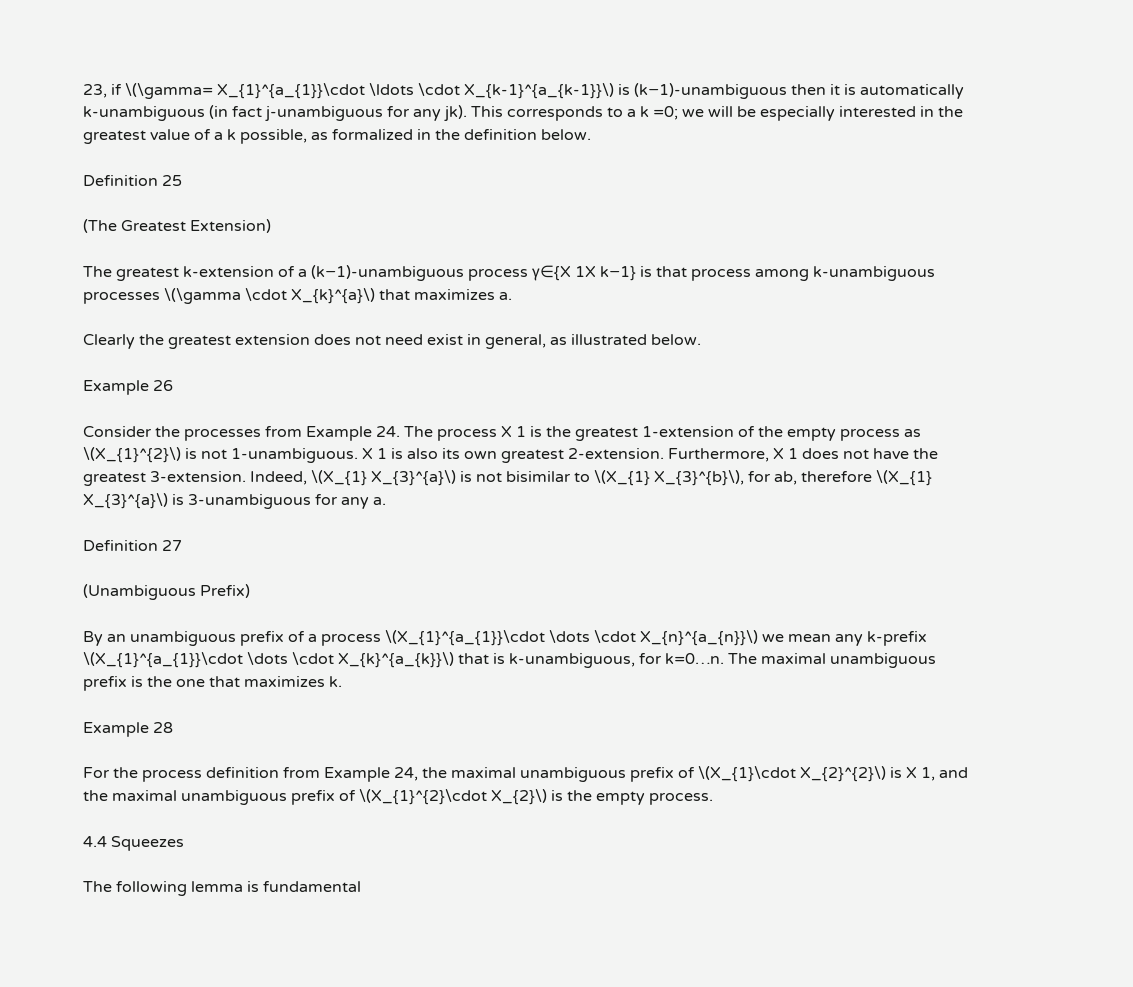23, if \(\gamma= X_{1}^{a_{1}}\cdot \ldots \cdot X_{k-1}^{a_{k-1}}\) is (k−1)-unambiguous then it is automatically k-unambiguous (in fact j-unambiguous for any jk). This corresponds to a k =0; we will be especially interested in the greatest value of a k possible, as formalized in the definition below.

Definition 25

(The Greatest Extension)

The greatest k-extension of a (k−1)-unambiguous process γ∈{X 1X k−1} is that process among k-unambiguous processes \(\gamma \cdot X_{k}^{a}\) that maximizes a.

Clearly the greatest extension does not need exist in general, as illustrated below.

Example 26

Consider the processes from Example 24. The process X 1 is the greatest 1-extension of the empty process as \(X_{1}^{2}\) is not 1-unambiguous. X 1 is also its own greatest 2-extension. Furthermore, X 1 does not have the greatest 3-extension. Indeed, \(X_{1} X_{3}^{a}\) is not bisimilar to \(X_{1} X_{3}^{b}\), for ab, therefore \(X_{1} X_{3}^{a}\) is 3-unambiguous for any a.

Definition 27

(Unambiguous Prefix)

By an unambiguous prefix of a process \(X_{1}^{a_{1}}\cdot \dots \cdot X_{n}^{a_{n}}\) we mean any k-prefix \(X_{1}^{a_{1}}\cdot \dots \cdot X_{k}^{a_{k}}\) that is k-unambiguous, for k=0…n. The maximal unambiguous prefix is the one that maximizes k.

Example 28

For the process definition from Example 24, the maximal unambiguous prefix of \(X_{1}\cdot X_{2}^{2}\) is X 1, and the maximal unambiguous prefix of \(X_{1}^{2}\cdot X_{2}\) is the empty process.

4.4 Squeezes

The following lemma is fundamental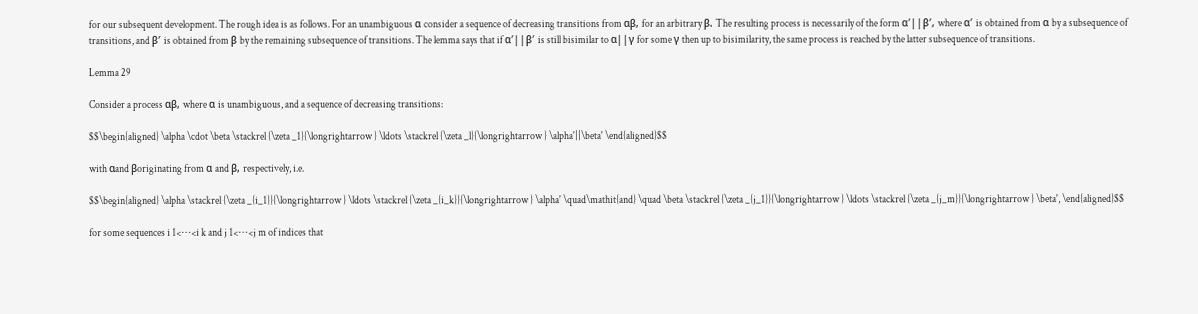for our subsequent development. The rough idea is as follows. For an unambiguous α consider a sequence of decreasing transitions from αβ, for an arbitrary β. The resulting process is necessarily of the form α′||β′, where α′ is obtained from α by a subsequence of transitions, and β′ is obtained from β by the remaining subsequence of transitions. The lemma says that if α′||β′ is still bisimilar to α||γ for some γ then up to bisimilarity, the same process is reached by the latter subsequence of transitions.

Lemma 29

Consider a process αβ, where α is unambiguous, and a sequence of decreasing transitions:

$$\begin{aligned} \alpha \cdot \beta \stackrel {\zeta _1}{\longrightarrow } \ldots \stackrel {\zeta _l}{\longrightarrow } \alpha'||\beta' \end{aligned}$$

with αand βoriginating from α and β, respectively, i.e.

$$\begin{aligned} \alpha \stackrel {\zeta _{i_1}}{\longrightarrow } \ldots \stackrel {\zeta _{i_k}}{\longrightarrow } \alpha' \quad\mathit{and} \quad \beta \stackrel {\zeta _{j_1}}{\longrightarrow } \ldots \stackrel {\zeta _{j_m}}{\longrightarrow } \beta', \end{aligned}$$

for some sequences i 1<⋯<i k and j 1<⋯<j m of indices that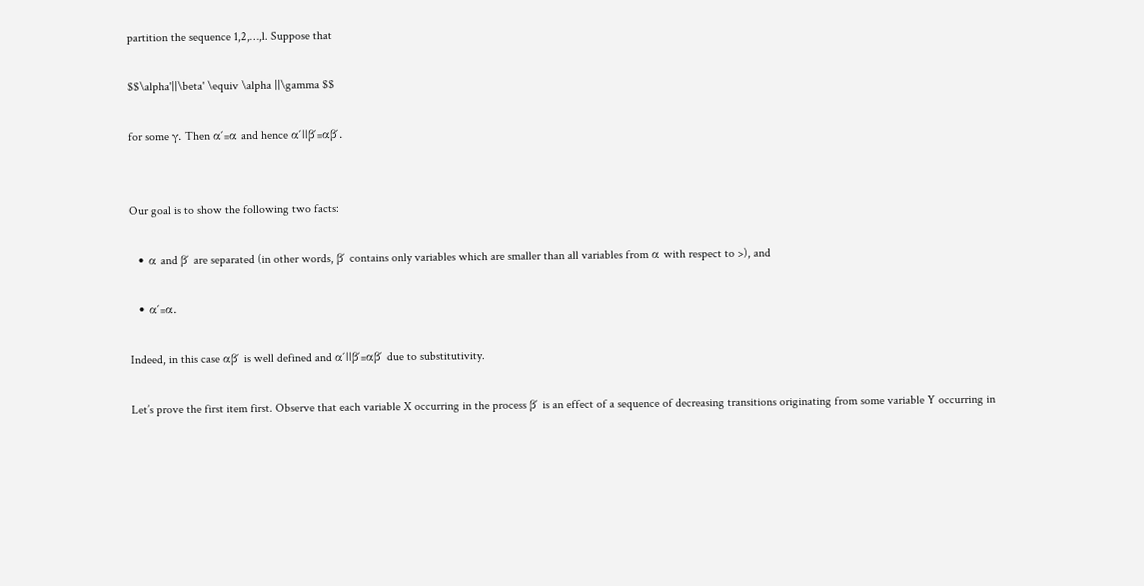partition the sequence 1,2,…,l. Suppose that

$$\alpha'||\beta' \equiv \alpha ||\gamma $$

for some γ. Then α′≡α and hence α′||β′≡αβ′.


Our goal is to show the following two facts:

  • α and β′ are separated (in other words, β′ contains only variables which are smaller than all variables from α with respect to >), and

  • α′≡α.

Indeed, in this case αβ′ is well defined and α′||β′≡αβ′ due to substitutivity.

Let’s prove the first item first. Observe that each variable X occurring in the process β′ is an effect of a sequence of decreasing transitions originating from some variable Y occurring in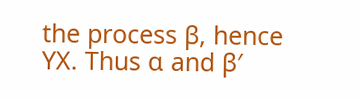the process β, hence YX. Thus α and β′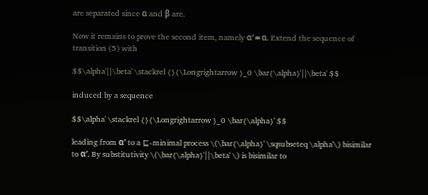are separated since α and β are.

Now it remains to prove the second item, namely α′≡α. Extend the sequence of transition (5) with

$$\alpha'||\beta' \stackrel {}{\Longrightarrow }_0 \bar{\alpha}'||\beta' $$

induced by a sequence

$$\alpha' \stackrel {}{\Longrightarrow }_0 \bar{\alpha}' $$

leading from α′ to a ⊑-minimal process \(\bar{\alpha}' \sqsubseteq \alpha'\) bisimilar to α′. By substitutivity \(\bar{\alpha}'||\beta' \) is bisimilar to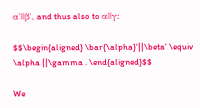α′||β′, and thus also to α||γ:

$$\begin{aligned} \bar{\alpha}'||\beta' \equiv \alpha ||\gamma . \end{aligned}$$

We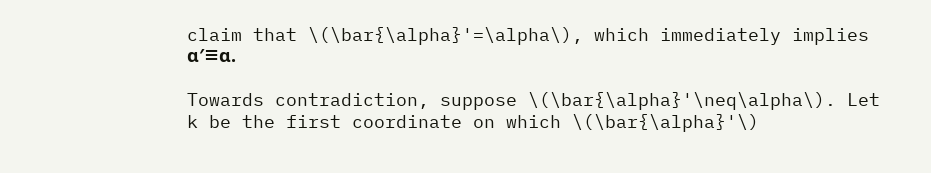claim that \(\bar{\alpha}'=\alpha\), which immediately implies α′≡α.

Towards contradiction, suppose \(\bar{\alpha}'\neq\alpha\). Let k be the first coordinate on which \(\bar{\alpha}'\)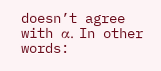doesn’t agree with α. In other words: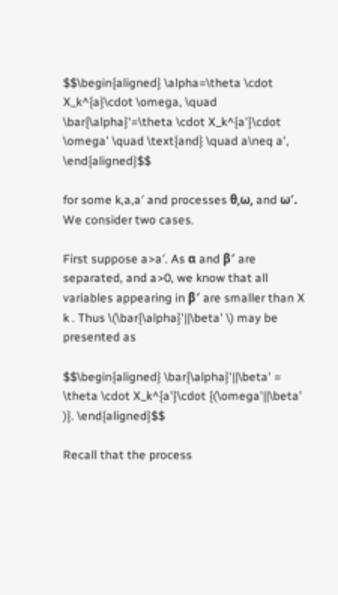$$\begin{aligned} \alpha=\theta \cdot X_k^{a}\cdot \omega, \quad \bar{\alpha}'=\theta \cdot X_k^{a'}\cdot \omega' \quad \text{and} \quad a\neq a', \end{aligned}$$

for some k,a,a′ and processes θ,ω, and ω′. We consider two cases.

First suppose a>a′. As α and β′ are separated, and a>0, we know that all variables appearing in β′ are smaller than X k . Thus \(\bar{\alpha}'||\beta' \) may be presented as

$$\begin{aligned} \bar{\alpha}'||\beta' = \theta \cdot X_k^{a'}\cdot {(\omega'||\beta' )}. \end{aligned}$$

Recall that the process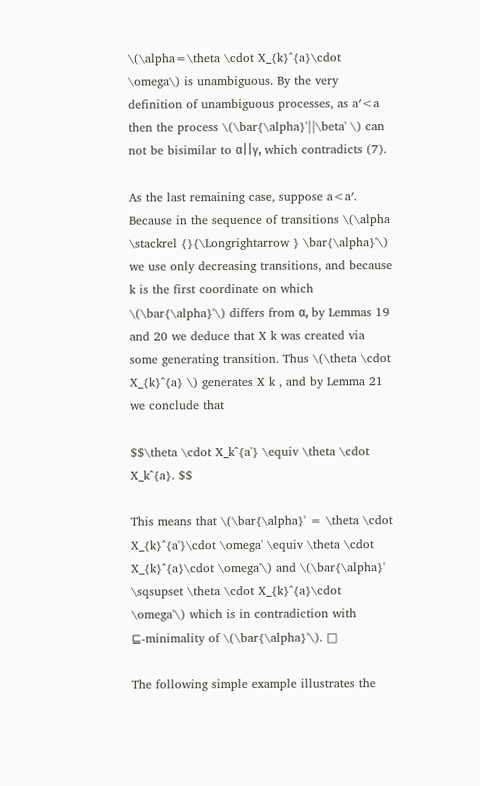\(\alpha=\theta \cdot X_{k}^{a}\cdot \omega\) is unambiguous. By the very definition of unambiguous processes, as a′<a then the process \(\bar{\alpha}'||\beta' \) can not be bisimilar to α||γ, which contradicts (7).

As the last remaining case, suppose a<a′. Because in the sequence of transitions \(\alpha \stackrel {}{\Longrightarrow } \bar{\alpha}'\) we use only decreasing transitions, and because k is the first coordinate on which \(\bar{\alpha}'\) differs from α, by Lemmas 19 and 20 we deduce that X k was created via some generating transition. Thus \(\theta \cdot X_{k}^{a} \) generates X k , and by Lemma 21 we conclude that

$$\theta \cdot X_k^{a'} \equiv \theta \cdot X_k^{a}. $$

This means that \(\bar{\alpha}' = \theta \cdot X_{k}^{a'}\cdot \omega' \equiv \theta \cdot X_{k}^{a}\cdot \omega'\) and \(\bar{\alpha}' \sqsupset \theta \cdot X_{k}^{a}\cdot \omega'\) which is in contradiction with ⊑-minimality of \(\bar{\alpha}'\). □

The following simple example illustrates the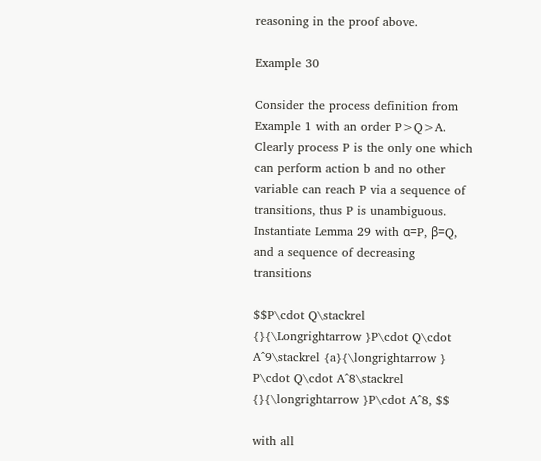reasoning in the proof above.

Example 30

Consider the process definition from Example 1 with an order P>Q>A. Clearly process P is the only one which can perform action b and no other variable can reach P via a sequence of transitions, thus P is unambiguous. Instantiate Lemma 29 with α=P, β=Q, and a sequence of decreasing transitions

$$P\cdot Q\stackrel {}{\Longrightarrow }P\cdot Q\cdot A^9\stackrel {a}{\longrightarrow } P\cdot Q\cdot A^8\stackrel {}{\longrightarrow }P\cdot A^8, $$

with all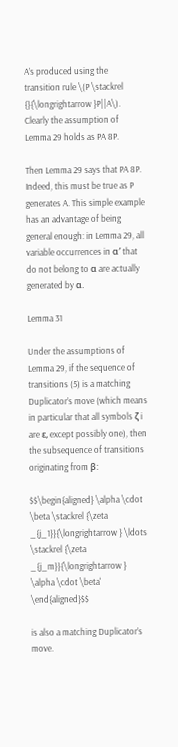A’s produced using the transition rule \(P \stackrel {}{\longrightarrow }P||A\). Clearly the assumption of Lemma 29 holds as PA 8P.

Then Lemma 29 says that PA 8P. Indeed, this must be true as P generates A. This simple example has an advantage of being general enough: in Lemma 29, all variable occurrences in α′ that do not belong to α are actually generated by α.

Lemma 31

Under the assumptions of Lemma 29, if the sequence of transitions (5) is a matching Duplicator’s move (which means in particular that all symbols ζ i are ε, except possibly one), then the subsequence of transitions originating from β:

$$\begin{aligned} \alpha \cdot \beta \stackrel {\zeta _{j_1}}{\longrightarrow } \ldots \stackrel {\zeta _{j_m}}{\longrightarrow } \alpha \cdot \beta' \end{aligned}$$

is also a matching Duplicator’s move.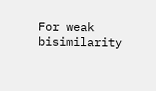For weak bisimilarity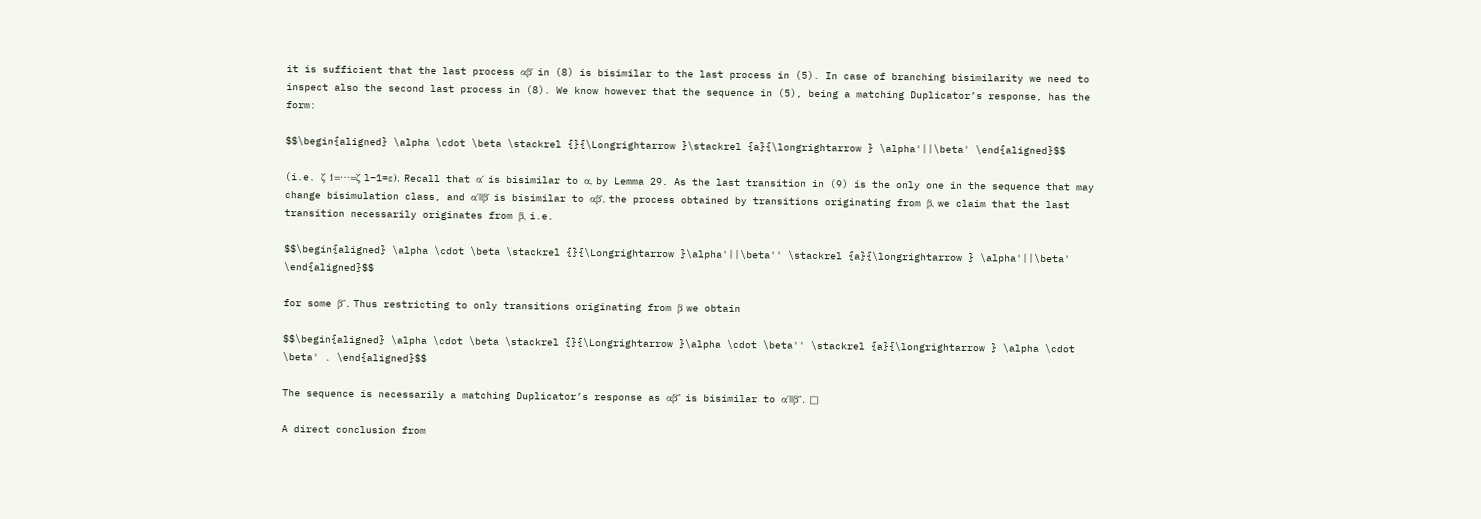it is sufficient that the last process αβ′ in (8) is bisimilar to the last process in (5). In case of branching bisimilarity we need to inspect also the second last process in (8). We know however that the sequence in (5), being a matching Duplicator’s response, has the form:

$$\begin{aligned} \alpha \cdot \beta \stackrel {}{\Longrightarrow }\stackrel {a}{\longrightarrow } \alpha'||\beta' \end{aligned}$$

(i.e. ζ 1=⋯=ζ l−1=ε). Recall that α′ is bisimilar to α, by Lemma 29. As the last transition in (9) is the only one in the sequence that may change bisimulation class, and α′||β′ is bisimilar to αβ′, the process obtained by transitions originating from β, we claim that the last transition necessarily originates from β, i.e.

$$\begin{aligned} \alpha \cdot \beta \stackrel {}{\Longrightarrow }\alpha'||\beta'' \stackrel {a}{\longrightarrow } \alpha'||\beta' \end{aligned}$$

for some β″. Thus restricting to only transitions originating from β we obtain

$$\begin{aligned} \alpha \cdot \beta \stackrel {}{\Longrightarrow }\alpha \cdot \beta'' \stackrel {a}{\longrightarrow } \alpha \cdot \beta' . \end{aligned}$$

The sequence is necessarily a matching Duplicator’s response as αβ″ is bisimilar to α′||β″. □

A direct conclusion from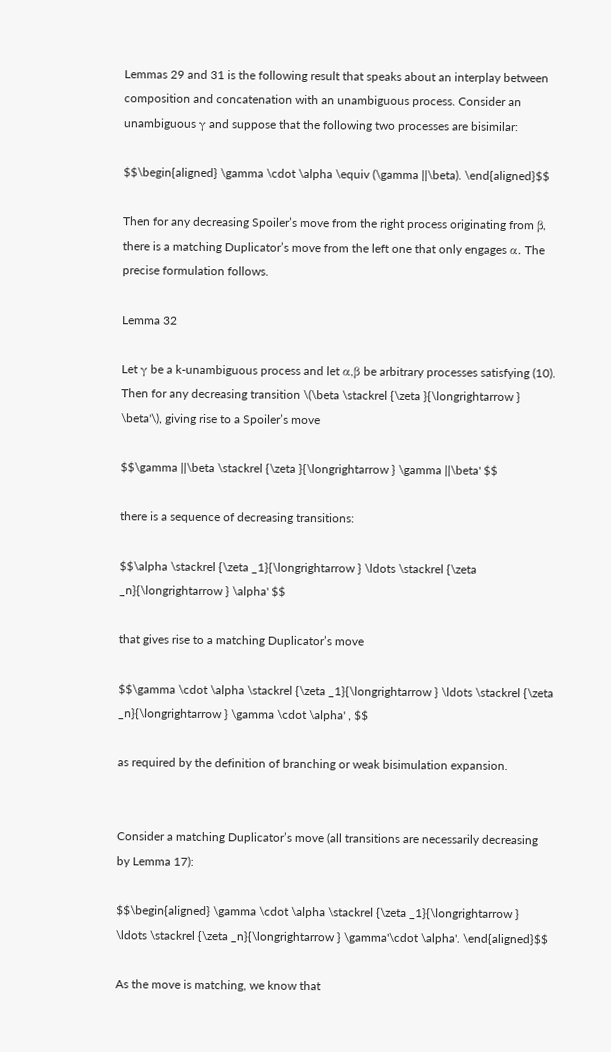Lemmas 29 and 31 is the following result that speaks about an interplay between composition and concatenation with an unambiguous process. Consider an unambiguous γ and suppose that the following two processes are bisimilar:

$$\begin{aligned} \gamma \cdot \alpha \equiv (\gamma ||\beta). \end{aligned}$$

Then for any decreasing Spoiler’s move from the right process originating from β, there is a matching Duplicator’s move from the left one that only engages α. The precise formulation follows.

Lemma 32

Let γ be a k-unambiguous process and let α,β be arbitrary processes satisfying (10). Then for any decreasing transition \(\beta \stackrel {\zeta }{\longrightarrow } \beta'\), giving rise to a Spoiler’s move

$$\gamma ||\beta \stackrel {\zeta }{\longrightarrow } \gamma ||\beta' $$

there is a sequence of decreasing transitions:

$$\alpha \stackrel {\zeta _1}{\longrightarrow } \ldots \stackrel {\zeta _n}{\longrightarrow } \alpha' $$

that gives rise to a matching Duplicator’s move

$$\gamma \cdot \alpha \stackrel {\zeta _1}{\longrightarrow } \ldots \stackrel {\zeta _n}{\longrightarrow } \gamma \cdot \alpha' , $$

as required by the definition of branching or weak bisimulation expansion.


Consider a matching Duplicator’s move (all transitions are necessarily decreasing by Lemma 17):

$$\begin{aligned} \gamma \cdot \alpha \stackrel {\zeta _1}{\longrightarrow } \ldots \stackrel {\zeta _n}{\longrightarrow } \gamma'\cdot \alpha'. \end{aligned}$$

As the move is matching, we know that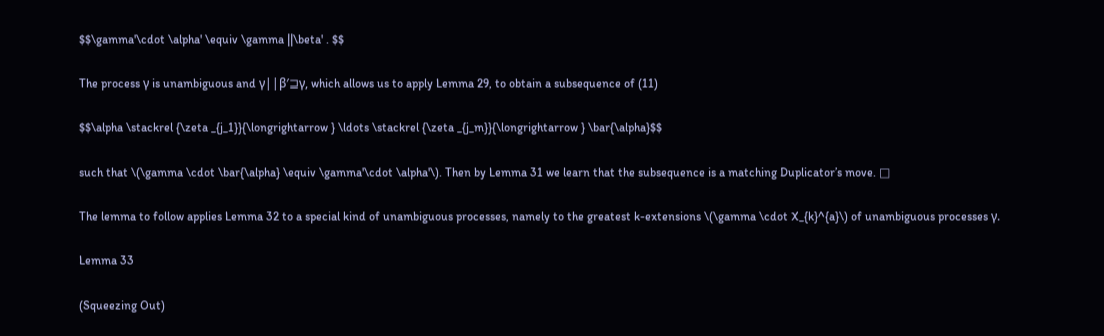$$\gamma'\cdot \alpha' \equiv \gamma ||\beta' . $$

The process γ is unambiguous and γ||β′⊒γ, which allows us to apply Lemma 29, to obtain a subsequence of (11)

$$\alpha \stackrel {\zeta _{j_1}}{\longrightarrow } \ldots \stackrel {\zeta _{j_m}}{\longrightarrow } \bar{\alpha}$$

such that \(\gamma \cdot \bar{\alpha} \equiv \gamma'\cdot \alpha'\). Then by Lemma 31 we learn that the subsequence is a matching Duplicator’s move. □

The lemma to follow applies Lemma 32 to a special kind of unambiguous processes, namely to the greatest k-extensions \(\gamma \cdot X_{k}^{a}\) of unambiguous processes γ.

Lemma 33

(Squeezing Out)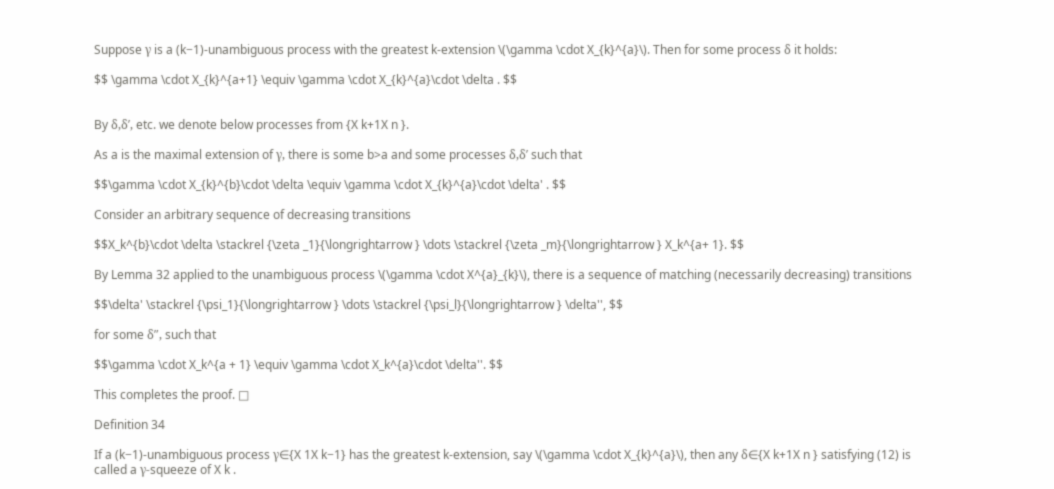Suppose γ is a (k−1)-unambiguous process with the greatest k-extension \(\gamma \cdot X_{k}^{a}\). Then for some process δ it holds:

$$ \gamma \cdot X_{k}^{a+1} \equiv \gamma \cdot X_{k}^{a}\cdot \delta . $$


By δ,δ′, etc. we denote below processes from {X k+1X n }.

As a is the maximal extension of γ, there is some b>a and some processes δ,δ′ such that

$$\gamma \cdot X_{k}^{b}\cdot \delta \equiv \gamma \cdot X_{k}^{a}\cdot \delta' . $$

Consider an arbitrary sequence of decreasing transitions

$$X_k^{b}\cdot \delta \stackrel {\zeta _1}{\longrightarrow } \dots \stackrel {\zeta _m}{\longrightarrow } X_k^{a+ 1}. $$

By Lemma 32 applied to the unambiguous process \(\gamma \cdot X^{a}_{k}\), there is a sequence of matching (necessarily decreasing) transitions

$$\delta' \stackrel {\psi_1}{\longrightarrow } \dots \stackrel {\psi_l}{\longrightarrow } \delta'', $$

for some δ″, such that

$$\gamma \cdot X_k^{a + 1} \equiv \gamma \cdot X_k^{a}\cdot \delta''. $$

This completes the proof. □

Definition 34

If a (k−1)-unambiguous process γ∈{X 1X k−1} has the greatest k-extension, say \(\gamma \cdot X_{k}^{a}\), then any δ∈{X k+1X n } satisfying (12) is called a γ-squeeze of X k .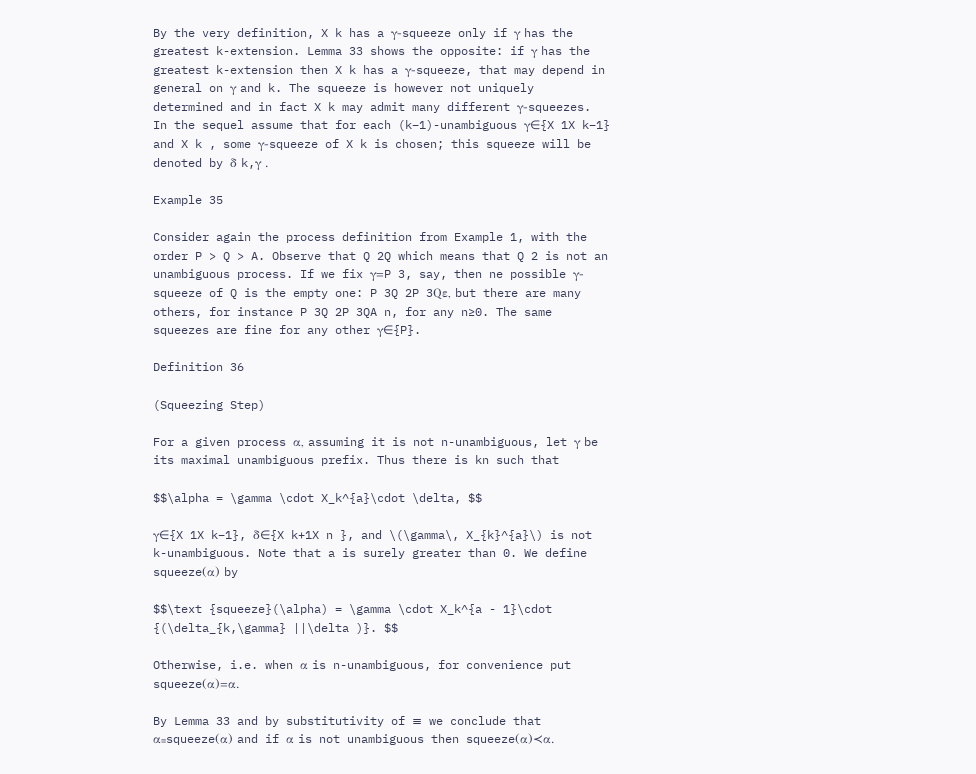By the very definition, X k has a γ-squeeze only if γ has the greatest k-extension. Lemma 33 shows the opposite: if γ has the greatest k-extension then X k has a γ-squeeze, that may depend in general on γ and k. The squeeze is however not uniquely determined and in fact X k may admit many different γ-squeezes. In the sequel assume that for each (k−1)-unambiguous γ∈{X 1X k−1} and X k , some γ-squeeze of X k is chosen; this squeeze will be denoted by δ k,γ .

Example 35

Consider again the process definition from Example 1, with the order P > Q > A. Observe that Q 2Q which means that Q 2 is not an unambiguous process. If we fix γ=P 3, say, then ne possible γ-squeeze of Q is the empty one: P 3Q 2P 3Qε, but there are many others, for instance P 3Q 2P 3QA n, for any n≥0. The same squeezes are fine for any other γ∈{P}.

Definition 36

(Squeezing Step)

For a given process α, assuming it is not n-unambiguous, let γ be its maximal unambiguous prefix. Thus there is kn such that

$$\alpha = \gamma \cdot X_k^{a}\cdot \delta, $$

γ∈{X 1X k−1}, δ∈{X k+1X n }, and \(\gamma\, X_{k}^{a}\) is not k-unambiguous. Note that a is surely greater than 0. We define squeeze(α) by

$$\text {squeeze}(\alpha) = \gamma \cdot X_k^{a - 1}\cdot {(\delta_{k,\gamma} ||\delta )}. $$

Otherwise, i.e. when α is n-unambiguous, for convenience put squeeze(α)=α.

By Lemma 33 and by substitutivity of ≡ we conclude that α≡squeeze(α) and if α is not unambiguous then squeeze(α)≺α.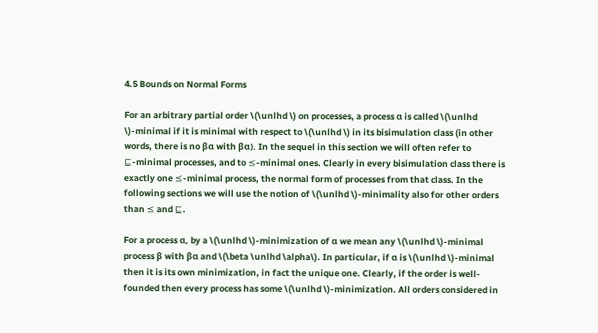4.5 Bounds on Normal Forms

For an arbitrary partial order \(\unlhd \) on processes, a process α is called \(\unlhd \)-minimal if it is minimal with respect to \(\unlhd \) in its bisimulation class (in other words, there is no βα with βα). In the sequel in this section we will often refer to ⊑-minimal processes, and to ⪯-minimal ones. Clearly in every bisimulation class there is exactly one ⪯-minimal process, the normal form of processes from that class. In the following sections we will use the notion of \(\unlhd \)-minimality also for other orders than ⪯ and ⊑.

For a process α, by a \(\unlhd \)-minimization of α we mean any \(\unlhd \)-minimal process β with βα and \(\beta \unlhd \alpha\). In particular, if α is \(\unlhd \)-minimal then it is its own minimization, in fact the unique one. Clearly, if the order is well-founded then every process has some \(\unlhd \)-minimization. All orders considered in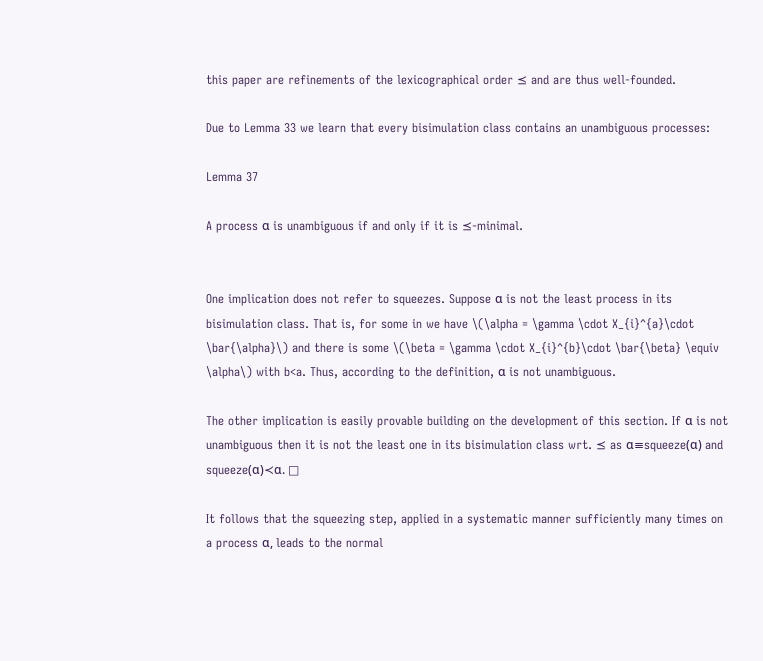this paper are refinements of the lexicographical order ⪯ and are thus well-founded.

Due to Lemma 33 we learn that every bisimulation class contains an unambiguous processes:

Lemma 37

A process α is unambiguous if and only if it is ⪯-minimal.


One implication does not refer to squeezes. Suppose α is not the least process in its bisimulation class. That is, for some in we have \(\alpha = \gamma \cdot X_{i}^{a}\cdot \bar{\alpha}\) and there is some \(\beta = \gamma \cdot X_{i}^{b}\cdot \bar{\beta} \equiv \alpha\) with b<a. Thus, according to the definition, α is not unambiguous.

The other implication is easily provable building on the development of this section. If α is not unambiguous then it is not the least one in its bisimulation class wrt. ⪯ as α≡squeeze(α) and squeeze(α)≺α. □

It follows that the squeezing step, applied in a systematic manner sufficiently many times on a process α, leads to the normal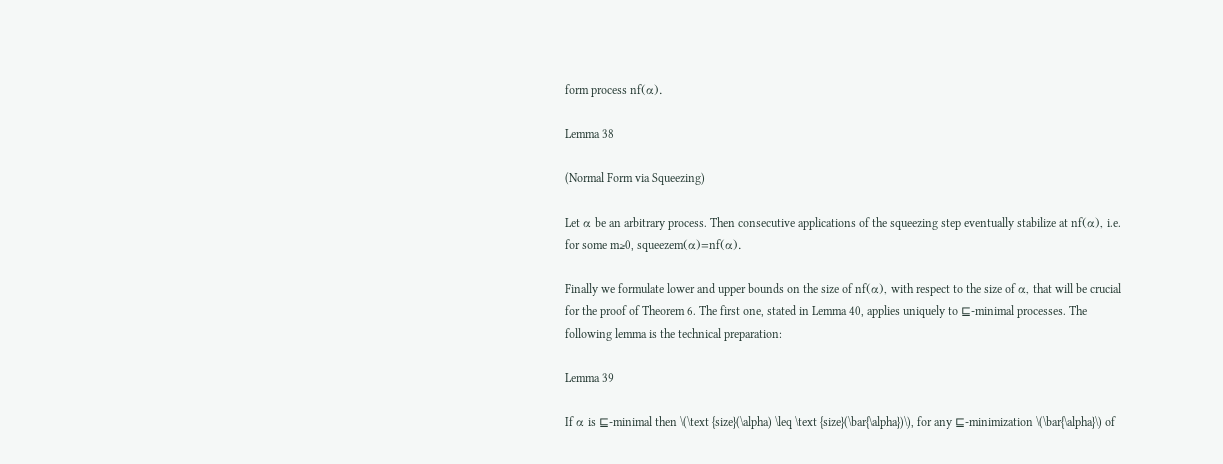form process nf(α).

Lemma 38

(Normal Form via Squeezing)

Let α be an arbitrary process. Then consecutive applications of the squeezing step eventually stabilize at nf(α), i.e. for some m≥0, squeezem(α)=nf(α).

Finally we formulate lower and upper bounds on the size of nf(α), with respect to the size of α, that will be crucial for the proof of Theorem 6. The first one, stated in Lemma 40, applies uniquely to ⊑-minimal processes. The following lemma is the technical preparation:

Lemma 39

If α is ⊑-minimal then \(\text {size}(\alpha) \leq \text {size}(\bar{\alpha})\), for any ⊑-minimization \(\bar{\alpha}\) of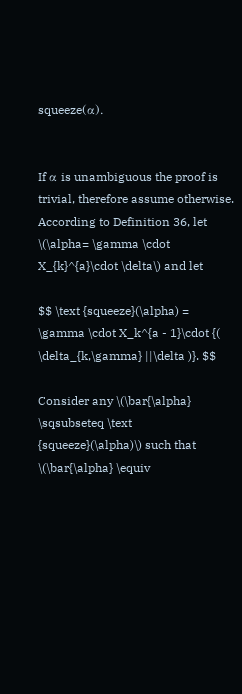squeeze(α).


If α is unambiguous the proof is trivial, therefore assume otherwise. According to Definition 36, let \(\alpha= \gamma \cdot X_{k}^{a}\cdot \delta\) and let

$$ \text {squeeze}(\alpha) = \gamma \cdot X_k^{a - 1}\cdot {( \delta_{k,\gamma} ||\delta )}. $$

Consider any \(\bar{\alpha} \sqsubseteq \text {squeeze}(\alpha)\) such that \(\bar{\alpha} \equiv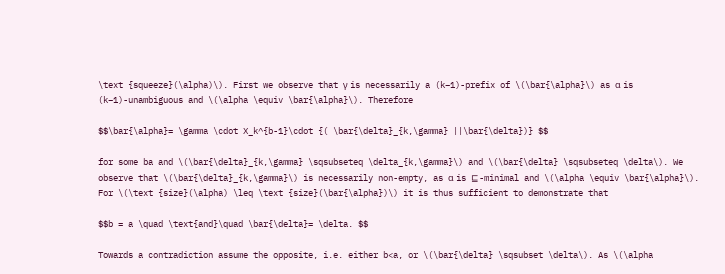\text {squeeze}(\alpha)\). First we observe that γ is necessarily a (k−1)-prefix of \(\bar{\alpha}\) as α is (k−1)-unambiguous and \(\alpha \equiv \bar{\alpha}\). Therefore

$$\bar{\alpha}= \gamma \cdot X_k^{b-1}\cdot {( \bar{\delta}_{k,\gamma} ||\bar{\delta})} $$

for some ba and \(\bar{\delta}_{k,\gamma} \sqsubseteq \delta_{k,\gamma}\) and \(\bar{\delta} \sqsubseteq \delta\). We observe that \(\bar{\delta}_{k,\gamma}\) is necessarily non-empty, as α is ⊑-minimal and \(\alpha \equiv \bar{\alpha}\). For \(\text {size}(\alpha) \leq \text {size}(\bar{\alpha})\) it is thus sufficient to demonstrate that

$$b = a \quad \text{and}\quad \bar{\delta}= \delta. $$

Towards a contradiction assume the opposite, i.e. either b<a, or \(\bar{\delta} \sqsubset \delta\). As \(\alpha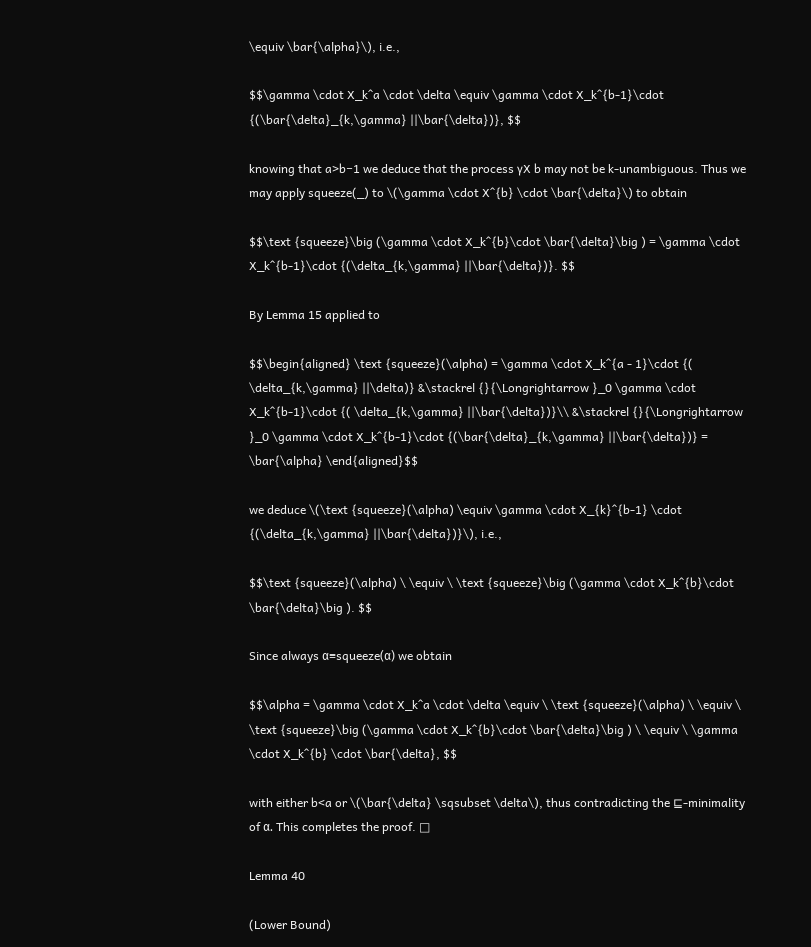\equiv \bar{\alpha}\), i.e.,

$$\gamma \cdot X_k^a \cdot \delta \equiv \gamma \cdot X_k^{b-1}\cdot {(\bar{\delta}_{k,\gamma} ||\bar{\delta})}, $$

knowing that a>b−1 we deduce that the process γX b may not be k-unambiguous. Thus we may apply squeeze(_) to \(\gamma \cdot X^{b} \cdot \bar{\delta}\) to obtain

$$\text {squeeze}\big (\gamma \cdot X_k^{b}\cdot \bar{\delta}\big ) = \gamma \cdot X_k^{b-1}\cdot {(\delta_{k,\gamma} ||\bar{\delta})}. $$

By Lemma 15 applied to

$$\begin{aligned} \text {squeeze}(\alpha) = \gamma \cdot X_k^{a - 1}\cdot {( \delta_{k,\gamma} ||\delta)} &\stackrel {}{\Longrightarrow }_0 \gamma \cdot X_k^{b-1}\cdot {( \delta_{k,\gamma} ||\bar{\delta})}\\ &\stackrel {}{\Longrightarrow }_0 \gamma \cdot X_k^{b-1}\cdot {(\bar{\delta}_{k,\gamma} ||\bar{\delta})} = \bar{\alpha} \end{aligned}$$

we deduce \(\text {squeeze}(\alpha) \equiv \gamma \cdot X_{k}^{b-1} \cdot {(\delta_{k,\gamma} ||\bar{\delta})}\), i.e.,

$$\text {squeeze}(\alpha) \ \equiv \ \text {squeeze}\big (\gamma \cdot X_k^{b}\cdot \bar{\delta}\big ). $$

Since always α≡squeeze(α) we obtain

$$\alpha = \gamma \cdot X_k^a \cdot \delta \equiv \ \text {squeeze}(\alpha) \ \equiv \ \text {squeeze}\big (\gamma \cdot X_k^{b}\cdot \bar{\delta}\big ) \ \equiv \ \gamma \cdot X_k^{b} \cdot \bar{\delta}, $$

with either b<a or \(\bar{\delta} \sqsubset \delta\), thus contradicting the ⊑-minimality of α. This completes the proof. □

Lemma 40

(Lower Bound)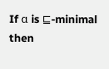If α is ⊑-minimal then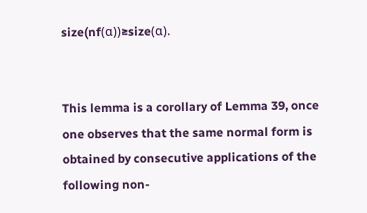size(nf(α))≥size(α).


This lemma is a corollary of Lemma 39, once one observes that the same normal form is obtained by consecutive applications of the following non-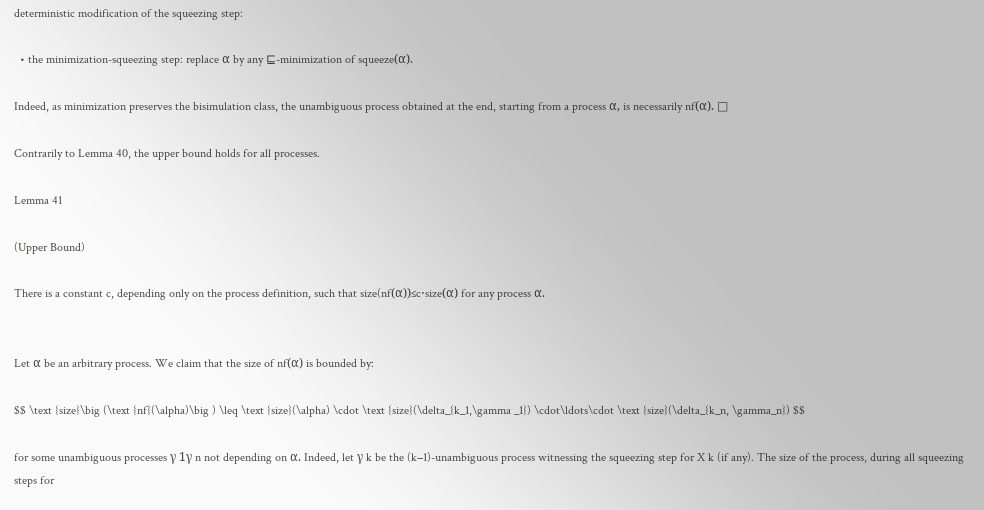deterministic modification of the squeezing step:

  • the minimization-squeezing step: replace α by any ⊑-minimization of squeeze(α).

Indeed, as minimization preserves the bisimulation class, the unambiguous process obtained at the end, starting from a process α, is necessarily nf(α). □

Contrarily to Lemma 40, the upper bound holds for all processes.

Lemma 41

(Upper Bound)

There is a constant c, depending only on the process definition, such that size(nf(α))≤c⋅size(α) for any process α.


Let α be an arbitrary process. We claim that the size of nf(α) is bounded by:

$$ \text {size}\big (\text {nf}(\alpha)\big ) \leq \text {size}(\alpha) \cdot \text {size}(\delta_{k_1,\gamma _1}) \cdot\ldots\cdot \text {size}(\delta_{k_n, \gamma_n}) $$

for some unambiguous processes γ 1γ n not depending on α. Indeed, let γ k be the (k−1)-unambiguous process witnessing the squeezing step for X k (if any). The size of the process, during all squeezing steps for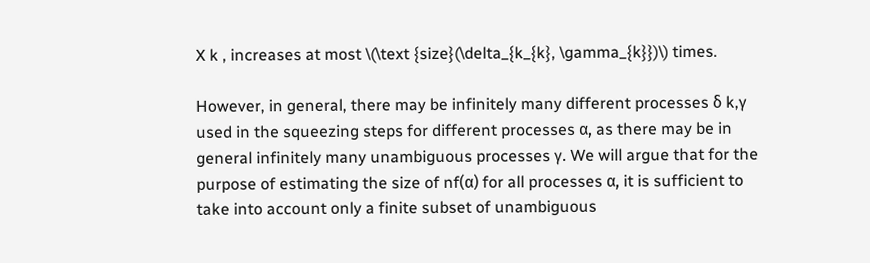X k , increases at most \(\text {size}(\delta_{k_{k}, \gamma_{k}})\) times.

However, in general, there may be infinitely many different processes δ k,γ used in the squeezing steps for different processes α, as there may be in general infinitely many unambiguous processes γ. We will argue that for the purpose of estimating the size of nf(α) for all processes α, it is sufficient to take into account only a finite subset of unambiguous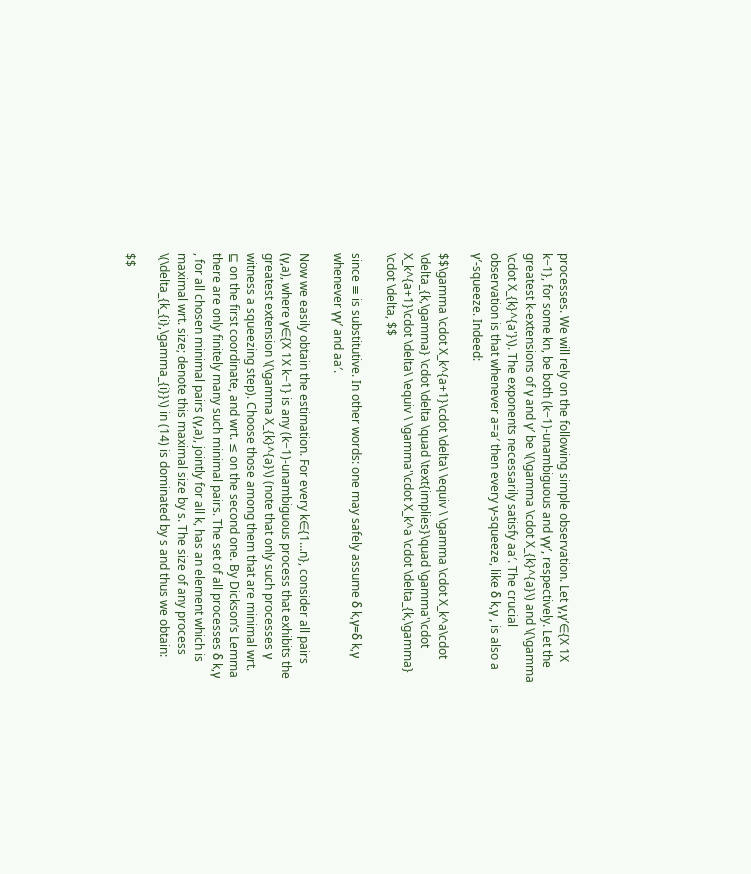processes. We will rely on the following simple observation. Let γ,γ′∈{X 1X k−1}, for some kn, be both (k−1)-unambiguous and γγ′, respectively. Let the greatest k-extensions of γ and γ′ be \(\gamma \cdot X_{k}^{a}\) and \(\gamma \cdot X_{k}^{a'}\). The exponents necessarily satisfy aa′. The crucial observation is that whenever a=a′ then every γ-squeeze, like δ k,γ , is also a γ′-squeeze. Indeed:

$$\gamma \cdot X_k^{a+1}\cdot \delta\ \equiv \ \gamma \cdot X_k^a\cdot \delta_{k,\gamma} \cdot \delta \quad \text{implies}\quad \gamma'\cdot X_k^{a+1}\cdot \delta\ \equiv \ \gamma'\cdot X_k^a \cdot \delta_{k,\gamma} \cdot \delta, $$

since ≡ is substitutive. In other words: one may safely assume δ k,γ=δ k,γ whenever γγ′ and aa′.

Now we easily obtain the estimation. For every k∈{1…n}, consider all pairs (γ,a), where γ∈{X 1X k−1} is any (k−1)-unambiguous process that exhibits the greatest extension \(\gamma X_{k}^{a}\) (note that only such processes γ witness a squeezing step). Choose those among them that are minimal wrt. ⊑ on the first coordinate, and wrt. ≤ on the second one. By Dickson’s Lemma there are only finitely many such minimal pairs. The set of all processes δ k,γ , for all chosen minimal pairs (γ,a), jointly for all k, has an element which is maximal wrt. size; denote this maximal size by s. The size of any process \(\delta_{k_{i},\gamma_{i}}\) in (14) is dominated by s and thus we obtain:

$$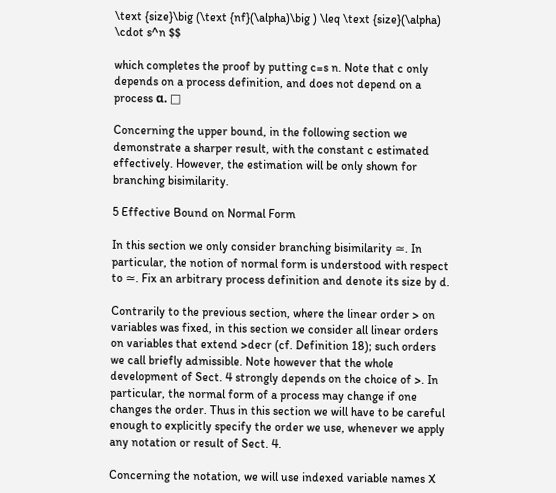\text {size}\big (\text {nf}(\alpha)\big ) \leq \text {size}(\alpha) \cdot s^n $$

which completes the proof by putting c=s n. Note that c only depends on a process definition, and does not depend on a process α. □

Concerning the upper bound, in the following section we demonstrate a sharper result, with the constant c estimated effectively. However, the estimation will be only shown for branching bisimilarity.

5 Effective Bound on Normal Form

In this section we only consider branching bisimilarity ≃. In particular, the notion of normal form is understood with respect to ≃. Fix an arbitrary process definition and denote its size by d.

Contrarily to the previous section, where the linear order > on variables was fixed, in this section we consider all linear orders on variables that extend >decr (cf. Definition 18); such orders we call briefly admissible. Note however that the whole development of Sect. 4 strongly depends on the choice of >. In particular, the normal form of a process may change if one changes the order. Thus in this section we will have to be careful enough to explicitly specify the order we use, whenever we apply any notation or result of Sect. 4.

Concerning the notation, we will use indexed variable names X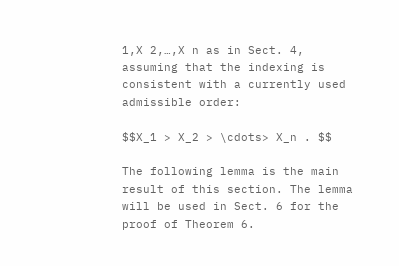1,X 2,…,X n as in Sect. 4, assuming that the indexing is consistent with a currently used admissible order:

$$X_1 > X_2 > \cdots> X_n . $$

The following lemma is the main result of this section. The lemma will be used in Sect. 6 for the proof of Theorem 6.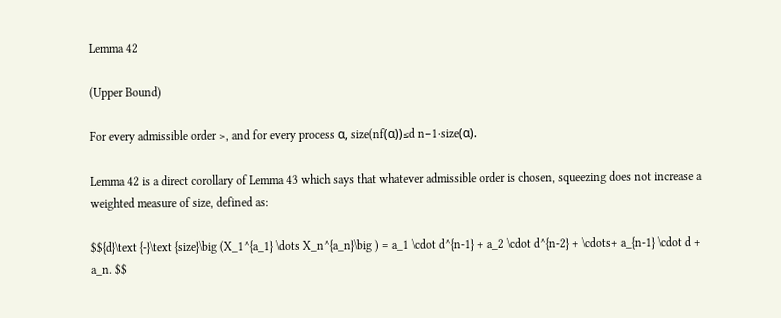Lemma 42

(Upper Bound)

For every admissible order >, and for every process α, size(nf(α))≤d n−1⋅size(α).

Lemma 42 is a direct corollary of Lemma 43 which says that whatever admissible order is chosen, squeezing does not increase a weighted measure of size, defined as:

$${d}\text {-}\text {size}\big (X_1^{a_1} \dots X_n^{a_n}\big ) = a_1 \cdot d^{n-1} + a_2 \cdot d^{n-2} + \cdots+ a_{n-1} \cdot d + a_n. $$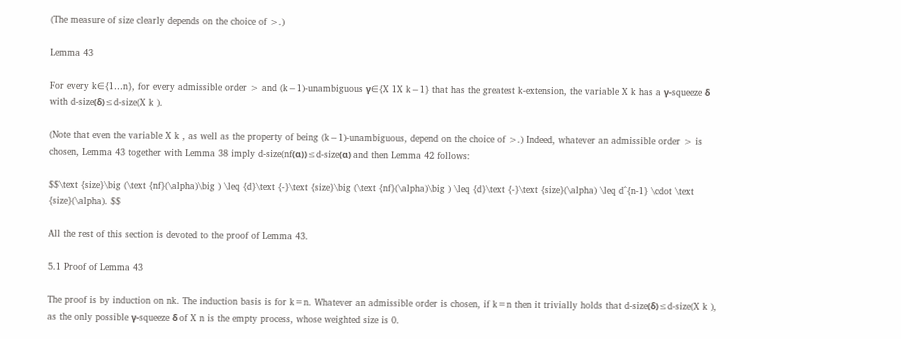(The measure of size clearly depends on the choice of >.)

Lemma 43

For every k∈{1…n}, for every admissible order > and (k−1)-unambiguous γ∈{X 1X k−1} that has the greatest k-extension, the variable X k has a γ-squeeze δ with d-size(δ)≤d-size(X k ).

(Note that even the variable X k , as well as the property of being (k−1)-unambiguous, depend on the choice of >.) Indeed, whatever an admissible order > is chosen, Lemma 43 together with Lemma 38 imply d-size(nf(α))≤d-size(α) and then Lemma 42 follows:

$$\text {size}\big (\text {nf}(\alpha)\big ) \leq {d}\text {-}\text {size}\big (\text {nf}(\alpha)\big ) \leq {d}\text {-}\text {size}(\alpha) \leq d^{n-1} \cdot \text {size}(\alpha). $$

All the rest of this section is devoted to the proof of Lemma 43.

5.1 Proof of Lemma 43

The proof is by induction on nk. The induction basis is for k=n. Whatever an admissible order is chosen, if k=n then it trivially holds that d-size(δ)≤d-size(X k ), as the only possible γ-squeeze δ of X n is the empty process, whose weighted size is 0.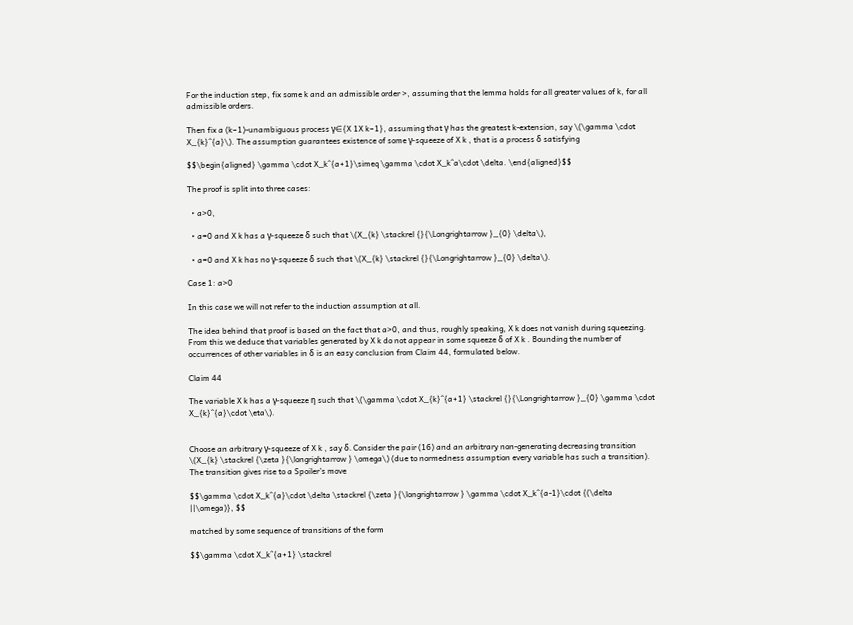For the induction step, fix some k and an admissible order >, assuming that the lemma holds for all greater values of k, for all admissible orders.

Then fix a (k−1)-unambiguous process γ∈{X 1X k−1}, assuming that γ has the greatest k-extension, say \(\gamma \cdot X_{k}^{a}\). The assumption guarantees existence of some γ-squeeze of X k , that is a process δ satisfying

$$\begin{aligned} \gamma \cdot X_k^{a+1}\simeq \gamma \cdot X_k^a\cdot \delta. \end{aligned}$$

The proof is split into three cases:

  • a>0,

  • a=0 and X k has a γ-squeeze δ such that \(X_{k} \stackrel {}{\Longrightarrow }_{0} \delta\),

  • a=0 and X k has no γ-squeeze δ such that \(X_{k} \stackrel {}{\Longrightarrow }_{0} \delta\).

Case 1: a>0

In this case we will not refer to the induction assumption at all.

The idea behind that proof is based on the fact that a>0, and thus, roughly speaking, X k does not vanish during squeezing. From this we deduce that variables generated by X k do not appear in some squeeze δ of X k . Bounding the number of occurrences of other variables in δ is an easy conclusion from Claim 44, formulated below.

Claim 44

The variable X k has a γ-squeeze η such that \(\gamma \cdot X_{k}^{a+1} \stackrel {}{\Longrightarrow }_{0} \gamma \cdot X_{k}^{a}\cdot \eta\).


Choose an arbitrary γ-squeeze of X k , say δ. Consider the pair (16) and an arbitrary non-generating decreasing transition \(X_{k} \stackrel {\zeta }{\longrightarrow } \omega\) (due to normedness assumption every variable has such a transition). The transition gives rise to a Spoiler’s move

$$\gamma \cdot X_k^{a}\cdot \delta \stackrel {\zeta }{\longrightarrow } \gamma \cdot X_k^{a-1}\cdot {(\delta ||\omega)}, $$

matched by some sequence of transitions of the form

$$\gamma \cdot X_k^{a+1} \stackrel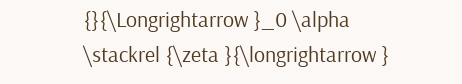{}{\Longrightarrow }_0 \alpha \stackrel {\zeta }{\longrightarrow }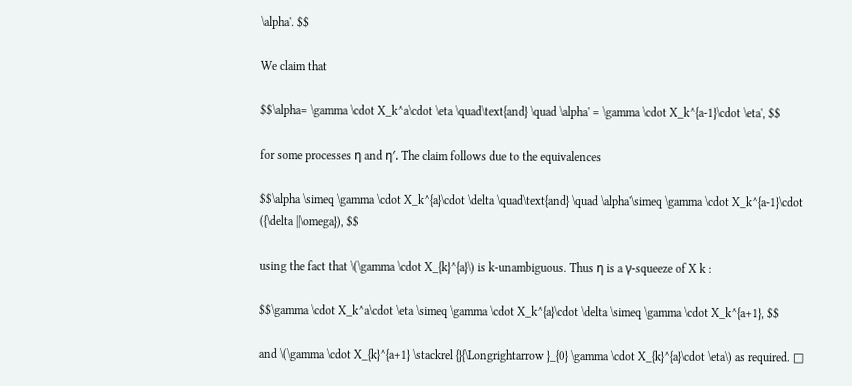\alpha'. $$

We claim that

$$\alpha= \gamma \cdot X_k^a\cdot \eta \quad\text{and} \quad \alpha' = \gamma \cdot X_k^{a-1}\cdot \eta', $$

for some processes η and η′. The claim follows due to the equivalences

$$\alpha \simeq \gamma \cdot X_k^{a}\cdot \delta \quad\text{and} \quad \alpha'\simeq \gamma \cdot X_k^{a-1}\cdot ({\delta ||\omega}), $$

using the fact that \(\gamma \cdot X_{k}^{a}\) is k-unambiguous. Thus η is a γ-squeeze of X k :

$$\gamma \cdot X_k^a\cdot \eta \simeq \gamma \cdot X_k^{a}\cdot \delta \simeq \gamma \cdot X_k^{a+1}, $$

and \(\gamma \cdot X_{k}^{a+1} \stackrel {}{\Longrightarrow }_{0} \gamma \cdot X_{k}^{a}\cdot \eta\) as required. □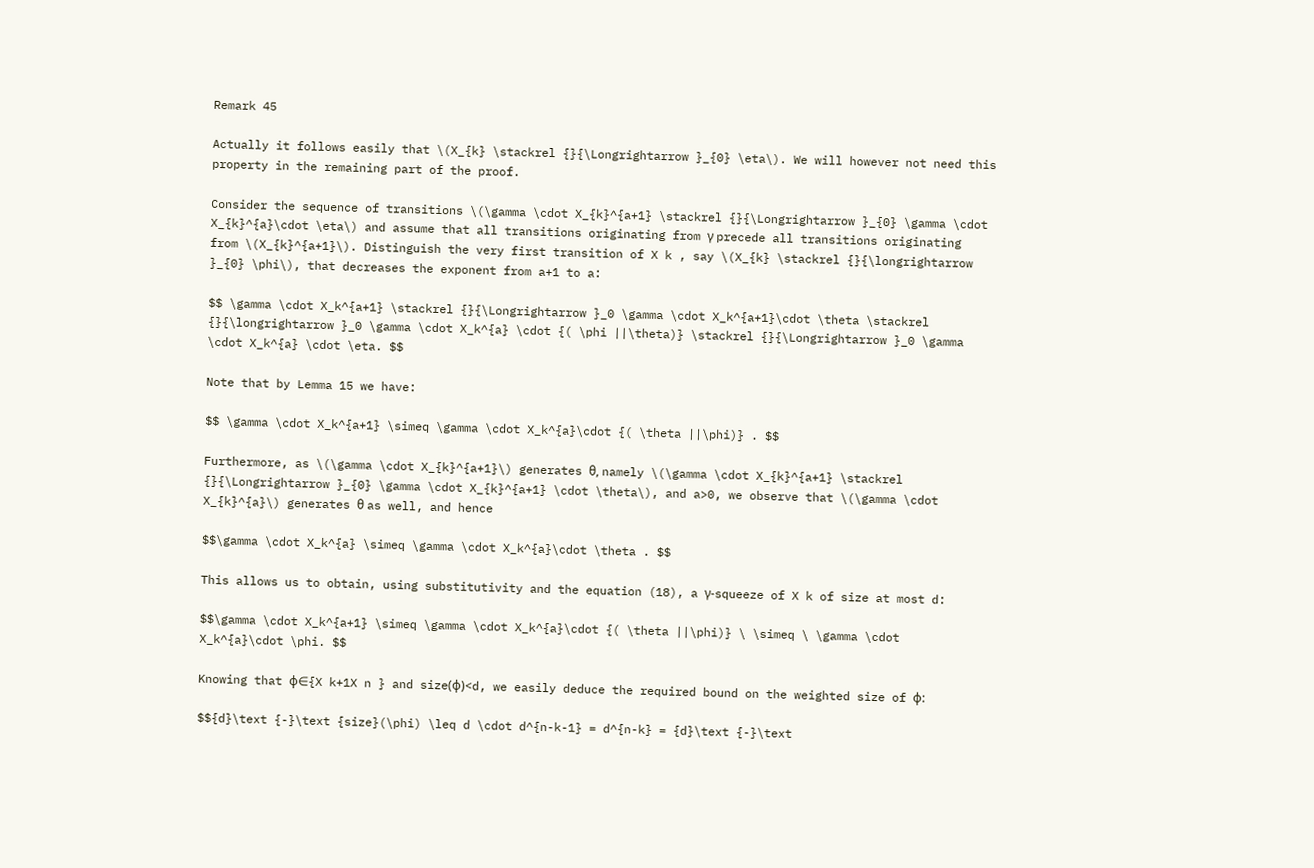Remark 45

Actually it follows easily that \(X_{k} \stackrel {}{\Longrightarrow }_{0} \eta\). We will however not need this property in the remaining part of the proof.

Consider the sequence of transitions \(\gamma \cdot X_{k}^{a+1} \stackrel {}{\Longrightarrow }_{0} \gamma \cdot X_{k}^{a}\cdot \eta\) and assume that all transitions originating from γ precede all transitions originating from \(X_{k}^{a+1}\). Distinguish the very first transition of X k , say \(X_{k} \stackrel {}{\longrightarrow }_{0} \phi\), that decreases the exponent from a+1 to a:

$$ \gamma \cdot X_k^{a+1} \stackrel {}{\Longrightarrow }_0 \gamma \cdot X_k^{a+1}\cdot \theta \stackrel {}{\longrightarrow }_0 \gamma \cdot X_k^{a} \cdot {( \phi ||\theta)} \stackrel {}{\Longrightarrow }_0 \gamma \cdot X_k^{a} \cdot \eta. $$

Note that by Lemma 15 we have:

$$ \gamma \cdot X_k^{a+1} \simeq \gamma \cdot X_k^{a}\cdot {( \theta ||\phi)} . $$

Furthermore, as \(\gamma \cdot X_{k}^{a+1}\) generates θ, namely \(\gamma \cdot X_{k}^{a+1} \stackrel {}{\Longrightarrow }_{0} \gamma \cdot X_{k}^{a+1} \cdot \theta\), and a>0, we observe that \(\gamma \cdot X_{k}^{a}\) generates θ as well, and hence

$$\gamma \cdot X_k^{a} \simeq \gamma \cdot X_k^{a}\cdot \theta . $$

This allows us to obtain, using substitutivity and the equation (18), a γ-squeeze of X k of size at most d:

$$\gamma \cdot X_k^{a+1} \simeq \gamma \cdot X_k^{a}\cdot {( \theta ||\phi)} \ \simeq \ \gamma \cdot X_k^{a}\cdot \phi. $$

Knowing that ϕ∈{X k+1X n } and size(ϕ)<d, we easily deduce the required bound on the weighted size of ϕ:

$${d}\text {-}\text {size}(\phi) \leq d \cdot d^{n-k-1} = d^{n-k} = {d}\text {-}\text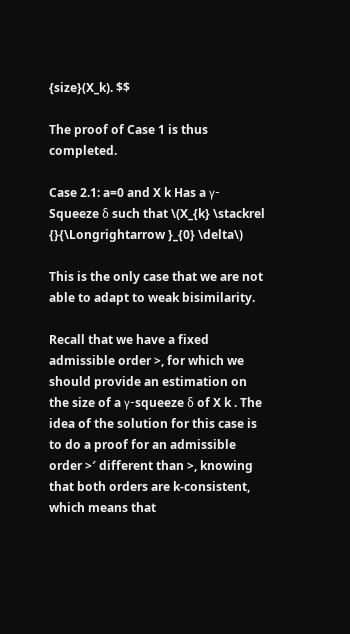{size}(X_k). $$

The proof of Case 1 is thus completed.

Case 2.1: a=0 and X k Has a γ-Squeeze δ such that \(X_{k} \stackrel {}{\Longrightarrow }_{0} \delta\)

This is the only case that we are not able to adapt to weak bisimilarity.

Recall that we have a fixed admissible order >, for which we should provide an estimation on the size of a γ-squeeze δ of X k . The idea of the solution for this case is to do a proof for an admissible order >′ different than >, knowing that both orders are k-consistent, which means that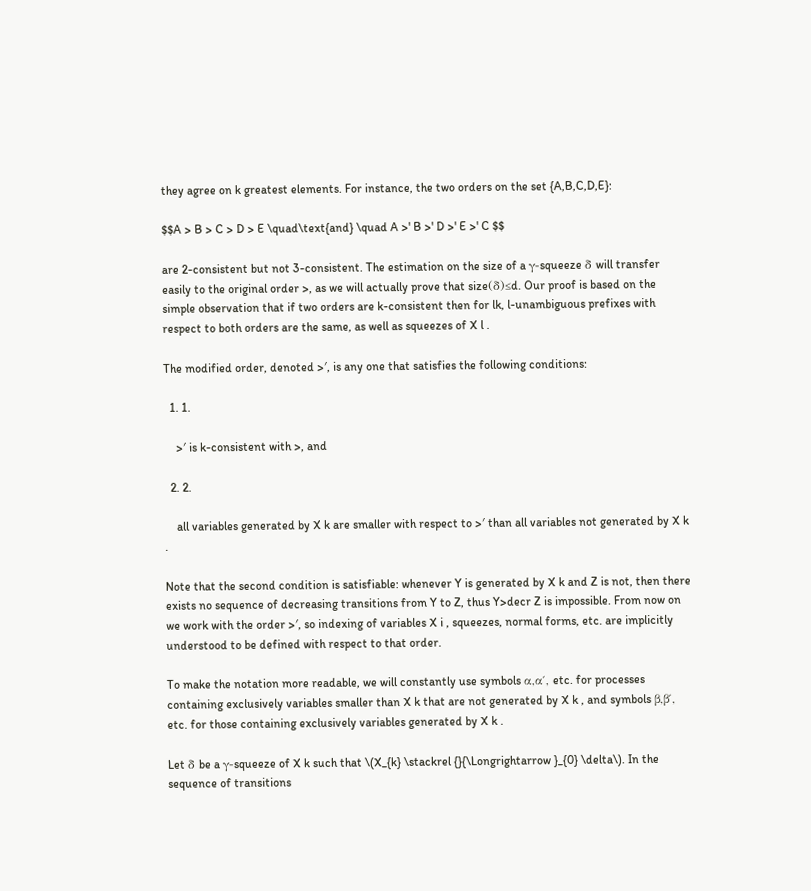they agree on k greatest elements. For instance, the two orders on the set {A,B,C,D,E}:

$$A > B > C > D > E \quad\text{and} \quad A >' B >' D >' E >' C $$

are 2-consistent but not 3-consistent. The estimation on the size of a γ-squeeze δ will transfer easily to the original order >, as we will actually prove that size(δ)≤d. Our proof is based on the simple observation that if two orders are k-consistent then for lk, l-unambiguous prefixes with respect to both orders are the same, as well as squeezes of X l .

The modified order, denoted >′, is any one that satisfies the following conditions:

  1. 1.

    >′ is k-consistent with >, and

  2. 2.

    all variables generated by X k are smaller with respect to >′ than all variables not generated by X k .

Note that the second condition is satisfiable: whenever Y is generated by X k and Z is not, then there exists no sequence of decreasing transitions from Y to Z, thus Y>decr Z is impossible. From now on we work with the order >′, so indexing of variables X i , squeezes, normal forms, etc. are implicitly understood to be defined with respect to that order.

To make the notation more readable, we will constantly use symbols α,α′, etc. for processes containing exclusively variables smaller than X k that are not generated by X k , and symbols β,β′, etc. for those containing exclusively variables generated by X k .

Let δ be a γ-squeeze of X k such that \(X_{k} \stackrel {}{\Longrightarrow }_{0} \delta\). In the sequence of transitions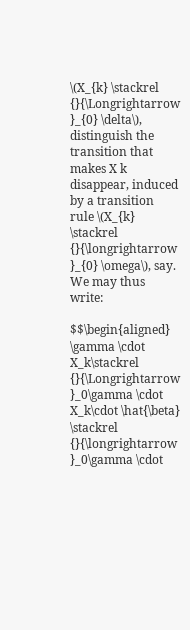\(X_{k} \stackrel {}{\Longrightarrow }_{0} \delta\), distinguish the transition that makes X k disappear, induced by a transition rule \(X_{k} \stackrel {}{\longrightarrow }_{0} \omega\), say. We may thus write:

$$\begin{aligned} \gamma \cdot X_k\stackrel {}{\Longrightarrow }_0\gamma \cdot X_k\cdot \hat{\beta} \stackrel {}{\longrightarrow }_0\gamma \cdot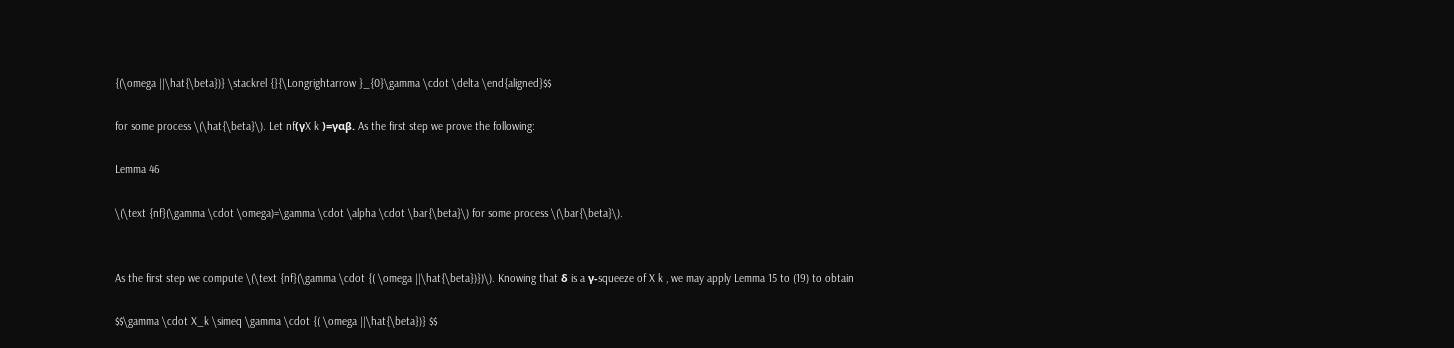{(\omega ||\hat{\beta})} \stackrel {}{\Longrightarrow }_{0}\gamma \cdot \delta \end{aligned}$$

for some process \(\hat{\beta}\). Let nf(γX k )=γαβ. As the first step we prove the following:

Lemma 46

\(\text {nf}(\gamma \cdot \omega)=\gamma \cdot \alpha \cdot \bar{\beta}\) for some process \(\bar{\beta}\).


As the first step we compute \(\text {nf}(\gamma \cdot {( \omega ||\hat{\beta})})\). Knowing that δ is a γ-squeeze of X k , we may apply Lemma 15 to (19) to obtain

$$\gamma \cdot X_k \simeq \gamma \cdot {( \omega ||\hat{\beta})} $$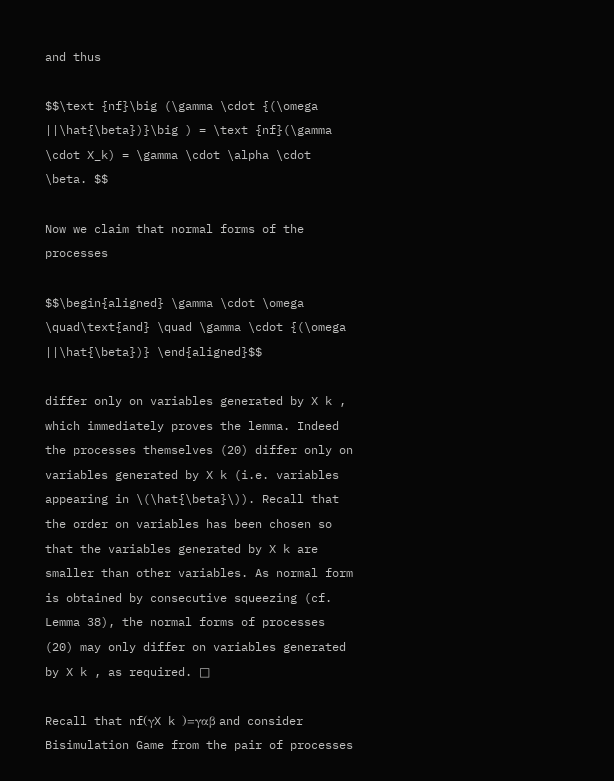and thus

$$\text {nf}\big (\gamma \cdot {(\omega ||\hat{\beta})}\big ) = \text {nf}(\gamma \cdot X_k) = \gamma \cdot \alpha \cdot \beta. $$

Now we claim that normal forms of the processes

$$\begin{aligned} \gamma \cdot \omega \quad\text{and} \quad \gamma \cdot {(\omega ||\hat{\beta})} \end{aligned}$$

differ only on variables generated by X k , which immediately proves the lemma. Indeed the processes themselves (20) differ only on variables generated by X k (i.e. variables appearing in \(\hat{\beta}\)). Recall that the order on variables has been chosen so that the variables generated by X k are smaller than other variables. As normal form is obtained by consecutive squeezing (cf. Lemma 38), the normal forms of processes (20) may only differ on variables generated by X k , as required. □

Recall that nf(γX k )=γαβ and consider Bisimulation Game from the pair of processes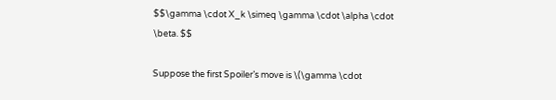$$\gamma \cdot X_k \simeq \gamma \cdot \alpha \cdot \beta. $$

Suppose the first Spoiler’s move is \(\gamma \cdot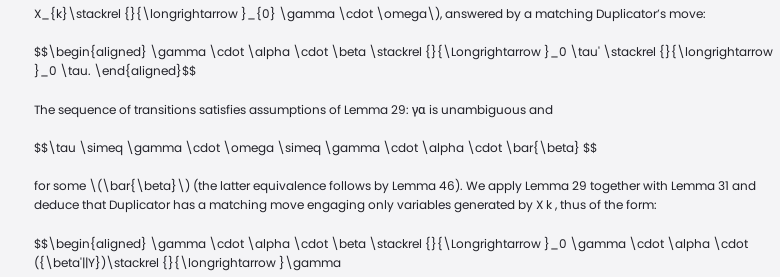X_{k}\stackrel {}{\longrightarrow }_{0} \gamma \cdot \omega\), answered by a matching Duplicator’s move:

$$\begin{aligned} \gamma \cdot \alpha \cdot \beta \stackrel {}{\Longrightarrow }_0 \tau' \stackrel {}{\longrightarrow }_0 \tau. \end{aligned}$$

The sequence of transitions satisfies assumptions of Lemma 29: γα is unambiguous and

$$\tau \simeq \gamma \cdot \omega \simeq \gamma \cdot \alpha \cdot \bar{\beta} $$

for some \(\bar{\beta}\) (the latter equivalence follows by Lemma 46). We apply Lemma 29 together with Lemma 31 and deduce that Duplicator has a matching move engaging only variables generated by X k , thus of the form:

$$\begin{aligned} \gamma \cdot \alpha \cdot \beta \stackrel {}{\Longrightarrow }_0 \gamma \cdot \alpha \cdot ({\beta'||Y})\stackrel {}{\longrightarrow }\gamma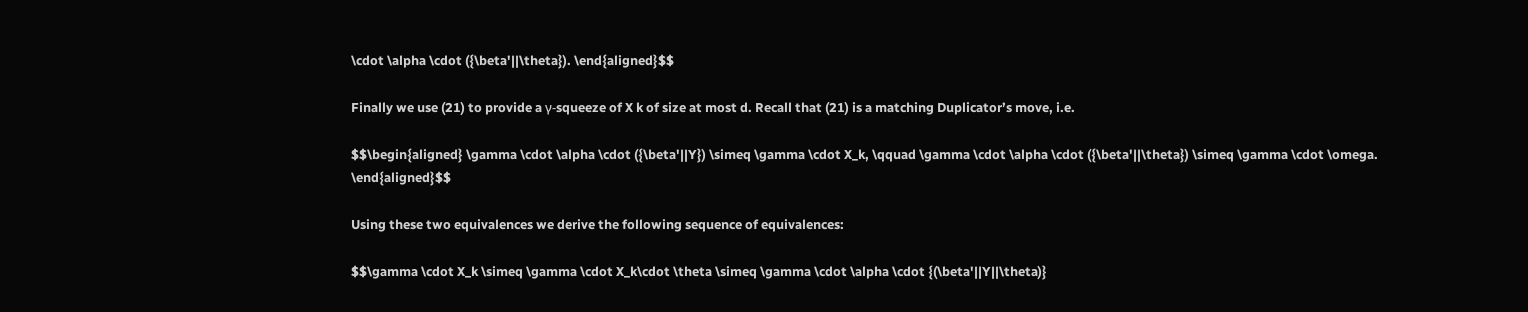\cdot \alpha \cdot ({\beta'||\theta}). \end{aligned}$$

Finally we use (21) to provide a γ-squeeze of X k of size at most d. Recall that (21) is a matching Duplicator’s move, i.e.

$$\begin{aligned} \gamma \cdot \alpha \cdot ({\beta'||Y}) \simeq \gamma \cdot X_k, \qquad \gamma \cdot \alpha \cdot ({\beta'||\theta}) \simeq \gamma \cdot \omega. \end{aligned}$$

Using these two equivalences we derive the following sequence of equivalences:

$$\gamma \cdot X_k \simeq \gamma \cdot X_k\cdot \theta \simeq \gamma \cdot \alpha \cdot {(\beta'||Y||\theta)}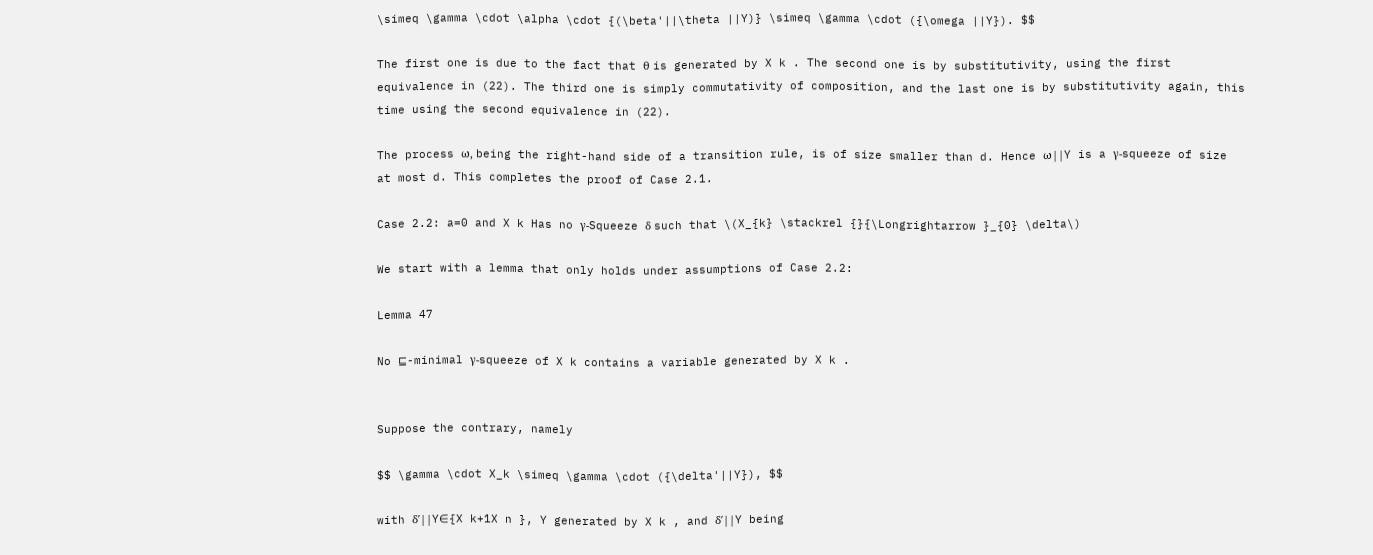\simeq \gamma \cdot \alpha \cdot {(\beta'||\theta ||Y)} \simeq \gamma \cdot ({\omega ||Y}). $$

The first one is due to the fact that θ is generated by X k . The second one is by substitutivity, using the first equivalence in (22). The third one is simply commutativity of composition, and the last one is by substitutivity again, this time using the second equivalence in (22).

The process ω, being the right-hand side of a transition rule, is of size smaller than d. Hence ω||Y is a γ-squeeze of size at most d. This completes the proof of Case 2.1.

Case 2.2: a=0 and X k Has no γ-Squeeze δ such that \(X_{k} \stackrel {}{\Longrightarrow }_{0} \delta\)

We start with a lemma that only holds under assumptions of Case 2.2:

Lemma 47

No ⊑-minimal γ-squeeze of X k contains a variable generated by X k .


Suppose the contrary, namely

$$ \gamma \cdot X_k \simeq \gamma \cdot ({\delta'||Y}), $$

with δ′||Y∈{X k+1X n }, Y generated by X k , and δ′||Y being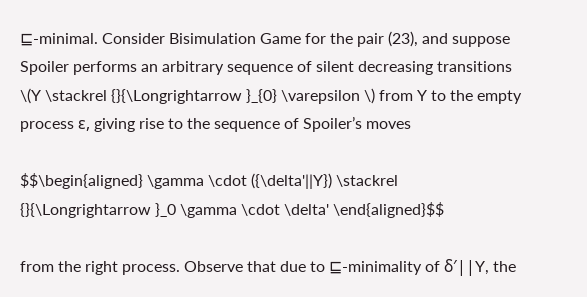⊑-minimal. Consider Bisimulation Game for the pair (23), and suppose Spoiler performs an arbitrary sequence of silent decreasing transitions \(Y \stackrel {}{\Longrightarrow }_{0} \varepsilon \) from Y to the empty process ε, giving rise to the sequence of Spoiler’s moves

$$\begin{aligned} \gamma \cdot ({\delta'||Y}) \stackrel {}{\Longrightarrow }_0 \gamma \cdot \delta' \end{aligned}$$

from the right process. Observe that due to ⊑-minimality of δ′||Y, the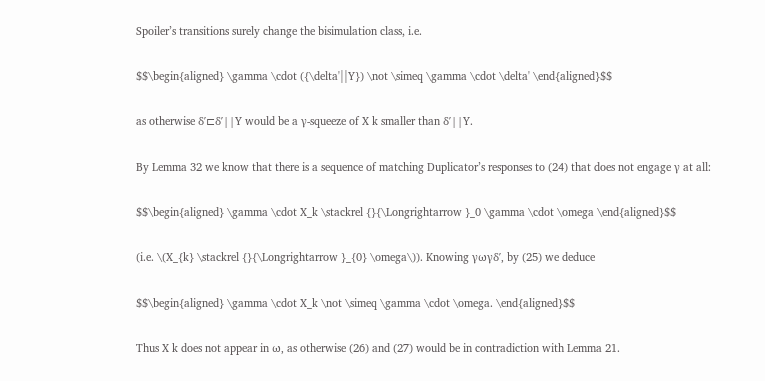Spoiler’s transitions surely change the bisimulation class, i.e.

$$\begin{aligned} \gamma \cdot ({\delta'||Y}) \not \simeq \gamma \cdot \delta' \end{aligned}$$

as otherwise δ′⊏δ′||Y would be a γ-squeeze of X k smaller than δ′||Y.

By Lemma 32 we know that there is a sequence of matching Duplicator’s responses to (24) that does not engage γ at all:

$$\begin{aligned} \gamma \cdot X_k \stackrel {}{\Longrightarrow }_0 \gamma \cdot \omega \end{aligned}$$

(i.e. \(X_{k} \stackrel {}{\Longrightarrow }_{0} \omega\)). Knowing γωγδ′, by (25) we deduce

$$\begin{aligned} \gamma \cdot X_k \not \simeq \gamma \cdot \omega. \end{aligned}$$

Thus X k does not appear in ω, as otherwise (26) and (27) would be in contradiction with Lemma 21.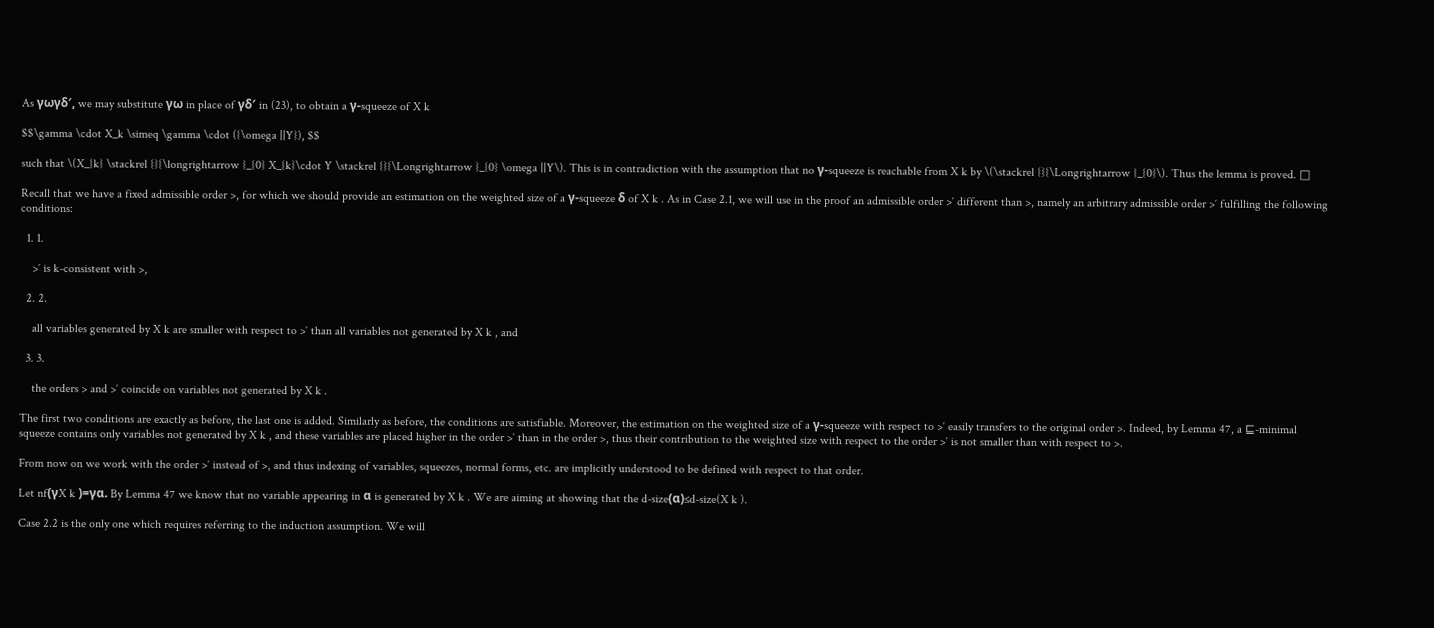As γωγδ′, we may substitute γω in place of γδ′ in (23), to obtain a γ-squeeze of X k

$$\gamma \cdot X_k \simeq \gamma \cdot ({\omega ||Y}), $$

such that \(X_{k} \stackrel {}{\longrightarrow }_{0} X_{k}\cdot Y \stackrel {}{\Longrightarrow }_{0} \omega ||Y\). This is in contradiction with the assumption that no γ-squeeze is reachable from X k by \(\stackrel {}{\Longrightarrow }_{0}\). Thus the lemma is proved. □

Recall that we have a fixed admissible order >, for which we should provide an estimation on the weighted size of a γ-squeeze δ of X k . As in Case 2.1, we will use in the proof an admissible order >′ different than >, namely an arbitrary admissible order >′ fulfilling the following conditions:

  1. 1.

    >′ is k-consistent with >,

  2. 2.

    all variables generated by X k are smaller with respect to >′ than all variables not generated by X k , and

  3. 3.

    the orders > and >′ coincide on variables not generated by X k .

The first two conditions are exactly as before, the last one is added. Similarly as before, the conditions are satisfiable. Moreover, the estimation on the weighted size of a γ-squeeze with respect to >′ easily transfers to the original order >. Indeed, by Lemma 47, a ⊑-minimal squeeze contains only variables not generated by X k , and these variables are placed higher in the order >′ than in the order >, thus their contribution to the weighted size with respect to the order >′ is not smaller than with respect to >.

From now on we work with the order >′ instead of >, and thus indexing of variables, squeezes, normal forms, etc. are implicitly understood to be defined with respect to that order.

Let nf(γX k )=γα. By Lemma 47 we know that no variable appearing in α is generated by X k . We are aiming at showing that the d-size(α)≤d-size(X k ).

Case 2.2 is the only one which requires referring to the induction assumption. We will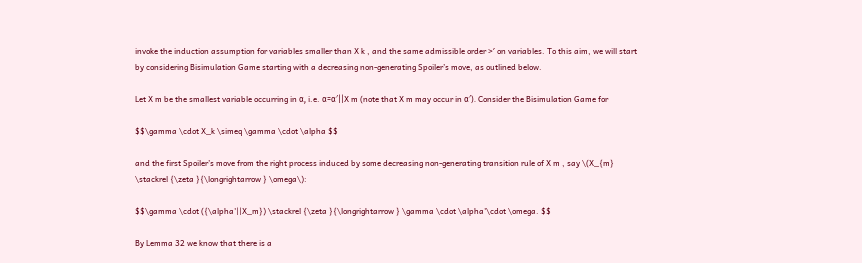invoke the induction assumption for variables smaller than X k , and the same admissible order >′ on variables. To this aim, we will start by considering Bisimulation Game starting with a decreasing non-generating Spoiler’s move, as outlined below.

Let X m be the smallest variable occurring in α, i.e. α=α′||X m (note that X m may occur in α′). Consider the Bisimulation Game for

$$\gamma \cdot X_k \simeq \gamma \cdot \alpha $$

and the first Spoiler’s move from the right process induced by some decreasing non-generating transition rule of X m , say \(X_{m} \stackrel {\zeta }{\longrightarrow } \omega\):

$$\gamma \cdot ({\alpha'||X_m}) \stackrel {\zeta }{\longrightarrow } \gamma \cdot \alpha'\cdot \omega. $$

By Lemma 32 we know that there is a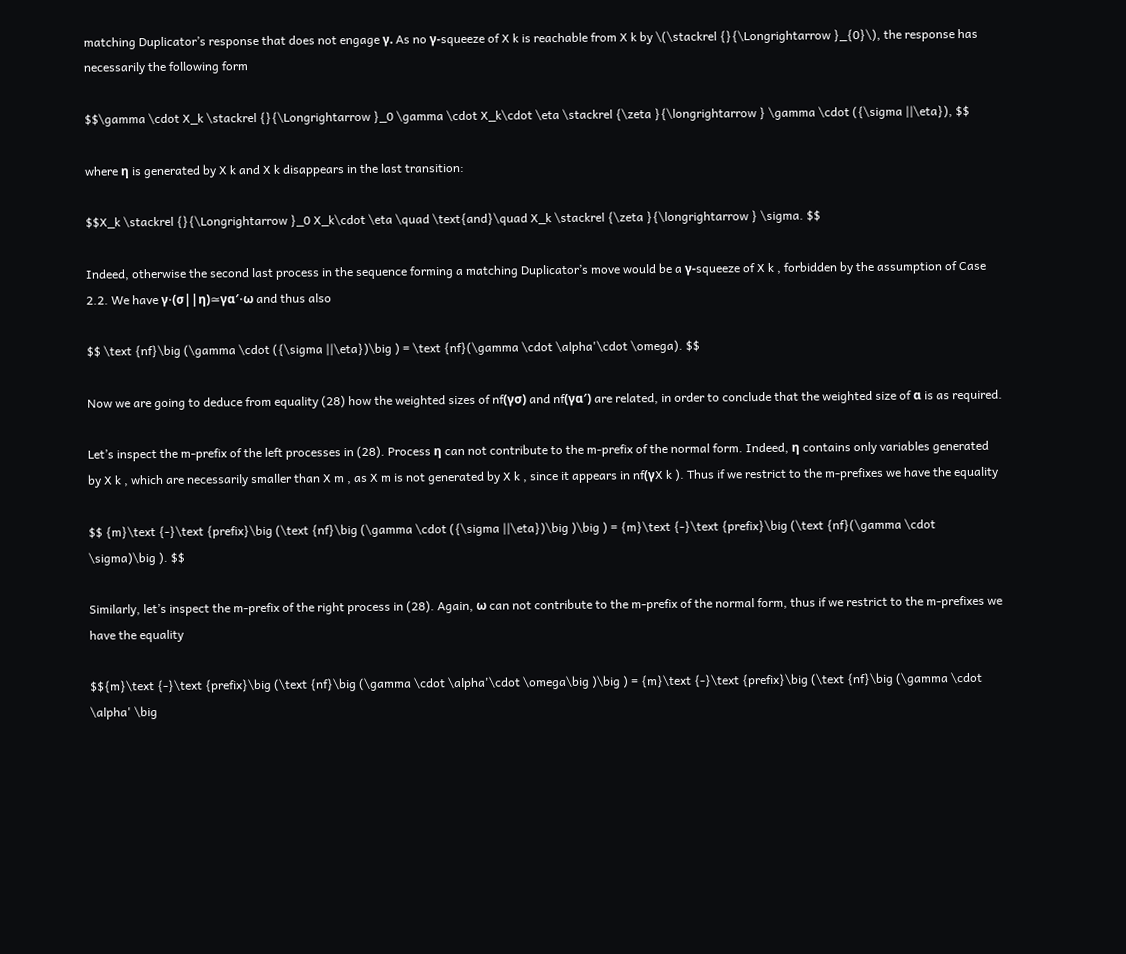matching Duplicator’s response that does not engage γ. As no γ-squeeze of X k is reachable from X k by \(\stackrel {}{\Longrightarrow }_{0}\), the response has necessarily the following form

$$\gamma \cdot X_k \stackrel {}{\Longrightarrow }_0 \gamma \cdot X_k\cdot \eta \stackrel {\zeta }{\longrightarrow } \gamma \cdot ({\sigma ||\eta}), $$

where η is generated by X k and X k disappears in the last transition:

$$X_k \stackrel {}{\Longrightarrow }_0 X_k\cdot \eta \quad \text{and}\quad X_k \stackrel {\zeta }{\longrightarrow } \sigma. $$

Indeed, otherwise the second last process in the sequence forming a matching Duplicator’s move would be a γ-squeeze of X k , forbidden by the assumption of Case 2.2. We have γ⋅(σ||η)≃γα′⋅ω and thus also

$$ \text {nf}\big (\gamma \cdot ({\sigma ||\eta})\big ) = \text {nf}(\gamma \cdot \alpha'\cdot \omega). $$

Now we are going to deduce from equality (28) how the weighted sizes of nf(γσ) and nf(γα′) are related, in order to conclude that the weighted size of α is as required.

Let’s inspect the m-prefix of the left processes in (28). Process η can not contribute to the m-prefix of the normal form. Indeed, η contains only variables generated by X k , which are necessarily smaller than X m , as X m is not generated by X k , since it appears in nf(γX k ). Thus if we restrict to the m-prefixes we have the equality

$$ {m}\text {-}\text {prefix}\big (\text {nf}\big (\gamma \cdot ({\sigma ||\eta})\big )\big ) = {m}\text {-}\text {prefix}\big (\text {nf}(\gamma \cdot \sigma)\big ). $$

Similarly, let’s inspect the m-prefix of the right process in (28). Again, ω can not contribute to the m-prefix of the normal form, thus if we restrict to the m-prefixes we have the equality

$${m}\text {-}\text {prefix}\big (\text {nf}\big (\gamma \cdot \alpha'\cdot \omega\big )\big ) = {m}\text {-}\text {prefix}\big (\text {nf}\big (\gamma \cdot \alpha' \big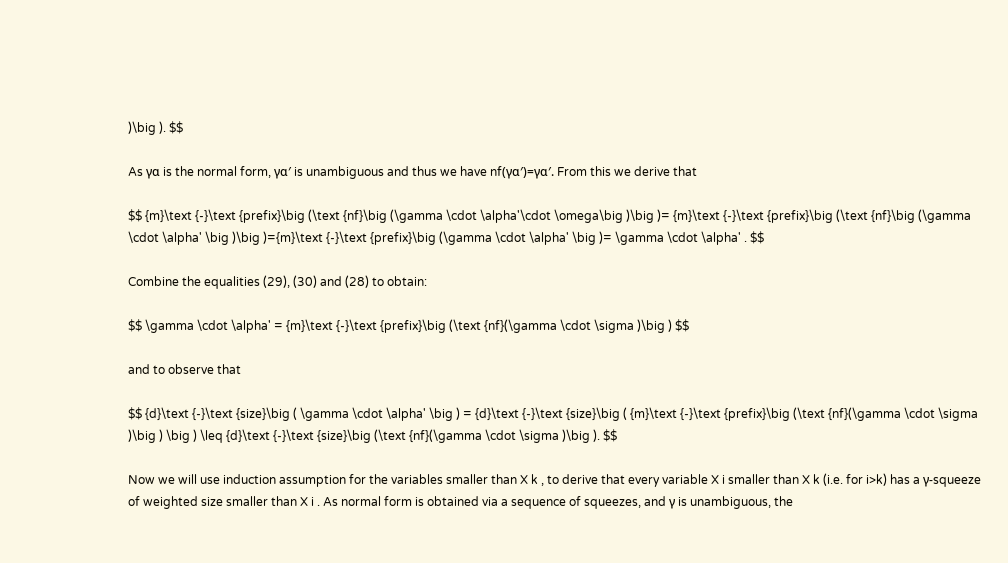)\big ). $$

As γα is the normal form, γα′ is unambiguous and thus we have nf(γα′)=γα′. From this we derive that

$$ {m}\text {-}\text {prefix}\big (\text {nf}\big (\gamma \cdot \alpha'\cdot \omega\big )\big )= {m}\text {-}\text {prefix}\big (\text {nf}\big (\gamma \cdot \alpha' \big )\big )={m}\text {-}\text {prefix}\big (\gamma \cdot \alpha' \big )= \gamma \cdot \alpha' . $$

Combine the equalities (29), (30) and (28) to obtain:

$$ \gamma \cdot \alpha' = {m}\text {-}\text {prefix}\big (\text {nf}(\gamma \cdot \sigma )\big ) $$

and to observe that

$$ {d}\text {-}\text {size}\big ( \gamma \cdot \alpha' \big ) = {d}\text {-}\text {size}\big ( {m}\text {-}\text {prefix}\big (\text {nf}(\gamma \cdot \sigma )\big ) \big ) \leq {d}\text {-}\text {size}\big (\text {nf}(\gamma \cdot \sigma )\big ). $$

Now we will use induction assumption for the variables smaller than X k , to derive that every variable X i smaller than X k (i.e. for i>k) has a γ-squeeze of weighted size smaller than X i . As normal form is obtained via a sequence of squeezes, and γ is unambiguous, the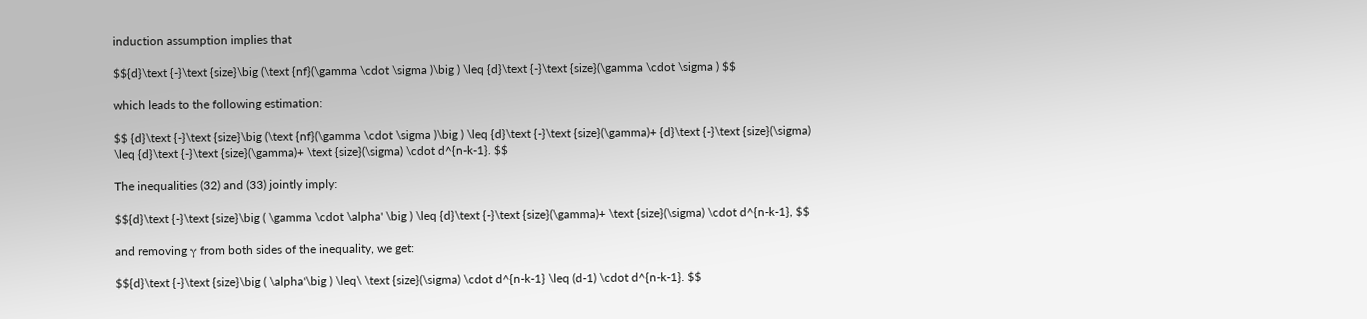induction assumption implies that

$${d}\text {-}\text {size}\big (\text {nf}(\gamma \cdot \sigma )\big ) \leq {d}\text {-}\text {size}(\gamma \cdot \sigma ) $$

which leads to the following estimation:

$$ {d}\text {-}\text {size}\big (\text {nf}(\gamma \cdot \sigma )\big ) \leq {d}\text {-}\text {size}(\gamma)+ {d}\text {-}\text {size}(\sigma) \leq {d}\text {-}\text {size}(\gamma)+ \text {size}(\sigma) \cdot d^{n-k-1}. $$

The inequalities (32) and (33) jointly imply:

$${d}\text {-}\text {size}\big ( \gamma \cdot \alpha' \big ) \leq {d}\text {-}\text {size}(\gamma)+ \text {size}(\sigma) \cdot d^{n-k-1}, $$

and removing γ from both sides of the inequality, we get:

$${d}\text {-}\text {size}\big ( \alpha'\big ) \leq\ \text {size}(\sigma) \cdot d^{n-k-1} \leq (d-1) \cdot d^{n-k-1}. $$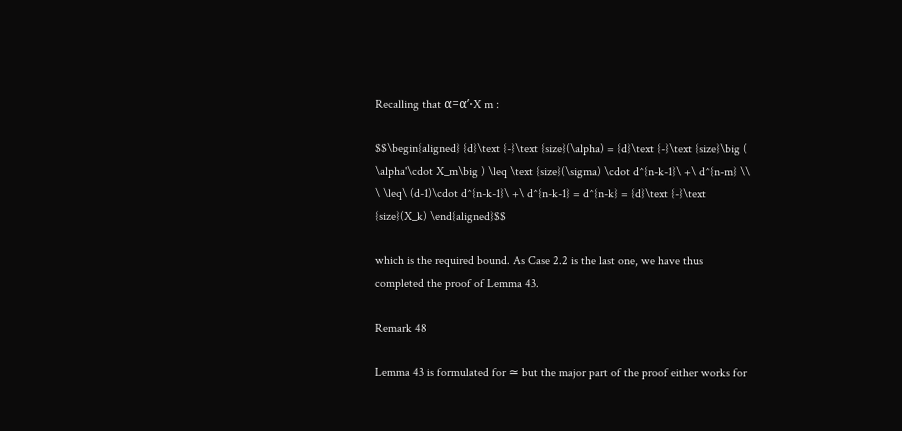Recalling that α=α′⋅X m :

$$\begin{aligned} {d}\text {-}\text {size}(\alpha) = {d}\text {-}\text {size}\big ( \alpha'\cdot X_m\big ) \leq \text {size}(\sigma) \cdot d^{n-k-1}\ +\ d^{n-m} \\ \ \leq\ (d-1)\cdot d^{n-k-1}\ +\ d^{n-k-1} = d^{n-k} = {d}\text {-}\text {size}(X_k) \end{aligned}$$

which is the required bound. As Case 2.2 is the last one, we have thus completed the proof of Lemma 43.

Remark 48

Lemma 43 is formulated for ≃ but the major part of the proof either works for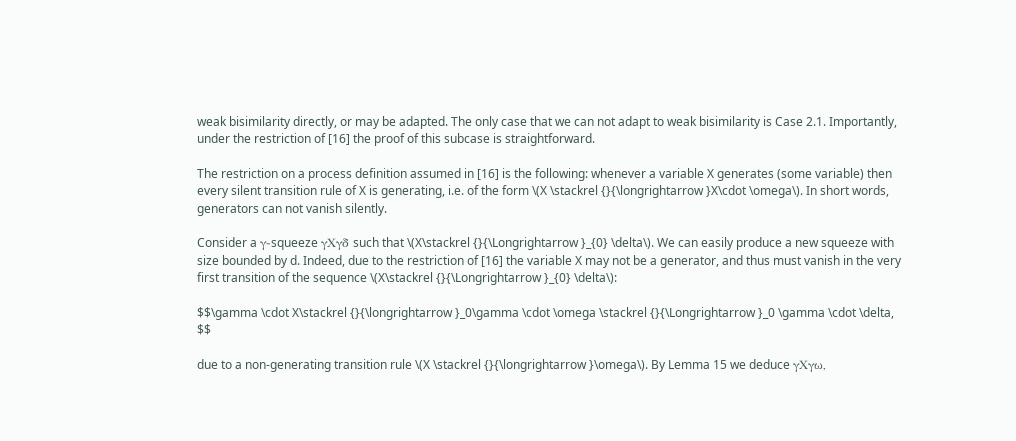weak bisimilarity directly, or may be adapted. The only case that we can not adapt to weak bisimilarity is Case 2.1. Importantly, under the restriction of [16] the proof of this subcase is straightforward.

The restriction on a process definition assumed in [16] is the following: whenever a variable X generates (some variable) then every silent transition rule of X is generating, i.e. of the form \(X \stackrel {}{\longrightarrow }X\cdot \omega\). In short words, generators can not vanish silently.

Consider a γ-squeeze γXγδ such that \(X\stackrel {}{\Longrightarrow }_{0} \delta\). We can easily produce a new squeeze with size bounded by d. Indeed, due to the restriction of [16] the variable X may not be a generator, and thus must vanish in the very first transition of the sequence \(X\stackrel {}{\Longrightarrow }_{0} \delta\):

$$\gamma \cdot X\stackrel {}{\longrightarrow }_0\gamma \cdot \omega \stackrel {}{\Longrightarrow }_0 \gamma \cdot \delta, $$

due to a non-generating transition rule \(X \stackrel {}{\longrightarrow }\omega\). By Lemma 15 we deduce γXγω,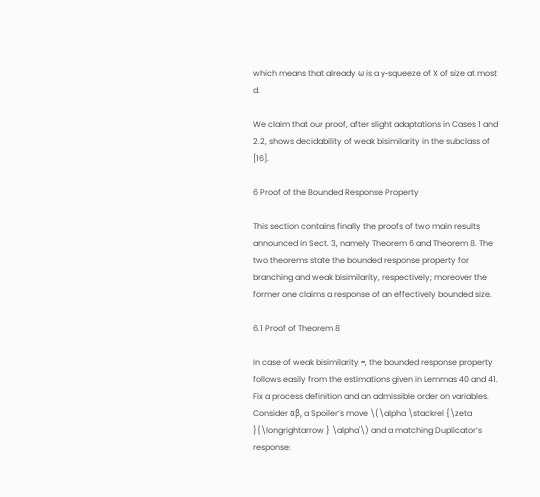which means that already ω is a γ-squeeze of X of size at most d.

We claim that our proof, after slight adaptations in Cases 1 and 2.2, shows decidability of weak bisimilarity in the subclass of [16].

6 Proof of the Bounded Response Property

This section contains finally the proofs of two main results announced in Sect. 3, namely Theorem 6 and Theorem 8. The two theorems state the bounded response property for branching and weak bisimilarity, respectively; moreover the former one claims a response of an effectively bounded size.

6.1 Proof of Theorem 8

In case of weak bisimilarity ≈, the bounded response property follows easily from the estimations given in Lemmas 40 and 41. Fix a process definition and an admissible order on variables. Consider αβ, a Spoiler’s move \(\alpha \stackrel {\zeta }{\longrightarrow } \alpha'\) and a matching Duplicator’s response: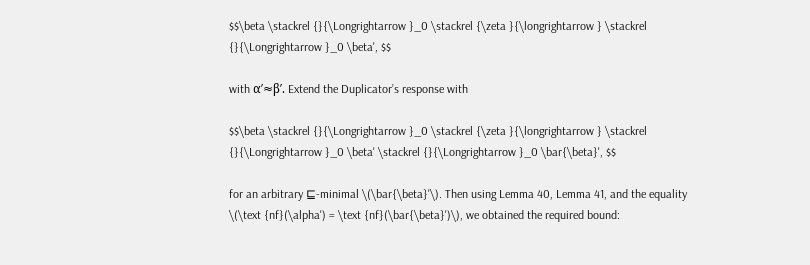$$\beta \stackrel {}{\Longrightarrow }_0 \stackrel {\zeta }{\longrightarrow } \stackrel {}{\Longrightarrow }_0 \beta', $$

with α′≈β′. Extend the Duplicator’s response with

$$\beta \stackrel {}{\Longrightarrow }_0 \stackrel {\zeta }{\longrightarrow } \stackrel {}{\Longrightarrow }_0 \beta' \stackrel {}{\Longrightarrow }_0 \bar{\beta}', $$

for an arbitrary ⊑-minimal \(\bar{\beta}'\). Then using Lemma 40, Lemma 41, and the equality \(\text {nf}(\alpha') = \text {nf}(\bar{\beta}')\), we obtained the required bound: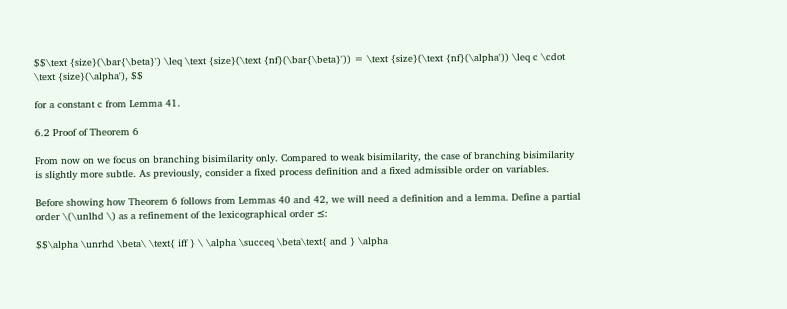$$\text {size}(\bar{\beta}') \leq \text {size}(\text {nf}(\bar{\beta}')) = \text {size}(\text {nf}(\alpha')) \leq c \cdot \text {size}(\alpha'), $$

for a constant c from Lemma 41.

6.2 Proof of Theorem 6

From now on we focus on branching bisimilarity only. Compared to weak bisimilarity, the case of branching bisimilarity is slightly more subtle. As previously, consider a fixed process definition and a fixed admissible order on variables.

Before showing how Theorem 6 follows from Lemmas 40 and 42, we will need a definition and a lemma. Define a partial order \(\unlhd \) as a refinement of the lexicographical order ⪯:

$$\alpha \unrhd \beta\ \text{ iff } \ \alpha \succeq \beta\text{ and } \alpha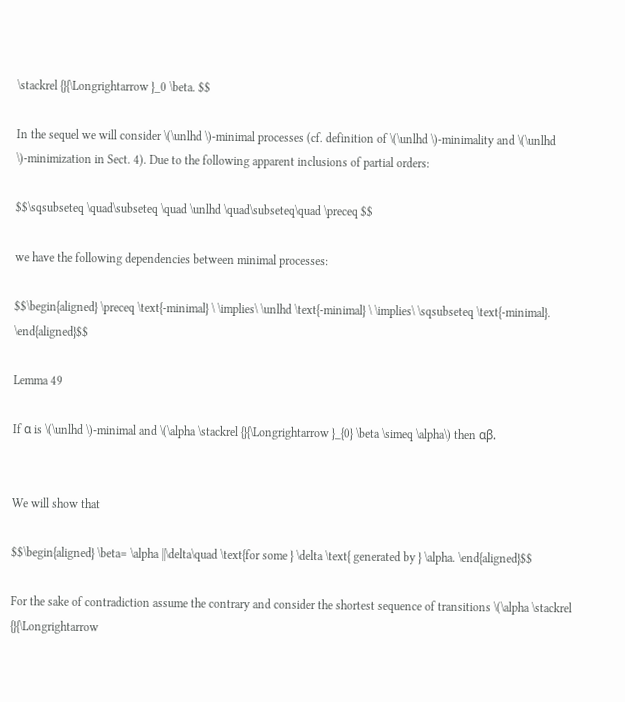\stackrel {}{\Longrightarrow }_0 \beta. $$

In the sequel we will consider \(\unlhd \)-minimal processes (cf. definition of \(\unlhd \)-minimality and \(\unlhd \)-minimization in Sect. 4). Due to the following apparent inclusions of partial orders:

$$\sqsubseteq \quad\subseteq \quad \unlhd \quad\subseteq\quad \preceq $$

we have the following dependencies between minimal processes:

$$\begin{aligned} \preceq \text{-minimal} \ \implies\ \unlhd \text{-minimal} \ \implies\ \sqsubseteq \text{-minimal}. \end{aligned}$$

Lemma 49

If α is \(\unlhd \)-minimal and \(\alpha \stackrel {}{\Longrightarrow }_{0} \beta \simeq \alpha\) then αβ.


We will show that

$$\begin{aligned} \beta= \alpha ||\delta\quad \text{for some } \delta \text{ generated by } \alpha. \end{aligned}$$

For the sake of contradiction assume the contrary and consider the shortest sequence of transitions \(\alpha \stackrel {}{\Longrightarrow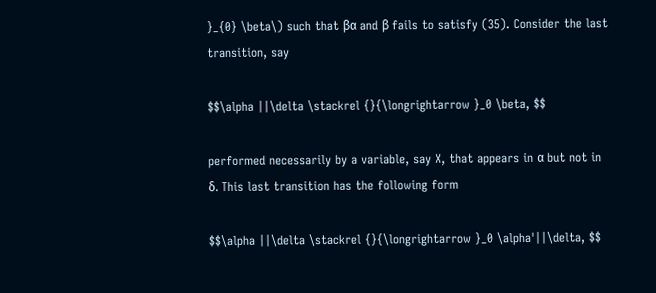}_{0} \beta\) such that βα and β fails to satisfy (35). Consider the last transition, say

$$\alpha ||\delta \stackrel {}{\longrightarrow }_0 \beta, $$

performed necessarily by a variable, say X, that appears in α but not in δ. This last transition has the following form

$$\alpha ||\delta \stackrel {}{\longrightarrow }_0 \alpha'||\delta, $$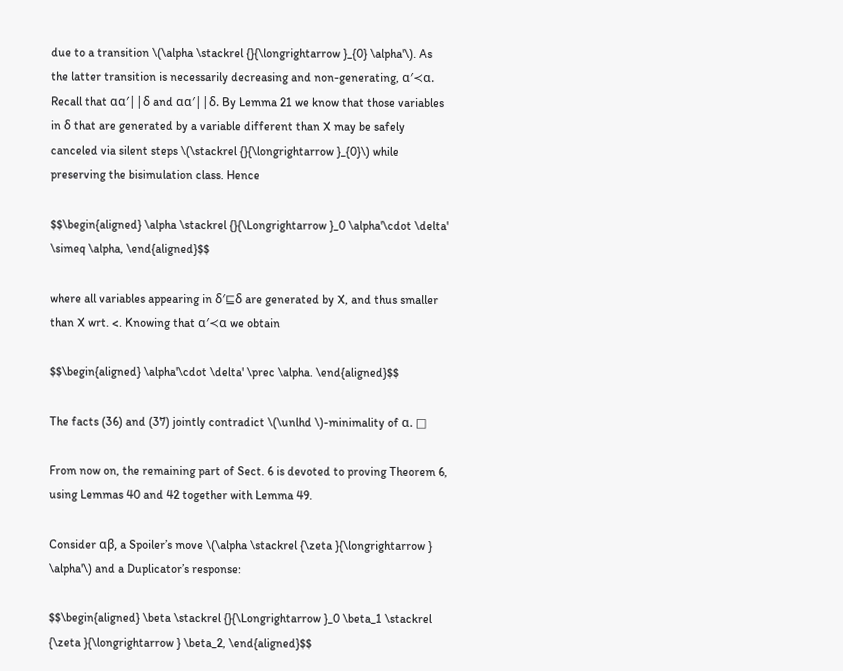due to a transition \(\alpha \stackrel {}{\longrightarrow }_{0} \alpha'\). As the latter transition is necessarily decreasing and non-generating, α′≺α. Recall that αα′||δ and αα′||δ. By Lemma 21 we know that those variables in δ that are generated by a variable different than X may be safely canceled via silent steps \(\stackrel {}{\longrightarrow }_{0}\) while preserving the bisimulation class. Hence

$$\begin{aligned} \alpha \stackrel {}{\Longrightarrow }_0 \alpha'\cdot \delta' \simeq \alpha, \end{aligned}$$

where all variables appearing in δ′⊑δ are generated by X, and thus smaller than X wrt. <. Knowing that α′≺α we obtain

$$\begin{aligned} \alpha'\cdot \delta' \prec \alpha. \end{aligned}$$

The facts (36) and (37) jointly contradict \(\unlhd \)-minimality of α. □

From now on, the remaining part of Sect. 6 is devoted to proving Theorem 6, using Lemmas 40 and 42 together with Lemma 49.

Consider αβ, a Spoiler’s move \(\alpha \stackrel {\zeta }{\longrightarrow } \alpha'\) and a Duplicator’s response:

$$\begin{aligned} \beta \stackrel {}{\Longrightarrow }_0 \beta_1 \stackrel {\zeta }{\longrightarrow } \beta_2, \end{aligned}$$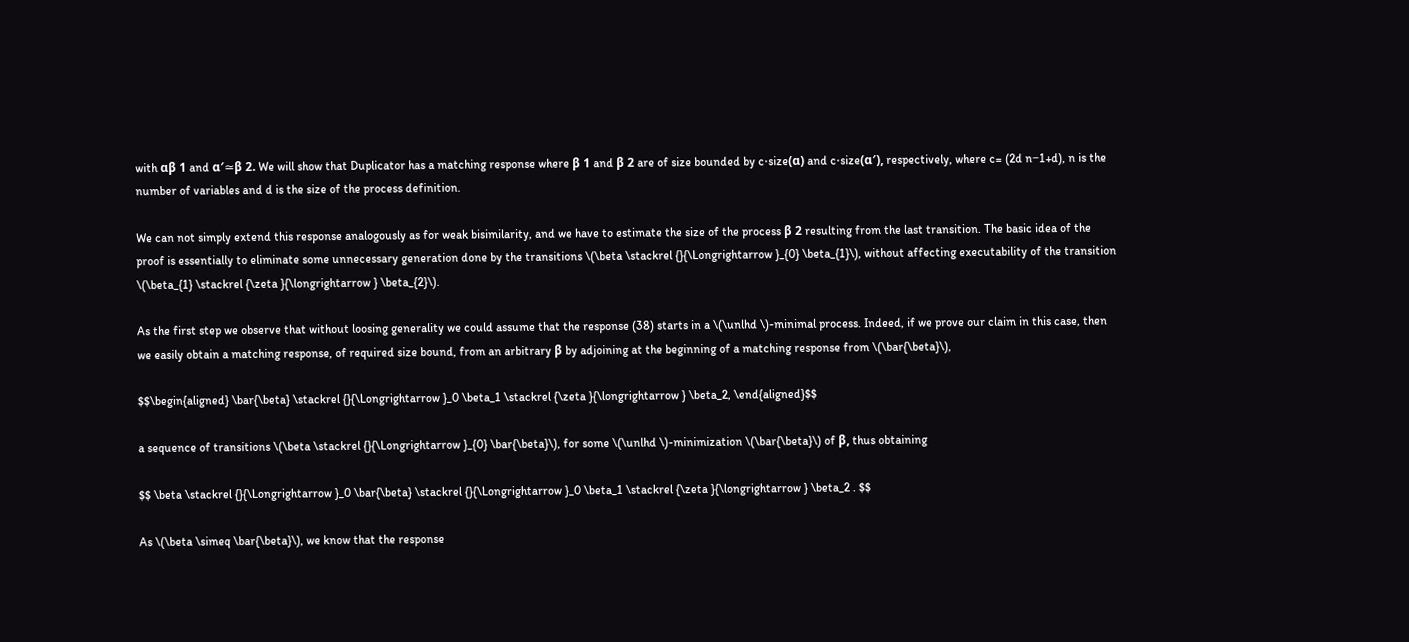with αβ 1 and α′≃β 2. We will show that Duplicator has a matching response where β 1 and β 2 are of size bounded by c⋅size(α) and c⋅size(α′), respectively, where c= (2d n−1+d), n is the number of variables and d is the size of the process definition.

We can not simply extend this response analogously as for weak bisimilarity, and we have to estimate the size of the process β 2 resulting from the last transition. The basic idea of the proof is essentially to eliminate some unnecessary generation done by the transitions \(\beta \stackrel {}{\Longrightarrow }_{0} \beta_{1}\), without affecting executability of the transition \(\beta_{1} \stackrel {\zeta }{\longrightarrow } \beta_{2}\).

As the first step we observe that without loosing generality we could assume that the response (38) starts in a \(\unlhd \)-minimal process. Indeed, if we prove our claim in this case, then we easily obtain a matching response, of required size bound, from an arbitrary β by adjoining at the beginning of a matching response from \(\bar{\beta}\),

$$\begin{aligned} \bar{\beta} \stackrel {}{\Longrightarrow }_0 \beta_1 \stackrel {\zeta }{\longrightarrow } \beta_2, \end{aligned}$$

a sequence of transitions \(\beta \stackrel {}{\Longrightarrow }_{0} \bar{\beta}\), for some \(\unlhd \)-minimization \(\bar{\beta}\) of β, thus obtaining

$$ \beta \stackrel {}{\Longrightarrow }_0 \bar{\beta} \stackrel {}{\Longrightarrow }_0 \beta_1 \stackrel {\zeta }{\longrightarrow } \beta_2 . $$

As \(\beta \simeq \bar{\beta}\), we know that the response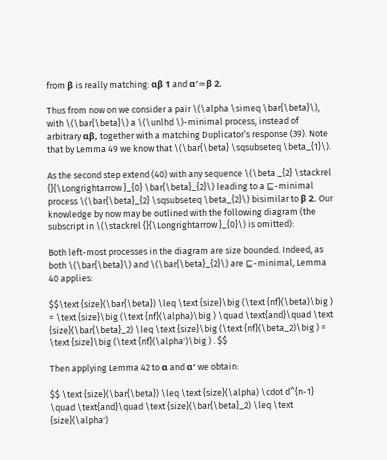from β is really matching: αβ 1 and α′≃β 2.

Thus from now on we consider a pair \(\alpha \simeq \bar{\beta}\), with \(\bar{\beta}\) a \(\unlhd \)-minimal process, instead of arbitrary αβ, together with a matching Duplicator’s response (39). Note that by Lemma 49 we know that \(\bar{\beta} \sqsubseteq \beta_{1}\).

As the second step extend (40) with any sequence \(\beta _{2} \stackrel {}{\Longrightarrow }_{0} \bar{\beta}_{2}\) leading to a ⊑-minimal process \(\bar{\beta}_{2} \sqsubseteq \beta_{2}\) bisimilar to β 2. Our knowledge by now may be outlined with the following diagram (the subscript in \(\stackrel {}{\Longrightarrow }_{0}\) is omitted):

Both left-most processes in the diagram are size bounded. Indeed, as both \(\bar{\beta}\) and \(\bar{\beta}_{2}\) are ⊑-minimal, Lemma 40 applies:

$$\text {size}(\bar{\beta}) \leq \text {size}\big (\text {nf}(\beta)\big ) = \text {size}\big (\text {nf}(\alpha)\big ) \quad \text{and}\quad \text {size}(\bar{\beta}_2) \leq \text {size}\big (\text {nf}(\beta_2)\big ) = \text {size}\big (\text {nf}(\alpha')\big ) . $$

Then applying Lemma 42 to α and α′ we obtain:

$$ \text {size}(\bar{\beta}) \leq \text {size}(\alpha) \cdot d^{n-1} \quad \text{and}\quad \text {size}(\bar{\beta}_2) \leq \text {size}(\alpha')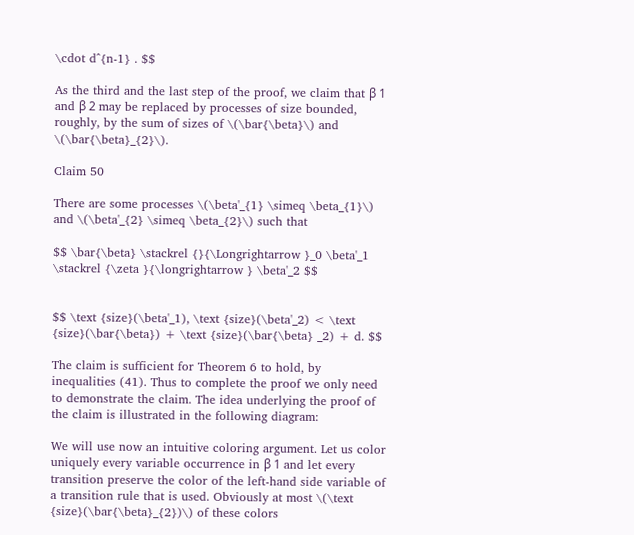\cdot d^{n-1} . $$

As the third and the last step of the proof, we claim that β 1 and β 2 may be replaced by processes of size bounded, roughly, by the sum of sizes of \(\bar{\beta}\) and \(\bar{\beta}_{2}\).

Claim 50

There are some processes \(\beta'_{1} \simeq \beta_{1}\) and \(\beta'_{2} \simeq \beta_{2}\) such that

$$ \bar{\beta} \stackrel {}{\Longrightarrow }_0 \beta'_1 \stackrel {\zeta }{\longrightarrow } \beta'_2 $$


$$ \text {size}(\beta'_1), \text {size}(\beta'_2) < \text {size}(\bar{\beta}) + \text {size}(\bar{\beta} _2) + d. $$

The claim is sufficient for Theorem 6 to hold, by inequalities (41). Thus to complete the proof we only need to demonstrate the claim. The idea underlying the proof of the claim is illustrated in the following diagram:

We will use now an intuitive coloring argument. Let us color uniquely every variable occurrence in β 1 and let every transition preserve the color of the left-hand side variable of a transition rule that is used. Obviously at most \(\text {size}(\bar{\beta}_{2})\) of these colors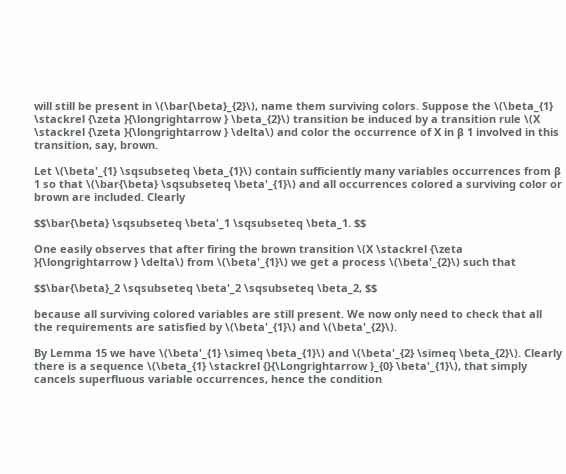will still be present in \(\bar{\beta}_{2}\), name them surviving colors. Suppose the \(\beta_{1} \stackrel {\zeta }{\longrightarrow } \beta_{2}\) transition be induced by a transition rule \(X \stackrel {\zeta }{\longrightarrow } \delta\) and color the occurrence of X in β 1 involved in this transition, say, brown.

Let \(\beta'_{1} \sqsubseteq \beta_{1}\) contain sufficiently many variables occurrences from β 1 so that \(\bar{\beta} \sqsubseteq \beta'_{1}\) and all occurrences colored a surviving color or brown are included. Clearly

$$\bar{\beta} \sqsubseteq \beta'_1 \sqsubseteq \beta_1. $$

One easily observes that after firing the brown transition \(X \stackrel {\zeta }{\longrightarrow } \delta\) from \(\beta'_{1}\) we get a process \(\beta'_{2}\) such that

$$\bar{\beta}_2 \sqsubseteq \beta'_2 \sqsubseteq \beta_2, $$

because all surviving colored variables are still present. We now only need to check that all the requirements are satisfied by \(\beta'_{1}\) and \(\beta'_{2}\).

By Lemma 15 we have \(\beta'_{1} \simeq \beta_{1}\) and \(\beta'_{2} \simeq \beta_{2}\). Clearly there is a sequence \(\beta_{1} \stackrel {}{\Longrightarrow }_{0} \beta'_{1}\), that simply cancels superfluous variable occurrences, hence the condition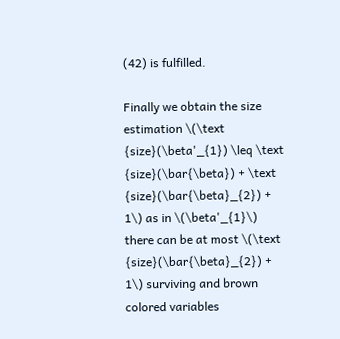(42) is fulfilled.

Finally we obtain the size estimation \(\text {size}(\beta'_{1}) \leq \text {size}(\bar{\beta}) + \text {size}(\bar{\beta}_{2}) + 1\) as in \(\beta'_{1}\) there can be at most \(\text {size}(\bar{\beta}_{2}) + 1\) surviving and brown colored variables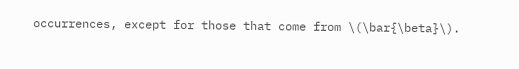occurrences, except for those that come from \(\bar{\beta}\).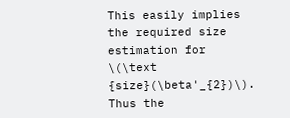This easily implies the required size estimation for \(\text {size}(\beta'_{2})\). Thus the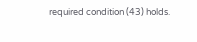required condition (43) holds.